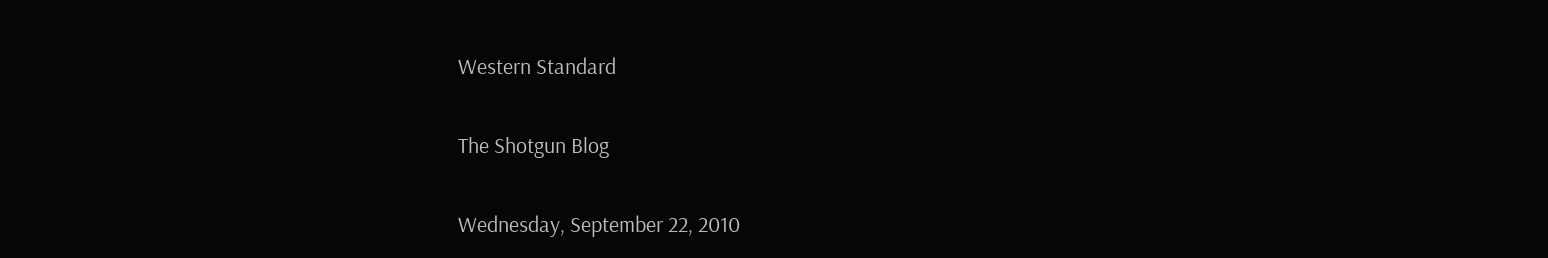Western Standard

The Shotgun Blog

Wednesday, September 22, 2010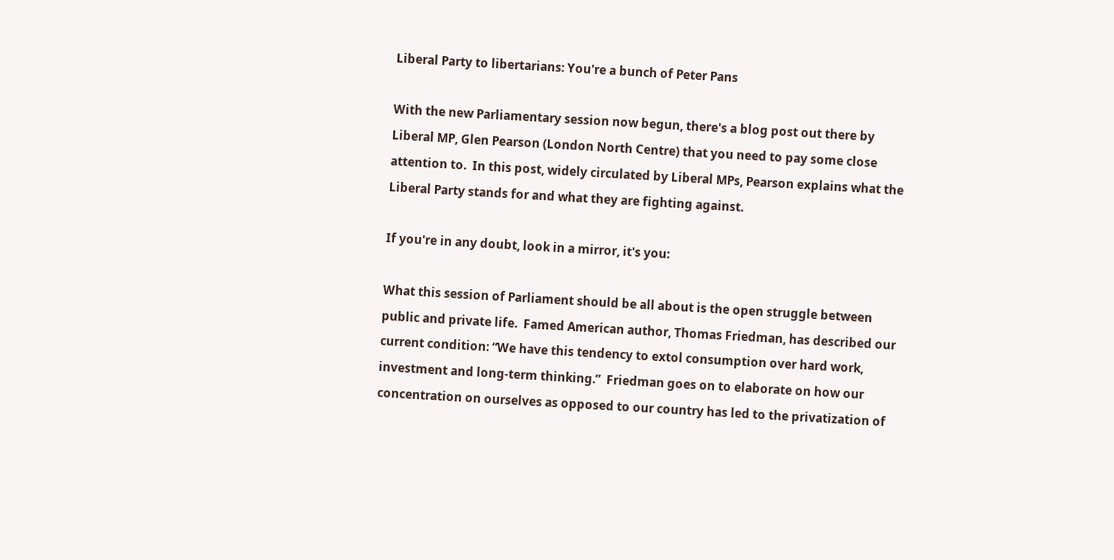Liberal Party to libertarians: You're a bunch of Peter Pans

With the new Parliamentary session now begun, there's a blog post out there by Liberal MP, Glen Pearson (London North Centre) that you need to pay some close attention to.  In this post, widely circulated by Liberal MPs, Pearson explains what the Liberal Party stands for and what they are fighting against.

If you're in any doubt, look in a mirror, it's you:

What this session of Parliament should be all about is the open struggle between public and private life.  Famed American author, Thomas Friedman, has described our current condition: “We have this tendency to extol consumption over hard work, investment and long-term thinking.”  Friedman goes on to elaborate on how our concentration on ourselves as opposed to our country has led to the privatization of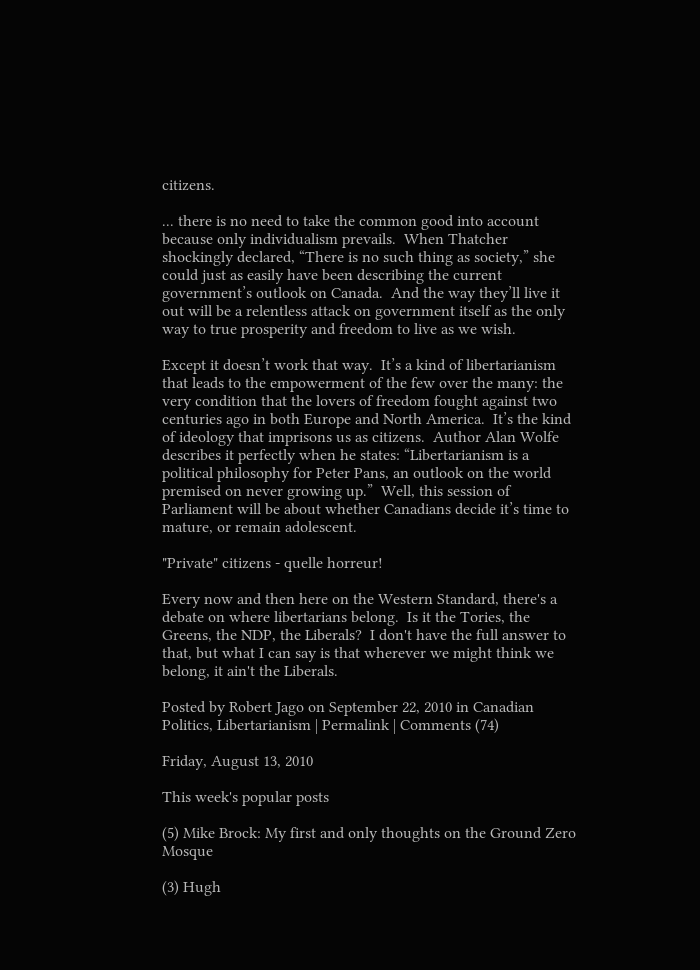citizens.

... there is no need to take the common good into account because only individualism prevails.  When Thatcher shockingly declared, “There is no such thing as society,” she could just as easily have been describing the current government’s outlook on Canada.  And the way they’ll live it out will be a relentless attack on government itself as the only way to true prosperity and freedom to live as we wish.

Except it doesn’t work that way.  It’s a kind of libertarianism that leads to the empowerment of the few over the many: the very condition that the lovers of freedom fought against two centuries ago in both Europe and North America.  It’s the kind of ideology that imprisons us as citizens.  Author Alan Wolfe describes it perfectly when he states: “Libertarianism is a political philosophy for Peter Pans, an outlook on the world premised on never growing up.”  Well, this session of Parliament will be about whether Canadians decide it’s time to mature, or remain adolescent.

"Private" citizens - quelle horreur!

Every now and then here on the Western Standard, there's a debate on where libertarians belong.  Is it the Tories, the Greens, the NDP, the Liberals?  I don't have the full answer to that, but what I can say is that wherever we might think we belong, it ain't the Liberals.

Posted by Robert Jago on September 22, 2010 in Canadian Politics, Libertarianism | Permalink | Comments (74)

Friday, August 13, 2010

This week's popular posts

(5) Mike Brock: My first and only thoughts on the Ground Zero Mosque

(3) Hugh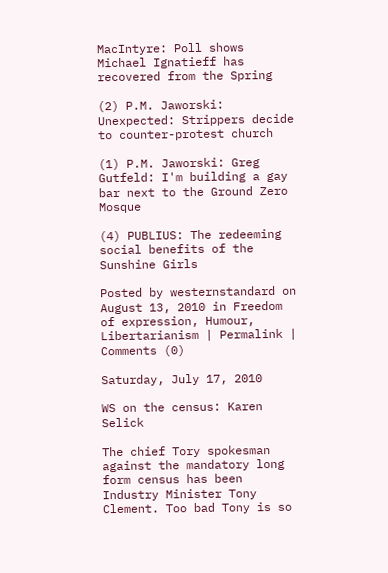MacIntyre: Poll shows Michael Ignatieff has recovered from the Spring

(2) P.M. Jaworski: Unexpected: Strippers decide to counter-protest church

(1) P.M. Jaworski: Greg Gutfeld: I'm building a gay bar next to the Ground Zero Mosque

(4) PUBLIUS: The redeeming social benefits of the Sunshine Girls

Posted by westernstandard on August 13, 2010 in Freedom of expression, Humour, Libertarianism | Permalink | Comments (0)

Saturday, July 17, 2010

WS on the census: Karen Selick

The chief Tory spokesman against the mandatory long form census has been Industry Minister Tony Clement. Too bad Tony is so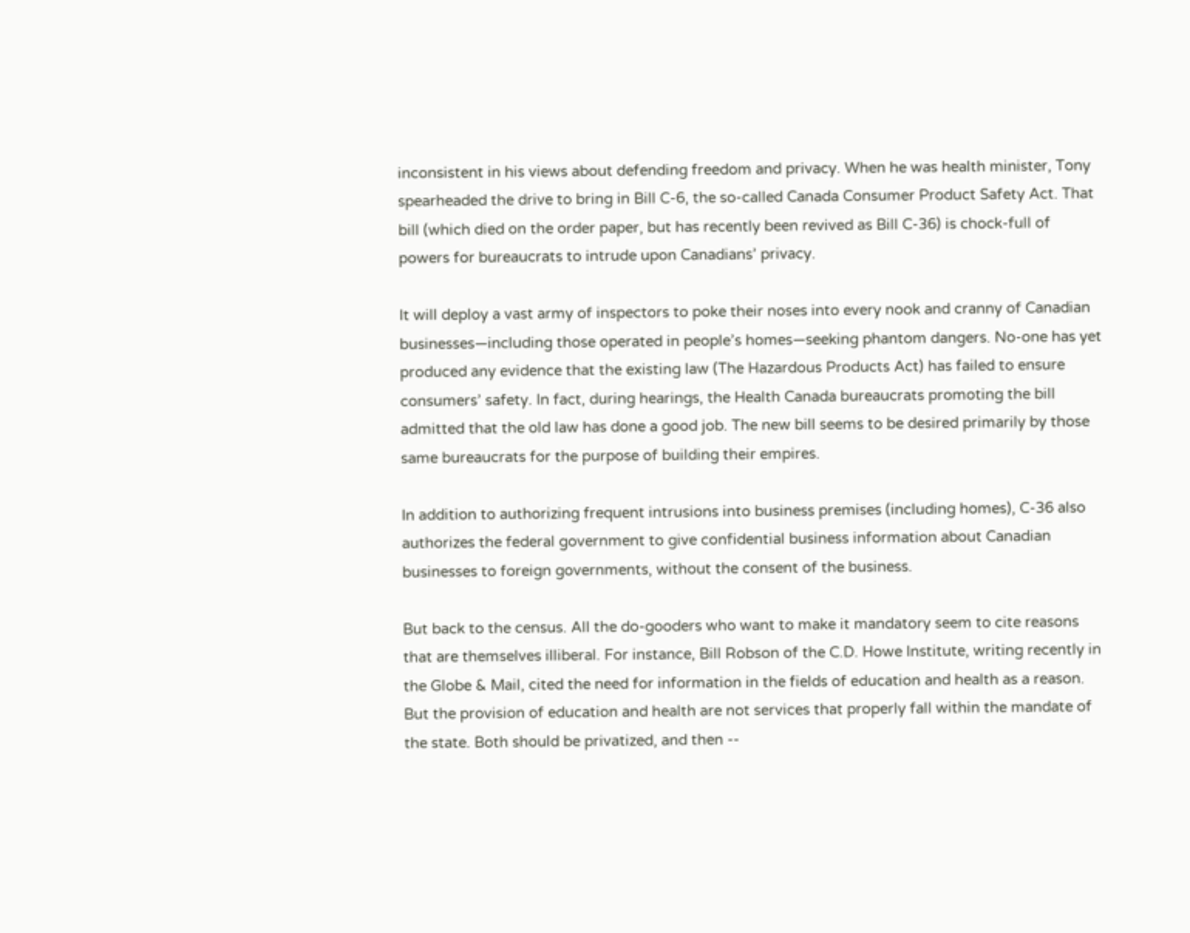inconsistent in his views about defending freedom and privacy. When he was health minister, Tony spearheaded the drive to bring in Bill C-6, the so-called Canada Consumer Product Safety Act. That bill (which died on the order paper, but has recently been revived as Bill C-36) is chock-full of powers for bureaucrats to intrude upon Canadians’ privacy.

It will deploy a vast army of inspectors to poke their noses into every nook and cranny of Canadian businesses—including those operated in people’s homes—seeking phantom dangers. No-one has yet produced any evidence that the existing law (The Hazardous Products Act) has failed to ensure consumers’ safety. In fact, during hearings, the Health Canada bureaucrats promoting the bill admitted that the old law has done a good job. The new bill seems to be desired primarily by those same bureaucrats for the purpose of building their empires.

In addition to authorizing frequent intrusions into business premises (including homes), C-36 also authorizes the federal government to give confidential business information about Canadian businesses to foreign governments, without the consent of the business.

But back to the census. All the do-gooders who want to make it mandatory seem to cite reasons that are themselves illiberal. For instance, Bill Robson of the C.D. Howe Institute, writing recently in the Globe & Mail, cited the need for information in the fields of education and health as a reason. But the provision of education and health are not services that properly fall within the mandate of the state. Both should be privatized, and then --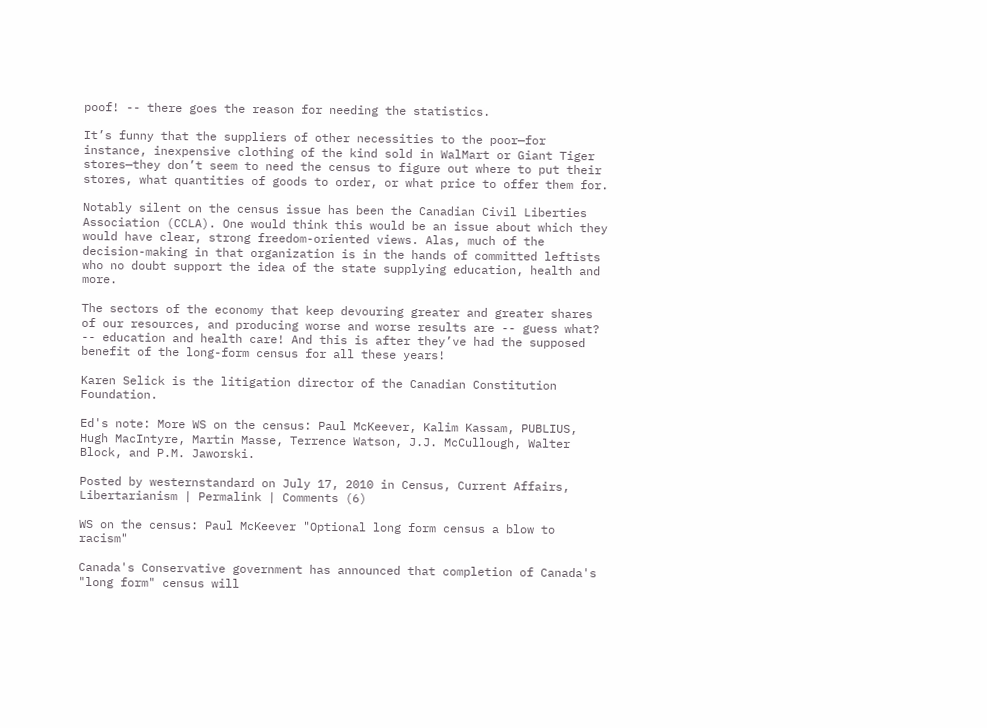poof! -- there goes the reason for needing the statistics.

It’s funny that the suppliers of other necessities to the poor—for instance, inexpensive clothing of the kind sold in WalMart or Giant Tiger stores—they don’t seem to need the census to figure out where to put their stores, what quantities of goods to order, or what price to offer them for.

Notably silent on the census issue has been the Canadian Civil Liberties Association (CCLA). One would think this would be an issue about which they would have clear, strong freedom-oriented views. Alas, much of the decision-making in that organization is in the hands of committed leftists who no doubt support the idea of the state supplying education, health and more.

The sectors of the economy that keep devouring greater and greater shares of our resources, and producing worse and worse results are -- guess what? -- education and health care! And this is after they’ve had the supposed benefit of the long-form census for all these years!

Karen Selick is the litigation director of the Canadian Constitution Foundation.

Ed's note: More WS on the census: Paul McKeever, Kalim Kassam, PUBLIUS, Hugh MacIntyre, Martin Masse, Terrence Watson, J.J. McCullough, Walter Block, and P.M. Jaworski.

Posted by westernstandard on July 17, 2010 in Census, Current Affairs, Libertarianism | Permalink | Comments (6)

WS on the census: Paul McKeever "Optional long form census a blow to racism"

Canada's Conservative government has announced that completion of Canada's "long form" census will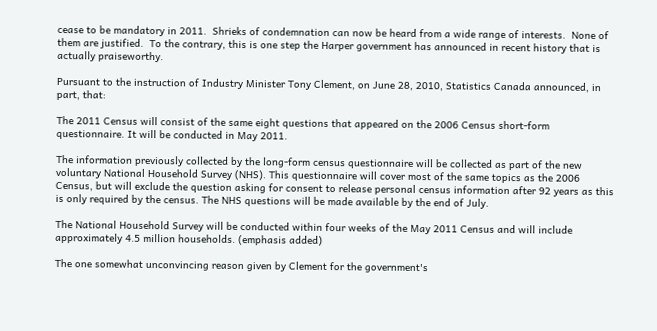cease to be mandatory in 2011.  Shrieks of condemnation can now be heard from a wide range of interests.  None of them are justified.  To the contrary, this is one step the Harper government has announced in recent history that is actually praiseworthy.

Pursuant to the instruction of Industry Minister Tony Clement, on June 28, 2010, Statistics Canada announced, in part, that:

The 2011 Census will consist of the same eight questions that appeared on the 2006 Census short-form questionnaire. It will be conducted in May 2011.

The information previously collected by the long-form census questionnaire will be collected as part of the new voluntary National Household Survey (NHS). This questionnaire will cover most of the same topics as the 2006 Census, but will exclude the question asking for consent to release personal census information after 92 years as this is only required by the census. The NHS questions will be made available by the end of July.

The National Household Survey will be conducted within four weeks of the May 2011 Census and will include approximately 4.5 million households. (emphasis added)

The one somewhat unconvincing reason given by Clement for the government's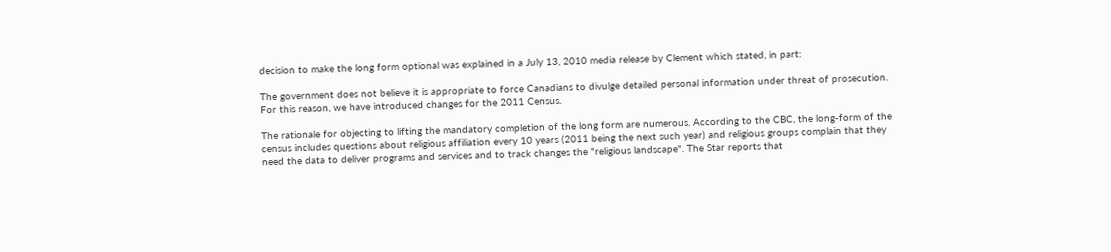decision to make the long form optional was explained in a July 13, 2010 media release by Clement which stated, in part:

The government does not believe it is appropriate to force Canadians to divulge detailed personal information under threat of prosecution.  For this reason, we have introduced changes for the 2011 Census.

The rationale for objecting to lifting the mandatory completion of the long form are numerous. According to the CBC, the long-form of the census includes questions about religious affiliation every 10 years (2011 being the next such year) and religious groups complain that they need the data to deliver programs and services and to track changes the "religious landscape". The Star reports that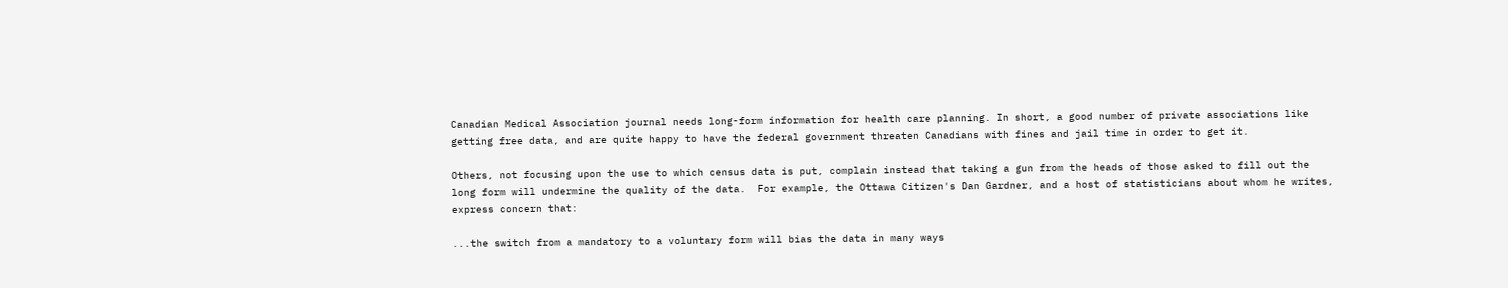Canadian Medical Association journal needs long-form information for health care planning. In short, a good number of private associations like getting free data, and are quite happy to have the federal government threaten Canadians with fines and jail time in order to get it.

Others, not focusing upon the use to which census data is put, complain instead that taking a gun from the heads of those asked to fill out the long form will undermine the quality of the data.  For example, the Ottawa Citizen's Dan Gardner, and a host of statisticians about whom he writes, express concern that:

...the switch from a mandatory to a voluntary form will bias the data in many ways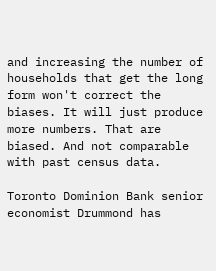and increasing the number of households that get the long form won't correct the biases. It will just produce more numbers. That are biased. And not comparable with past census data.

Toronto Dominion Bank senior economist Drummond has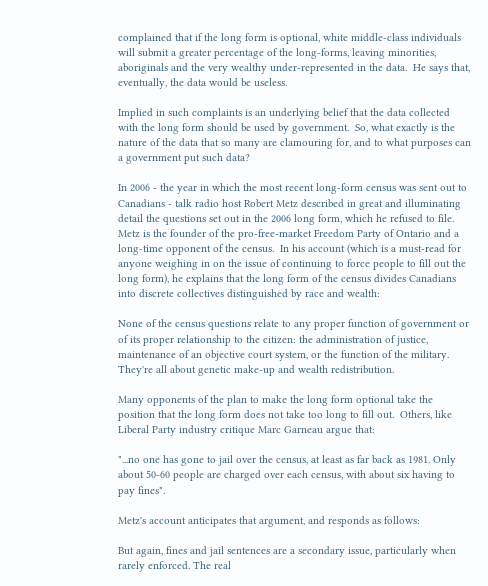complained that if the long form is optional, white middle-class individuals will submit a greater percentage of the long-forms, leaving minorities, aboriginals and the very wealthy under-represented in the data.  He says that, eventually, the data would be useless.

Implied in such complaints is an underlying belief that the data collected with the long form should be used by government.  So, what exactly is the nature of the data that so many are clamouring for, and to what purposes can a government put such data?

In 2006 - the year in which the most recent long-form census was sent out to Canadians - talk radio host Robert Metz described in great and illuminating detail the questions set out in the 2006 long form, which he refused to file.  Metz is the founder of the pro-free-market Freedom Party of Ontario and a long-time opponent of the census.  In his account (which is a must-read for anyone weighing in on the issue of continuing to force people to fill out the long form), he explains that the long form of the census divides Canadians into discrete collectives distinguished by race and wealth:

None of the census questions relate to any proper function of government or of its proper relationship to the citizen: the administration of justice, maintenance of an objective court system, or the function of the military. They're all about genetic make-up and wealth redistribution.

Many opponents of the plan to make the long form optional take the position that the long form does not take too long to fill out.  Others, like Liberal Party industry critique Marc Garneau argue that:

"...no one has gone to jail over the census, at least as far back as 1981. Only about 50-60 people are charged over each census, with about six having to pay fines".

Metz's account anticipates that argument, and responds as follows:

But again, fines and jail sentences are a secondary issue, particularly when rarely enforced. The real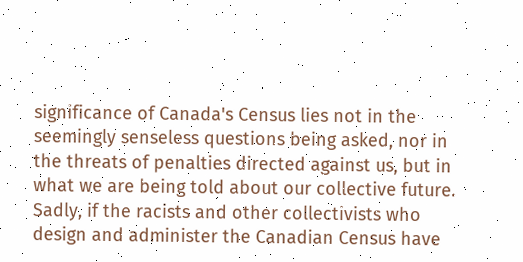significance of Canada's Census lies not in the seemingly senseless questions being asked, nor in the threats of penalties directed against us, but in what we are being told about our collective future. Sadly, if the racists and other collectivists who design and administer the Canadian Census have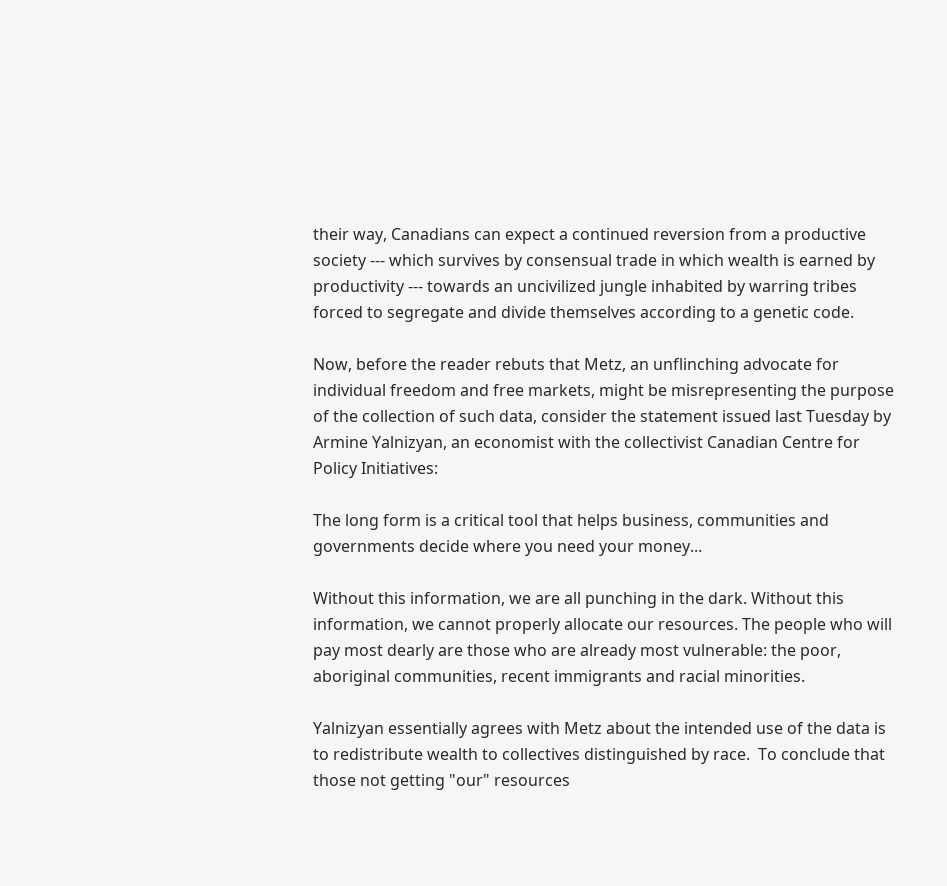their way, Canadians can expect a continued reversion from a productive society --- which survives by consensual trade in which wealth is earned by productivity --- towards an uncivilized jungle inhabited by warring tribes forced to segregate and divide themselves according to a genetic code.

Now, before the reader rebuts that Metz, an unflinching advocate for individual freedom and free markets, might be misrepresenting the purpose of the collection of such data, consider the statement issued last Tuesday by Armine Yalnizyan, an economist with the collectivist Canadian Centre for Policy Initiatives:

The long form is a critical tool that helps business, communities and governments decide where you need your money...

Without this information, we are all punching in the dark. Without this information, we cannot properly allocate our resources. The people who will pay most dearly are those who are already most vulnerable: the poor, aboriginal communities, recent immigrants and racial minorities.

Yalnizyan essentially agrees with Metz about the intended use of the data is to redistribute wealth to collectives distinguished by race.  To conclude that those not getting "our" resources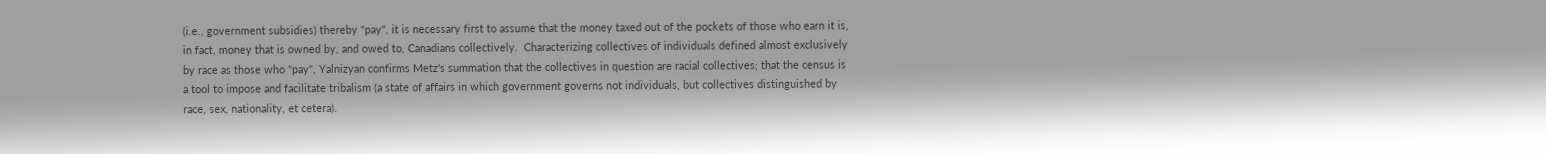(i.e., government subsidies) thereby "pay", it is necessary first to assume that the money taxed out of the pockets of those who earn it is, in fact, money that is owned by, and owed to, Canadians collectively.  Characterizing collectives of individuals defined almost exclusively by race as those who "pay", Yalnizyan confirms Metz's summation that the collectives in question are racial collectives; that the census is a tool to impose and facilitate tribalism (a state of affairs in which government governs not individuals, but collectives distinguished by race, sex, nationality, et cetera).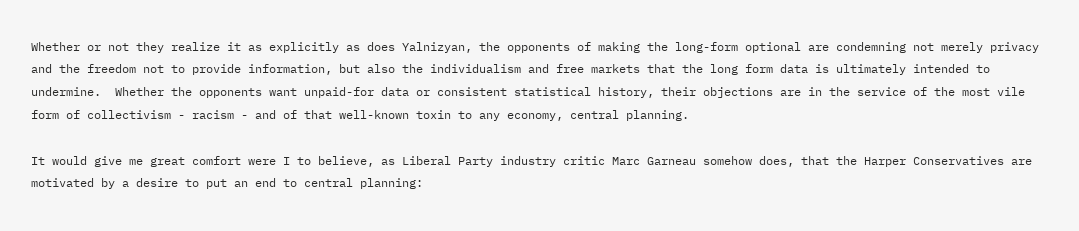Whether or not they realize it as explicitly as does Yalnizyan, the opponents of making the long-form optional are condemning not merely privacy and the freedom not to provide information, but also the individualism and free markets that the long form data is ultimately intended to undermine.  Whether the opponents want unpaid-for data or consistent statistical history, their objections are in the service of the most vile form of collectivism - racism - and of that well-known toxin to any economy, central planning.

It would give me great comfort were I to believe, as Liberal Party industry critic Marc Garneau somehow does, that the Harper Conservatives are motivated by a desire to put an end to central planning: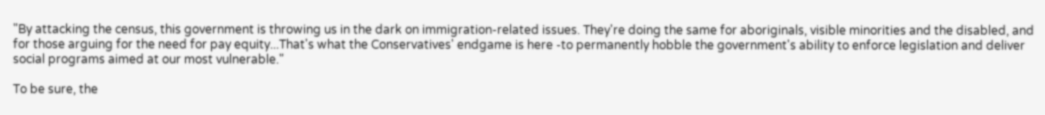"By attacking the census, this government is throwing us in the dark on immigration-related issues. They're doing the same for aboriginals, visible minorities and the disabled, and for those arguing for the need for pay equity...That's what the Conservatives' endgame is here -to permanently hobble the government's ability to enforce legislation and deliver social programs aimed at our most vulnerable."

To be sure, the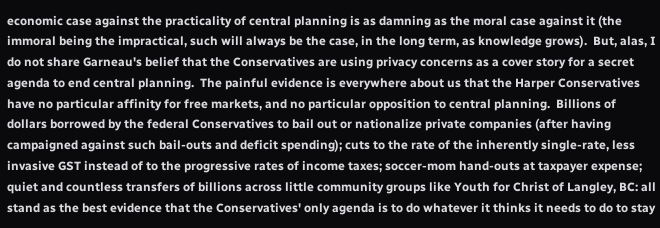economic case against the practicality of central planning is as damning as the moral case against it (the immoral being the impractical, such will always be the case, in the long term, as knowledge grows).  But, alas, I do not share Garneau's belief that the Conservatives are using privacy concerns as a cover story for a secret agenda to end central planning.  The painful evidence is everywhere about us that the Harper Conservatives have no particular affinity for free markets, and no particular opposition to central planning.  Billions of dollars borrowed by the federal Conservatives to bail out or nationalize private companies (after having campaigned against such bail-outs and deficit spending); cuts to the rate of the inherently single-rate, less invasive GST instead of to the progressive rates of income taxes; soccer-mom hand-outs at taxpayer expense; quiet and countless transfers of billions across little community groups like Youth for Christ of Langley, BC: all stand as the best evidence that the Conservatives' only agenda is to do whatever it thinks it needs to do to stay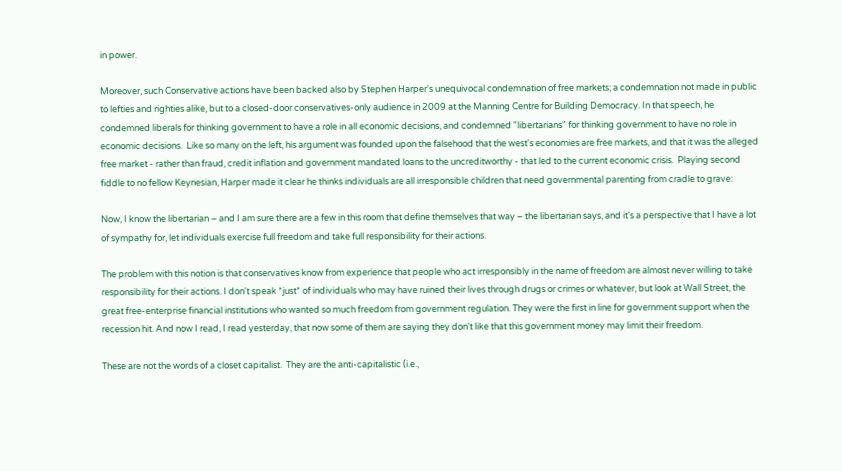in power.

Moreover, such Conservative actions have been backed also by Stephen Harper's unequivocal condemnation of free markets; a condemnation not made in public to lefties and righties alike, but to a closed-door conservatives-only audience in 2009 at the Manning Centre for Building Democracy. In that speech, he condemned liberals for thinking government to have a role in all economic decisions, and condemned "libertarians" for thinking government to have no role in economic decisions.  Like so many on the left, his argument was founded upon the falsehood that the west's economies are free markets, and that it was the alleged free market - rather than fraud, credit inflation and government mandated loans to the uncreditworthy - that led to the current economic crisis.  Playing second fiddle to no fellow Keynesian, Harper made it clear he thinks individuals are all irresponsible children that need governmental parenting from cradle to grave:

Now, I know the libertarian – and I am sure there are a few in this room that define themselves that way – the libertarian says, and it's a perspective that I have a lot of sympathy for, let individuals exercise full freedom and take full responsibility for their actions.

The problem with this notion is that conservatives know from experience that people who act irresponsibly in the name of freedom are almost never willing to take responsibility for their actions. I don't speak *just* of individuals who may have ruined their lives through drugs or crimes or whatever, but look at Wall Street, the great free-enterprise financial institutions who wanted so much freedom from government regulation. They were the first in line for government support when the recession hit. And now I read, I read yesterday, that now some of them are saying they don't like that this government money may limit their freedom.

These are not the words of a closet capitalist.  They are the anti-capitalistic (i.e.,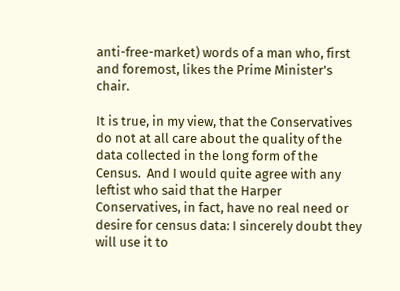anti-free-market) words of a man who, first and foremost, likes the Prime Minister's chair.

It is true, in my view, that the Conservatives do not at all care about the quality of the data collected in the long form of the Census.  And I would quite agree with any leftist who said that the Harper Conservatives, in fact, have no real need or desire for census data: I sincerely doubt they will use it to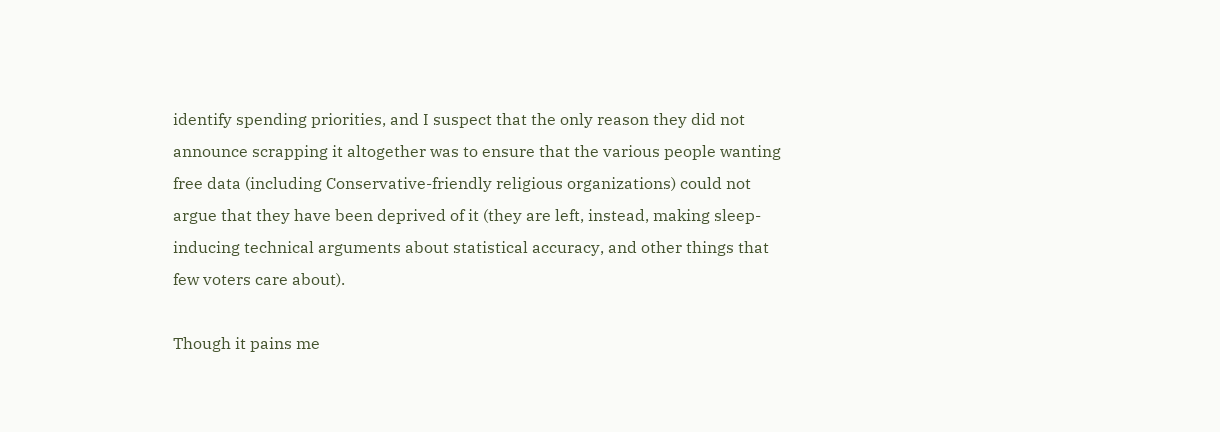identify spending priorities, and I suspect that the only reason they did not announce scrapping it altogether was to ensure that the various people wanting free data (including Conservative-friendly religious organizations) could not argue that they have been deprived of it (they are left, instead, making sleep-inducing technical arguments about statistical accuracy, and other things that few voters care about).

Though it pains me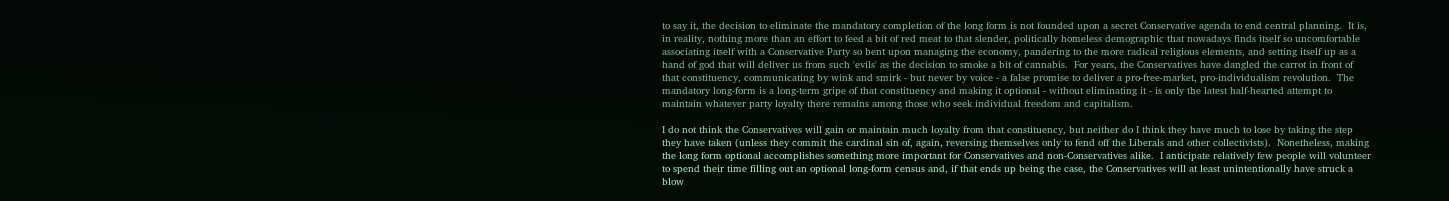to say it, the decision to eliminate the mandatory completion of the long form is not founded upon a secret Conservative agenda to end central planning.  It is, in reality, nothing more than an effort to feed a bit of red meat to that slender, politically homeless demographic that nowadays finds itself so uncomfortable associating itself with a Conservative Party so bent upon managing the economy, pandering to the more radical religious elements, and setting itself up as a hand of god that will deliver us from such 'evils' as the decision to smoke a bit of cannabis.  For years, the Conservatives have dangled the carrot in front of that constituency, communicating by wink and smirk - but never by voice - a false promise to deliver a pro-free-market, pro-individualism revolution.  The mandatory long-form is a long-term gripe of that constituency and making it optional - without eliminating it - is only the latest half-hearted attempt to maintain whatever party loyalty there remains among those who seek individual freedom and capitalism.

I do not think the Conservatives will gain or maintain much loyalty from that constituency, but neither do I think they have much to lose by taking the step they have taken (unless they commit the cardinal sin of, again, reversing themselves only to fend off the Liberals and other collectivists).  Nonetheless, making the long form optional accomplishes something more important for Conservatives and non-Conservatives alike.  I anticipate relatively few people will volunteer to spend their time filling out an optional long-form census and, if that ends up being the case, the Conservatives will at least unintentionally have struck a blow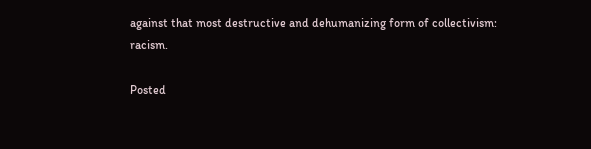against that most destructive and dehumanizing form of collectivism: racism.

Posted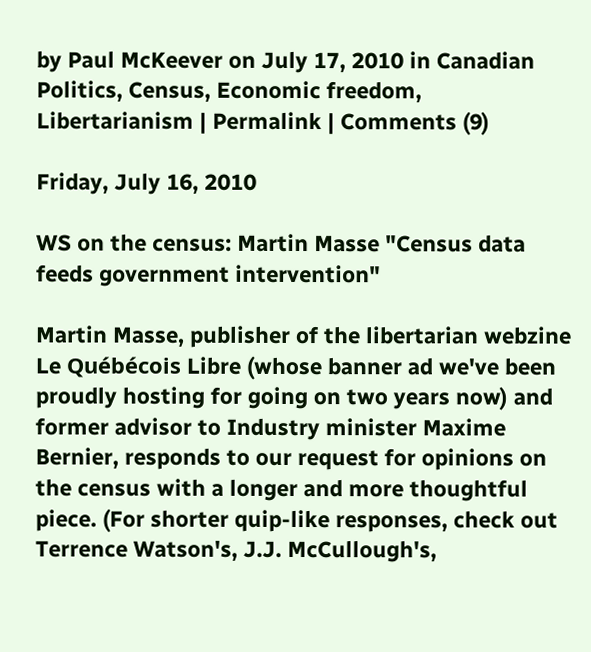by Paul McKeever on July 17, 2010 in Canadian Politics, Census, Economic freedom, Libertarianism | Permalink | Comments (9)

Friday, July 16, 2010

WS on the census: Martin Masse "Census data feeds government intervention"

Martin Masse, publisher of the libertarian webzine Le Québécois Libre (whose banner ad we've been proudly hosting for going on two years now) and former advisor to Industry minister Maxime Bernier, responds to our request for opinions on the census with a longer and more thoughtful piece. (For shorter quip-like responses, check out Terrence Watson's, J.J. McCullough's,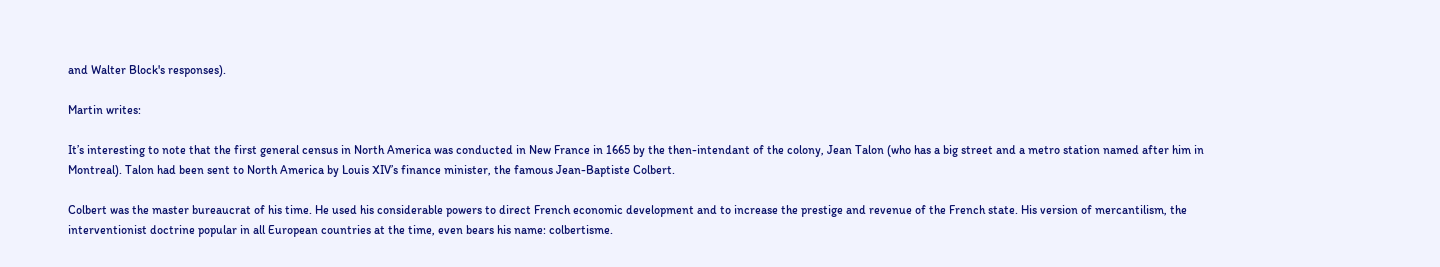and Walter Block's responses).

Martin writes:

It’s interesting to note that the first general census in North America was conducted in New France in 1665 by the then-intendant of the colony, Jean Talon (who has a big street and a metro station named after him in Montreal). Talon had been sent to North America by Louis XIV’s finance minister, the famous Jean-Baptiste Colbert.

Colbert was the master bureaucrat of his time. He used his considerable powers to direct French economic development and to increase the prestige and revenue of the French state. His version of mercantilism, the interventionist doctrine popular in all European countries at the time, even bears his name: colbertisme.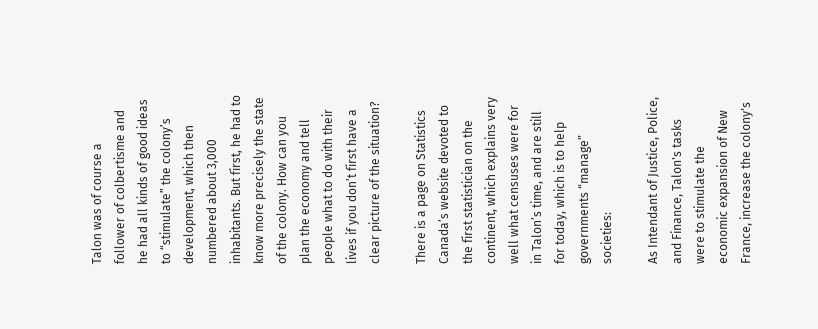Talon was of course a follower of colbertisme and he had all kinds of good ideas to “stimulate” the colony’s development, which then numbered about 3,000 inhabitants. But first, he had to know more precisely the state of the colony. How can you plan the economy and tell people what to do with their lives if you don’t first have a clear picture of the situation?

There is a page on Statistics Canada’s website devoted to the first statistician on the continent, which explains very well what censuses were for in Talon’s time, and are still for today, which is to help governments “manage” societies:

As Intendant of Justice, Police, and Finance, Talon's tasks were to stimulate the economic expansion of New France, increase the colony's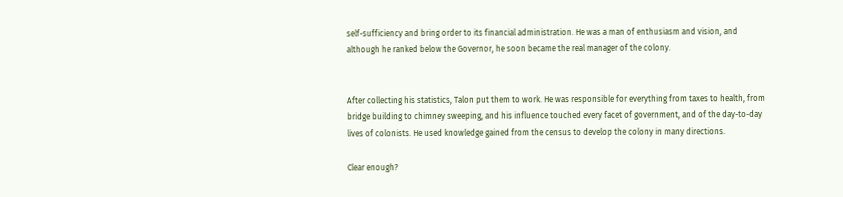self-sufficiency and bring order to its financial administration. He was a man of enthusiasm and vision, and although he ranked below the Governor, he soon became the real manager of the colony.


After collecting his statistics, Talon put them to work. He was responsible for everything from taxes to health, from bridge building to chimney sweeping, and his influence touched every facet of government, and of the day-to-day lives of colonists. He used knowledge gained from the census to develop the colony in many directions.

Clear enough?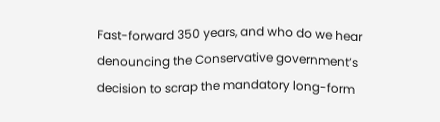Fast-forward 350 years, and who do we hear denouncing the Conservative government’s decision to scrap the mandatory long-form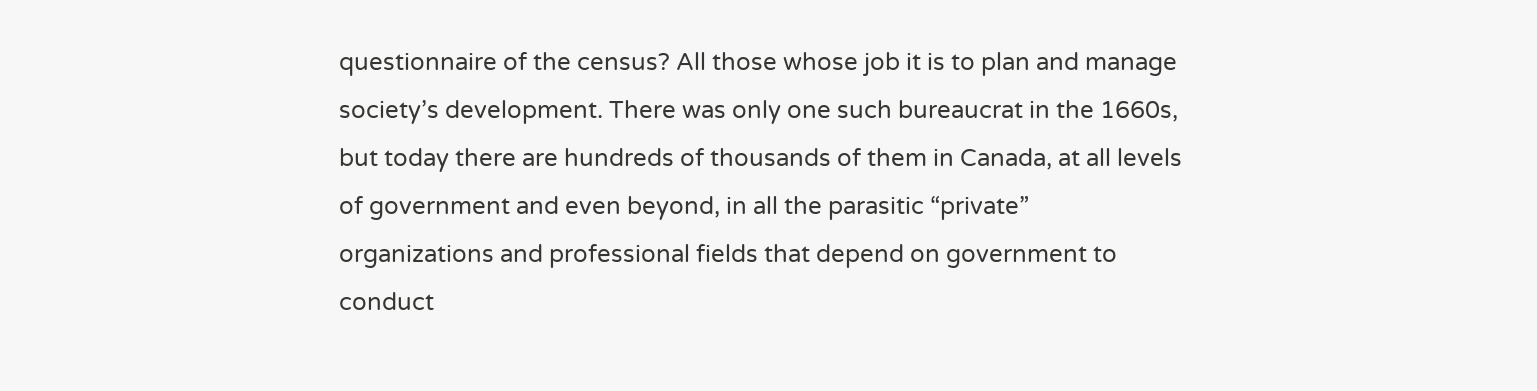questionnaire of the census? All those whose job it is to plan and manage society’s development. There was only one such bureaucrat in the 1660s, but today there are hundreds of thousands of them in Canada, at all levels of government and even beyond, in all the parasitic “private” organizations and professional fields that depend on government to conduct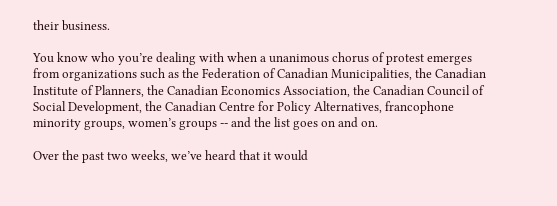their business.

You know who you’re dealing with when a unanimous chorus of protest emerges from organizations such as the Federation of Canadian Municipalities, the Canadian Institute of Planners, the Canadian Economics Association, the Canadian Council of Social Development, the Canadian Centre for Policy Alternatives, francophone minority groups, women’s groups -- and the list goes on and on.

Over the past two weeks, we’ve heard that it would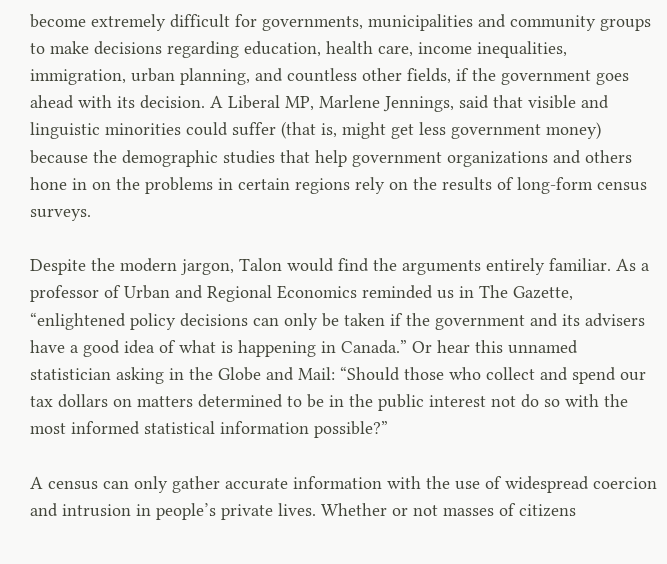become extremely difficult for governments, municipalities and community groups to make decisions regarding education, health care, income inequalities, immigration, urban planning, and countless other fields, if the government goes ahead with its decision. A Liberal MP, Marlene Jennings, said that visible and linguistic minorities could suffer (that is, might get less government money) because the demographic studies that help government organizations and others hone in on the problems in certain regions rely on the results of long-form census surveys.

Despite the modern jargon, Talon would find the arguments entirely familiar. As a professor of Urban and Regional Economics reminded us in The Gazette, “enlightened policy decisions can only be taken if the government and its advisers have a good idea of what is happening in Canada.” Or hear this unnamed statistician asking in the Globe and Mail: “Should those who collect and spend our tax dollars on matters determined to be in the public interest not do so with the most informed statistical information possible?”

A census can only gather accurate information with the use of widespread coercion and intrusion in people’s private lives. Whether or not masses of citizens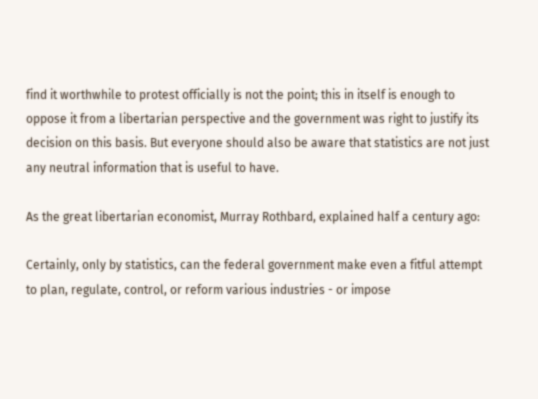find it worthwhile to protest officially is not the point; this in itself is enough to oppose it from a libertarian perspective and the government was right to justify its decision on this basis. But everyone should also be aware that statistics are not just any neutral information that is useful to have.

As the great libertarian economist, Murray Rothbard, explained half a century ago:

Certainly, only by statistics, can the federal government make even a fitful attempt to plan, regulate, control, or reform various industries - or impose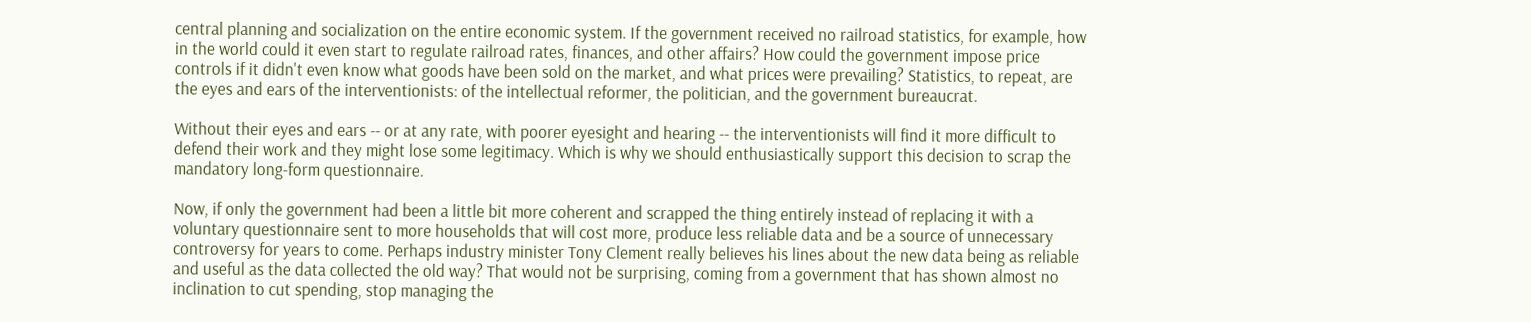central planning and socialization on the entire economic system. If the government received no railroad statistics, for example, how in the world could it even start to regulate railroad rates, finances, and other affairs? How could the government impose price controls if it didn't even know what goods have been sold on the market, and what prices were prevailing? Statistics, to repeat, are the eyes and ears of the interventionists: of the intellectual reformer, the politician, and the government bureaucrat.

Without their eyes and ears -- or at any rate, with poorer eyesight and hearing -- the interventionists will find it more difficult to defend their work and they might lose some legitimacy. Which is why we should enthusiastically support this decision to scrap the mandatory long-form questionnaire.

Now, if only the government had been a little bit more coherent and scrapped the thing entirely instead of replacing it with a voluntary questionnaire sent to more households that will cost more, produce less reliable data and be a source of unnecessary controversy for years to come. Perhaps industry minister Tony Clement really believes his lines about the new data being as reliable and useful as the data collected the old way? That would not be surprising, coming from a government that has shown almost no inclination to cut spending, stop managing the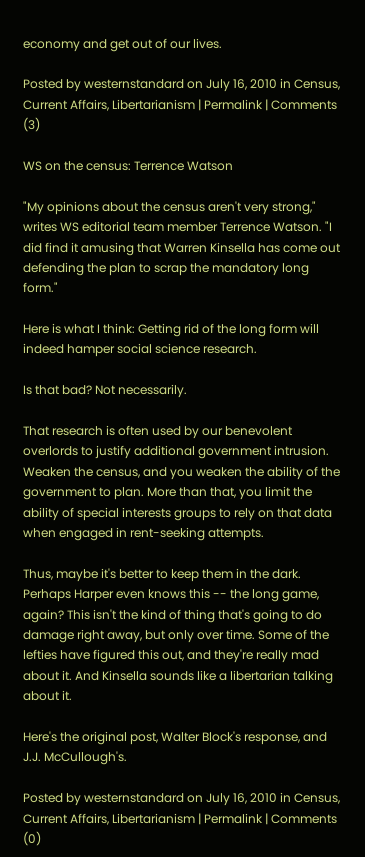economy and get out of our lives.

Posted by westernstandard on July 16, 2010 in Census, Current Affairs, Libertarianism | Permalink | Comments (3)

WS on the census: Terrence Watson

"My opinions about the census aren't very strong," writes WS editorial team member Terrence Watson. "I did find it amusing that Warren Kinsella has come out defending the plan to scrap the mandatory long form."

Here is what I think: Getting rid of the long form will indeed hamper social science research.

Is that bad? Not necessarily.

That research is often used by our benevolent overlords to justify additional government intrusion. Weaken the census, and you weaken the ability of the government to plan. More than that, you limit the ability of special interests groups to rely on that data when engaged in rent-seeking attempts.

Thus, maybe it's better to keep them in the dark. Perhaps Harper even knows this -- the long game, again? This isn't the kind of thing that's going to do damage right away, but only over time. Some of the lefties have figured this out, and they're really mad about it. And Kinsella sounds like a libertarian talking about it.

Here's the original post, Walter Block's response, and J.J. McCullough's.

Posted by westernstandard on July 16, 2010 in Census, Current Affairs, Libertarianism | Permalink | Comments (0)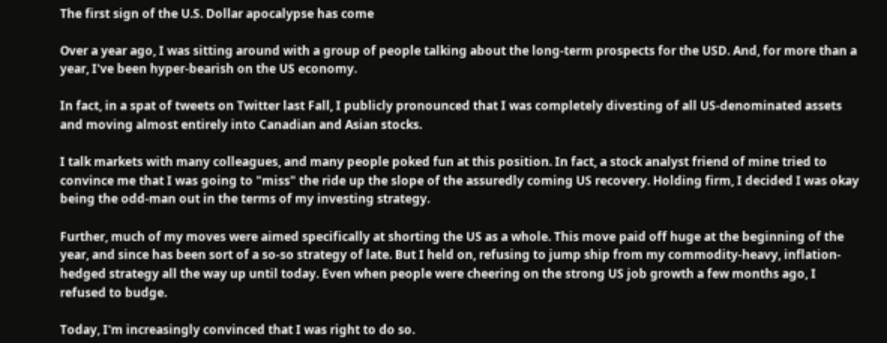The first sign of the U.S. Dollar apocalypse has come

Over a year ago, I was sitting around with a group of people talking about the long-term prospects for the USD. And, for more than a year, I've been hyper-bearish on the US economy.

In fact, in a spat of tweets on Twitter last Fall, I publicly pronounced that I was completely divesting of all US-denominated assets and moving almost entirely into Canadian and Asian stocks.

I talk markets with many colleagues, and many people poked fun at this position. In fact, a stock analyst friend of mine tried to convince me that I was going to "miss" the ride up the slope of the assuredly coming US recovery. Holding firm, I decided I was okay being the odd-man out in the terms of my investing strategy.

Further, much of my moves were aimed specifically at shorting the US as a whole. This move paid off huge at the beginning of the year, and since has been sort of a so-so strategy of late. But I held on, refusing to jump ship from my commodity-heavy, inflation-hedged strategy all the way up until today. Even when people were cheering on the strong US job growth a few months ago, I refused to budge.

Today, I'm increasingly convinced that I was right to do so.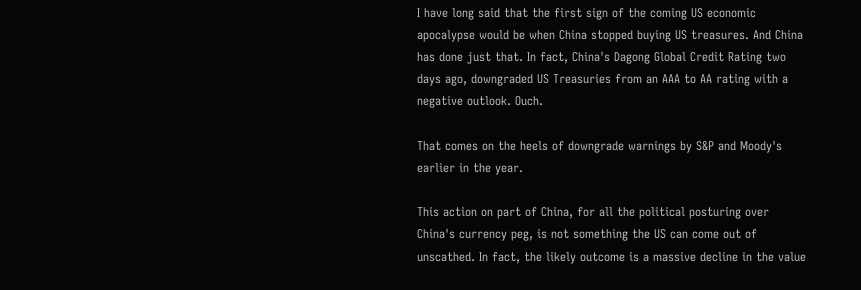I have long said that the first sign of the coming US economic apocalypse would be when China stopped buying US treasures. And China has done just that. In fact, China's Dagong Global Credit Rating two days ago, downgraded US Treasuries from an AAA to AA rating with a negative outlook. Ouch.

That comes on the heels of downgrade warnings by S&P and Moody's earlier in the year.

This action on part of China, for all the political posturing over China's currency peg, is not something the US can come out of unscathed. In fact, the likely outcome is a massive decline in the value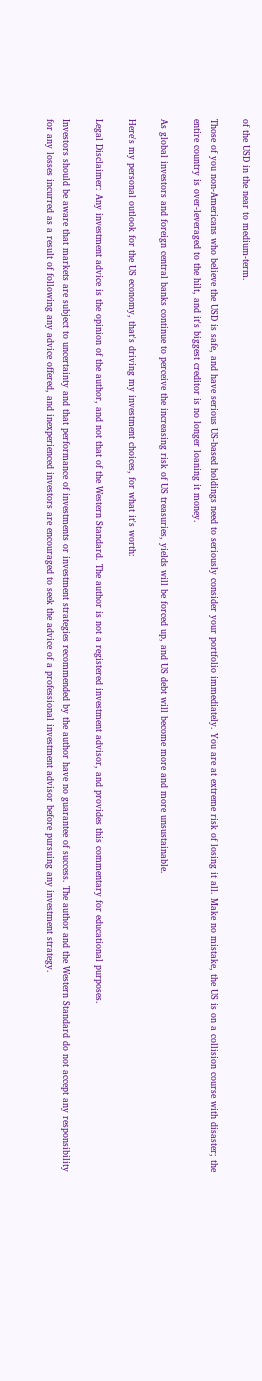of the USD in the near to medium-term.

Those of you non-Americans who believe the USD is safe, and have serious US-based holdings need to seriously consider your portfolio immediately. You are at extreme risk of losing it all. Make no mistake, the US is on a collision course with disaster; the entire country is over-leveraged to the hilt, and it's biggest creditor is no longer loaning it money.

As global investors and foreign central banks continue to perceive the increasing risk of US treasuries, yields will be forced up, and US debt will become more and more unsustainable.

Here's my personal outlook for the US economy, that's driving my investment choices, for what it's worth:

Legal Disclaimer: Any investment advice is the opinion of the author, and not that of the Western Standard. The author is not a registered investment advisor, and provides this commentary for educational purposes.

Investors should be aware that markets are subject to uncertainty and that performance of investments or investment strategies recommended by the author have no guarantee of success. The author and the Western Standard do not accept any responsibility for any losses incurred as a result of following any advice offered, and inexperienced investors are encouraged to seek the advice of a professional investment advisor before pursuing any investment strategy.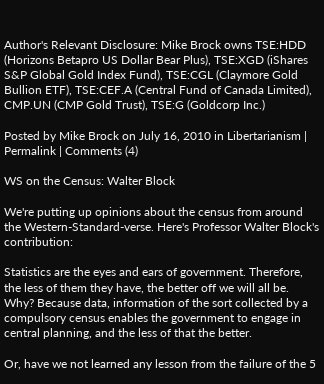Author's Relevant Disclosure: Mike Brock owns TSE:HDD (Horizons Betapro US Dollar Bear Plus), TSE:XGD (iShares S&P Global Gold Index Fund), TSE:CGL (Claymore Gold Bullion ETF), TSE:CEF.A (Central Fund of Canada Limited), CMP.UN (CMP Gold Trust), TSE:G (Goldcorp Inc.)

Posted by Mike Brock on July 16, 2010 in Libertarianism | Permalink | Comments (4)

WS on the Census: Walter Block

We're putting up opinions about the census from around the Western-Standard-verse. Here's Professor Walter Block's contribution:

Statistics are the eyes and ears of government. Therefore, the less of them they have, the better off we will all be. Why? Because data, information of the sort collected by a compulsory census enables the government to engage in central planning, and the less of that the better.

Or, have we not learned any lesson from the failure of the 5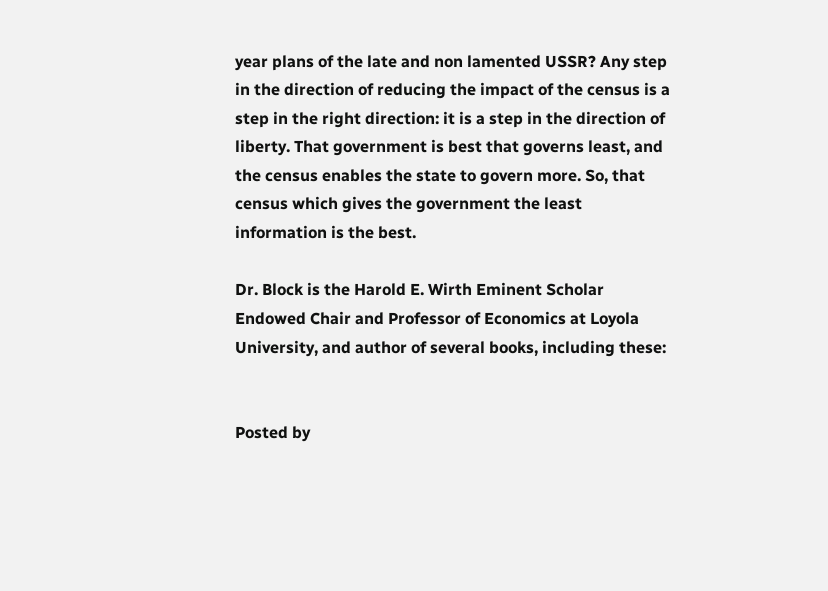year plans of the late and non lamented USSR? Any step in the direction of reducing the impact of the census is a step in the right direction: it is a step in the direction of liberty. That government is best that governs least, and the census enables the state to govern more. So, that census which gives the government the least information is the best.

Dr. Block is the Harold E. Wirth Eminent Scholar Endowed Chair and Professor of Economics at Loyola University, and author of several books, including these:


Posted by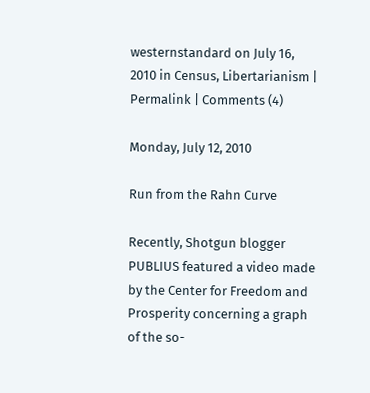westernstandard on July 16, 2010 in Census, Libertarianism | Permalink | Comments (4)

Monday, July 12, 2010

Run from the Rahn Curve

Recently, Shotgun blogger PUBLIUS featured a video made by the Center for Freedom and Prosperity concerning a graph of the so-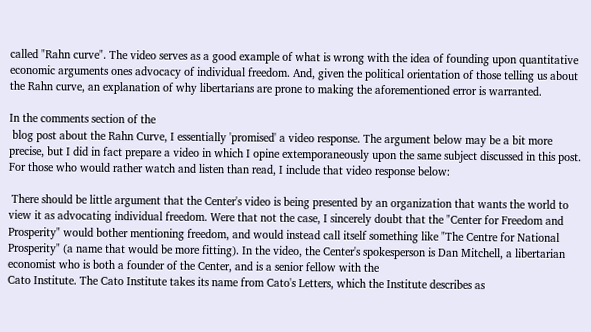called "Rahn curve". The video serves as a good example of what is wrong with the idea of founding upon quantitative economic arguments ones advocacy of individual freedom. And, given the political orientation of those telling us about the Rahn curve, an explanation of why libertarians are prone to making the aforementioned error is warranted.

In the comments section of the
 blog post about the Rahn Curve, I essentially 'promised' a video response. The argument below may be a bit more precise, but I did in fact prepare a video in which I opine extemporaneously upon the same subject discussed in this post. For those who would rather watch and listen than read, I include that video response below:

 There should be little argument that the Center's video is being presented by an organization that wants the world to view it as advocating individual freedom. Were that not the case, I sincerely doubt that the "Center for Freedom and Prosperity" would bother mentioning freedom, and would instead call itself something like "The Centre for National Prosperity" (a name that would be more fitting). In the video, the Center's spokesperson is Dan Mitchell, a libertarian economist who is both a founder of the Center, and is a senior fellow with the
Cato Institute. The Cato Institute takes its name from Cato's Letters, which the Institute describes as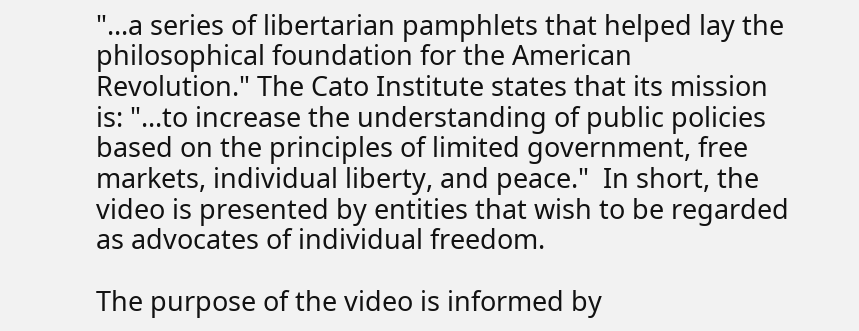"...a series of libertarian pamphlets that helped lay the philosophical foundation for the American Revolution." The Cato Institute states that its mission is: "...to increase the understanding of public policies based on the principles of limited government, free markets, individual liberty, and peace."  In short, the video is presented by entities that wish to be regarded as advocates of individual freedom.

The purpose of the video is informed by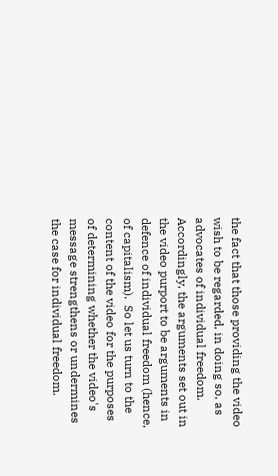the fact that those providing the video wish to be regarded, in doing so, as advocates of individual freedom. Accordingly, the arguments set out in the video purport to be arguments in defence of individual freedom (hence, of capitalism).  So let us turn to the content of the video for the purposes of determining whether the video's message strengthens or undermines the case for individual freedom.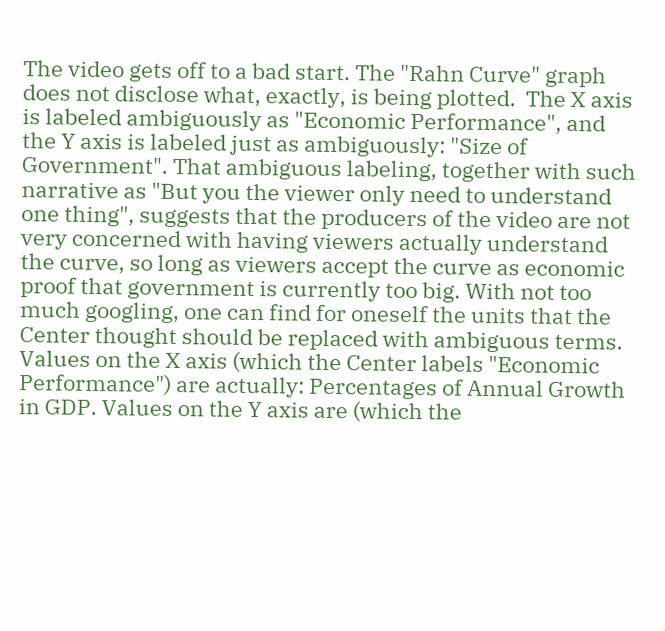The video gets off to a bad start. The "Rahn Curve" graph does not disclose what, exactly, is being plotted.  The X axis is labeled ambiguously as "Economic Performance", and the Y axis is labeled just as ambiguously: "Size of Government". That ambiguous labeling, together with such narrative as "But you the viewer only need to understand one thing", suggests that the producers of the video are not very concerned with having viewers actually understand the curve, so long as viewers accept the curve as economic proof that government is currently too big. With not too much googling, one can find for oneself the units that the Center thought should be replaced with ambiguous terms. Values on the X axis (which the Center labels "Economic Performance") are actually: Percentages of Annual Growth in GDP. Values on the Y axis are (which the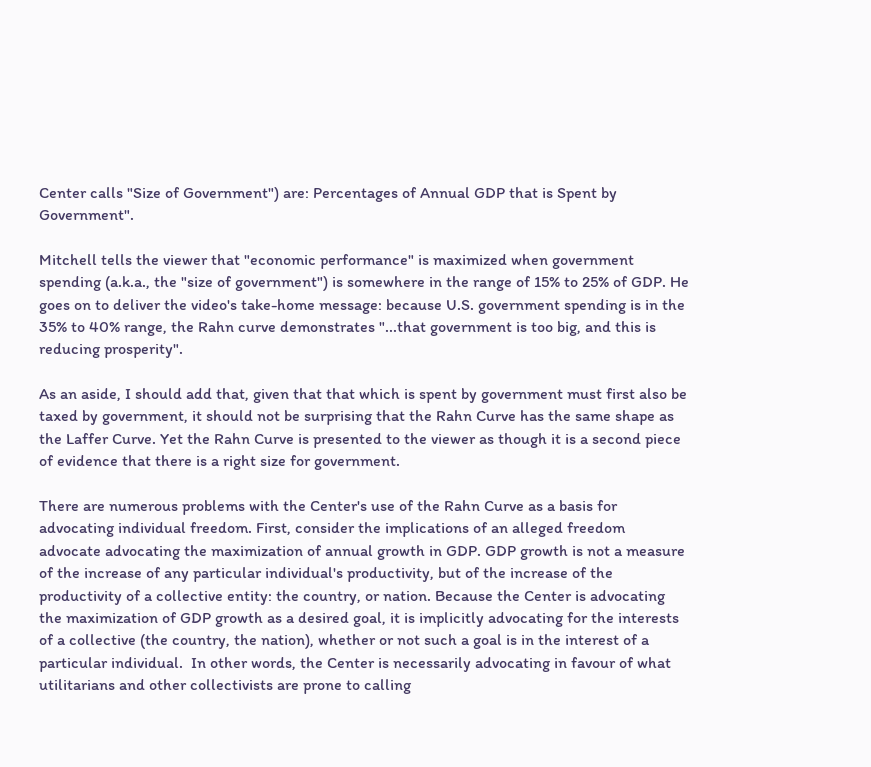Center calls "Size of Government") are: Percentages of Annual GDP that is Spent by Government".

Mitchell tells the viewer that "economic performance" is maximized when government spending (a.k.a., the "size of government") is somewhere in the range of 15% to 25% of GDP. He goes on to deliver the video's take-home message: because U.S. government spending is in the 35% to 40% range, the Rahn curve demonstrates "...that government is too big, and this is reducing prosperity".

As an aside, I should add that, given that that which is spent by government must first also be taxed by government, it should not be surprising that the Rahn Curve has the same shape as the Laffer Curve. Yet the Rahn Curve is presented to the viewer as though it is a second piece of evidence that there is a right size for government.

There are numerous problems with the Center's use of the Rahn Curve as a basis for advocating individual freedom. First, consider the implications of an alleged freedom advocate advocating the maximization of annual growth in GDP. GDP growth is not a measure of the increase of any particular individual's productivity, but of the increase of the productivity of a collective entity: the country, or nation. Because the Center is advocating the maximization of GDP growth as a desired goal, it is implicitly advocating for the interests of a collective (the country, the nation), whether or not such a goal is in the interest of a particular individual.  In other words, the Center is necessarily advocating in favour of what utilitarians and other collectivists are prone to calling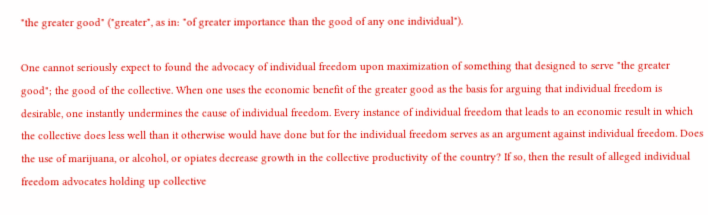"the greater good" ("greater", as in: "of greater importance than the good of any one individual").

One cannot seriously expect to found the advocacy of individual freedom upon maximization of something that designed to serve "the greater good"; the good of the collective. When one uses the economic benefit of the greater good as the basis for arguing that individual freedom is desirable, one instantly undermines the cause of individual freedom. Every instance of individual freedom that leads to an economic result in which the collective does less well than it otherwise would have done but for the individual freedom serves as an argument against individual freedom. Does the use of marijuana, or alcohol, or opiates decrease growth in the collective productivity of the country? If so, then the result of alleged individual freedom advocates holding up collective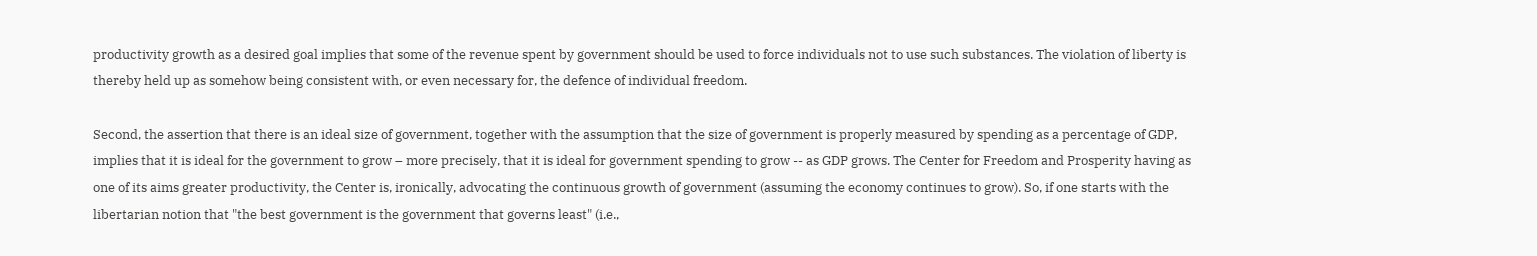productivity growth as a desired goal implies that some of the revenue spent by government should be used to force individuals not to use such substances. The violation of liberty is thereby held up as somehow being consistent with, or even necessary for, the defence of individual freedom.

Second, the assertion that there is an ideal size of government, together with the assumption that the size of government is properly measured by spending as a percentage of GDP, implies that it is ideal for the government to grow – more precisely, that it is ideal for government spending to grow -- as GDP grows. The Center for Freedom and Prosperity having as one of its aims greater productivity, the Center is, ironically, advocating the continuous growth of government (assuming the economy continues to grow). So, if one starts with the libertarian notion that "the best government is the government that governs least" (i.e.,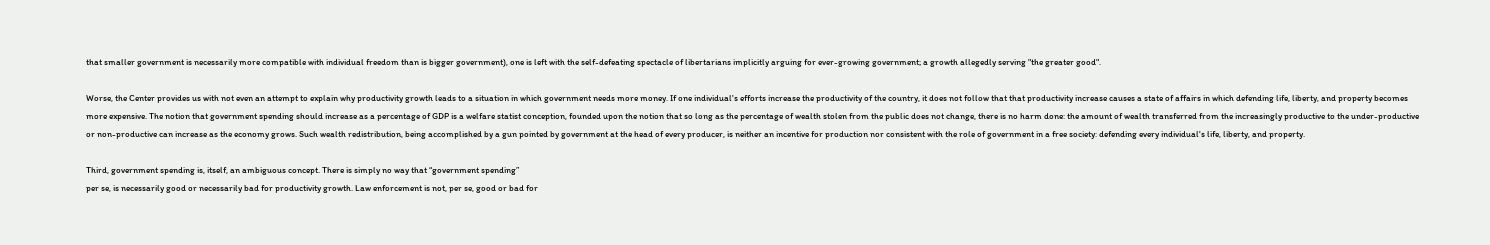that smaller government is necessarily more compatible with individual freedom than is bigger government), one is left with the self-defeating spectacle of libertarians implicitly arguing for ever-growing government; a growth allegedly serving "the greater good".

Worse, the Center provides us with not even an attempt to explain why productivity growth leads to a situation in which government needs more money. If one individual's efforts increase the productivity of the country, it does not follow that that productivity increase causes a state of affairs in which defending life, liberty, and property becomes more expensive. The notion that government spending should increase as a percentage of GDP is a welfare statist conception, founded upon the notion that so long as the percentage of wealth stolen from the public does not change, there is no harm done: the amount of wealth transferred from the increasingly productive to the under-productive or non-productive can increase as the economy grows. Such wealth redistribution, being accomplished by a gun pointed by government at the head of every producer, is neither an incentive for production nor consistent with the role of government in a free society: defending every individual's life, liberty, and property.

Third, government spending is, itself, an ambiguous concept. There is simply no way that “government spending”
per se, is necessarily good or necessarily bad for productivity growth. Law enforcement is not, per se, good or bad for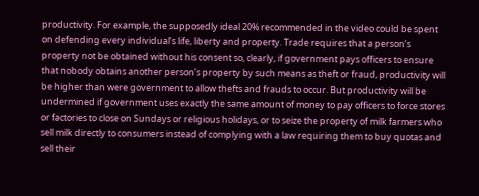productivity. For example, the supposedly ideal 20% recommended in the video could be spent on defending every individual’s life, liberty and property. Trade requires that a person’s property not be obtained without his consent so, clearly, if government pays officers to ensure that nobody obtains another person’s property by such means as theft or fraud, productivity will be higher than were government to allow thefts and frauds to occur. But productivity will be undermined if government uses exactly the same amount of money to pay officers to force stores or factories to close on Sundays or religious holidays, or to seize the property of milk farmers who sell milk directly to consumers instead of complying with a law requiring them to buy quotas and sell their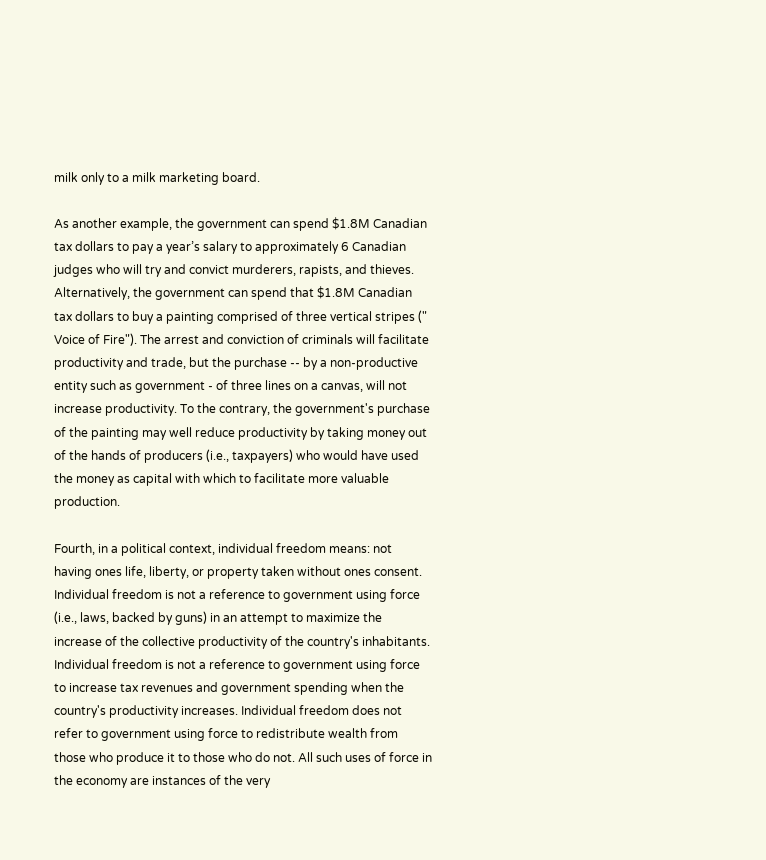milk only to a milk marketing board.

As another example, the government can spend $1.8M Canadian tax dollars to pay a year’s salary to approximately 6 Canadian judges who will try and convict murderers, rapists, and thieves. Alternatively, the government can spend that $1.8M Canadian tax dollars to buy a painting comprised of three vertical stripes ("
Voice of Fire"). The arrest and conviction of criminals will facilitate productivity and trade, but the purchase -- by a non-productive entity such as government - of three lines on a canvas, will not increase productivity. To the contrary, the government's purchase of the painting may well reduce productivity by taking money out of the hands of producers (i.e., taxpayers) who would have used the money as capital with which to facilitate more valuable production.

Fourth, in a political context, individual freedom means: not having ones life, liberty, or property taken without ones consent. Individual freedom is not a reference to government using force (i.e., laws, backed by guns) in an attempt to maximize the increase of the collective productivity of the country's inhabitants. Individual freedom is not a reference to government using force to increase tax revenues and government spending when the country's productivity increases. Individual freedom does not refer to government using force to redistribute wealth from those who produce it to those who do not. All such uses of force in the economy are instances of the very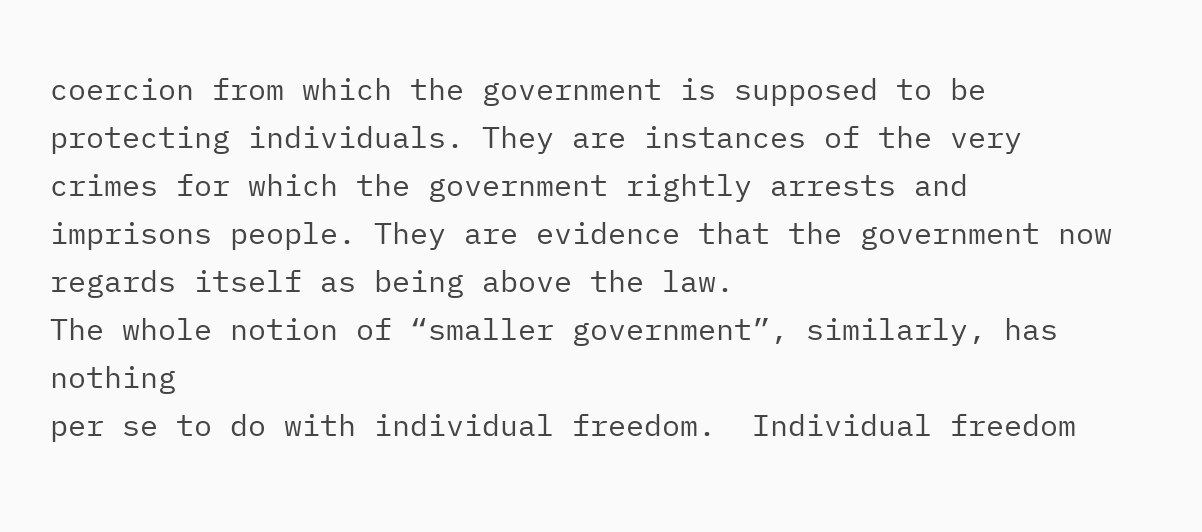coercion from which the government is supposed to be
protecting individuals. They are instances of the very crimes for which the government rightly arrests and imprisons people. They are evidence that the government now regards itself as being above the law.
The whole notion of “smaller government”, similarly, has nothing
per se to do with individual freedom.  Individual freedom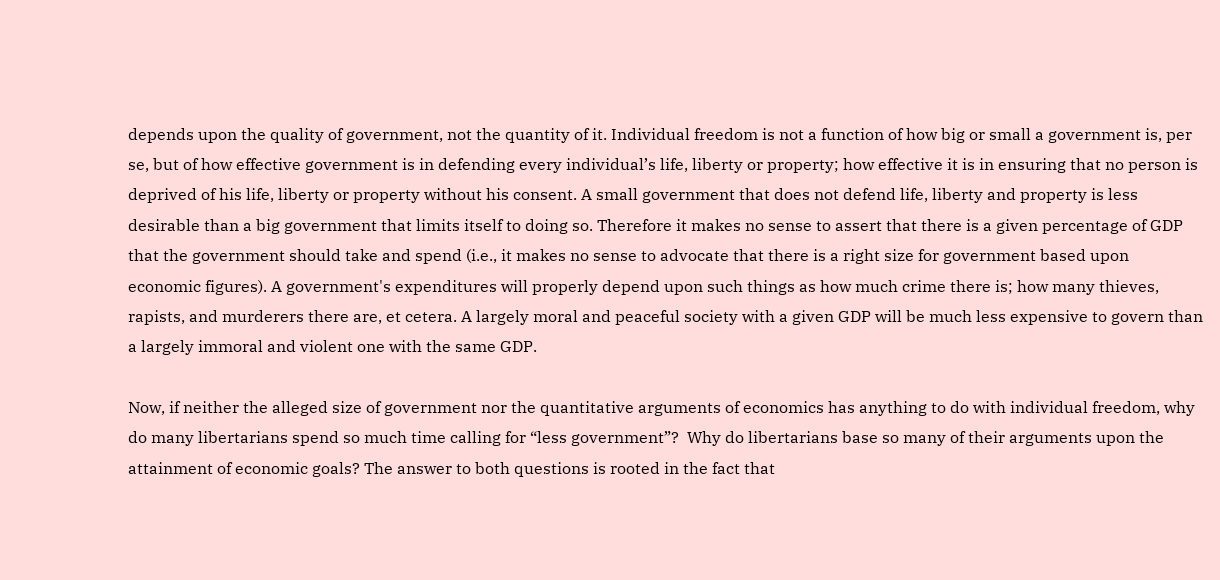depends upon the quality of government, not the quantity of it. Individual freedom is not a function of how big or small a government is, per se, but of how effective government is in defending every individual’s life, liberty or property; how effective it is in ensuring that no person is deprived of his life, liberty or property without his consent. A small government that does not defend life, liberty and property is less desirable than a big government that limits itself to doing so. Therefore it makes no sense to assert that there is a given percentage of GDP that the government should take and spend (i.e., it makes no sense to advocate that there is a right size for government based upon economic figures). A government's expenditures will properly depend upon such things as how much crime there is; how many thieves, rapists, and murderers there are, et cetera. A largely moral and peaceful society with a given GDP will be much less expensive to govern than a largely immoral and violent one with the same GDP.

Now, if neither the alleged size of government nor the quantitative arguments of economics has anything to do with individual freedom, why do many libertarians spend so much time calling for “less government”?  Why do libertarians base so many of their arguments upon the attainment of economic goals? The answer to both questions is rooted in the fact that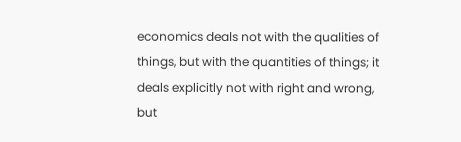economics deals not with the qualities of things, but with the quantities of things; it deals explicitly not with right and wrong, but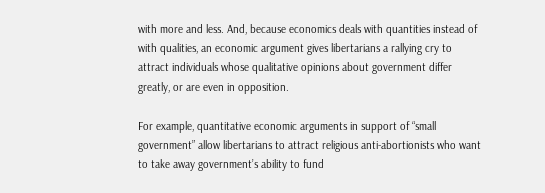with more and less. And, because economics deals with quantities instead of with qualities, an economic argument gives libertarians a rallying cry to attract individuals whose qualitative opinions about government differ greatly, or are even in opposition.

For example, quantitative economic arguments in support of “small government” allow libertarians to attract religious anti-abortionists who want to take away government’s ability to fund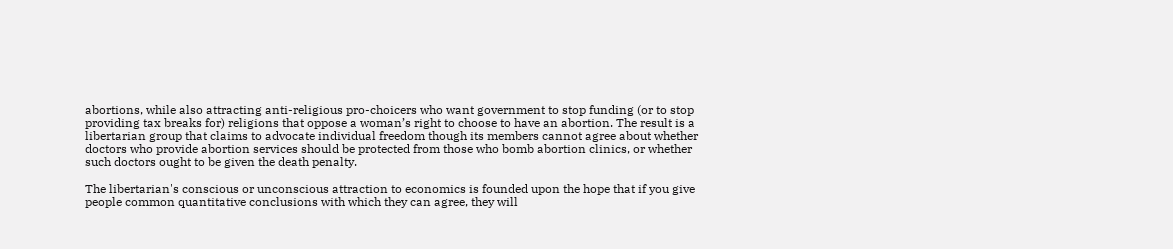abortions, while also attracting anti-religious pro-choicers who want government to stop funding (or to stop providing tax breaks for) religions that oppose a woman’s right to choose to have an abortion. The result is a libertarian group that claims to advocate individual freedom though its members cannot agree about whether doctors who provide abortion services should be protected from those who bomb abortion clinics, or whether such doctors ought to be given the death penalty.

The libertarian's conscious or unconscious attraction to economics is founded upon the hope that if you give people common quantitative conclusions with which they can agree, they will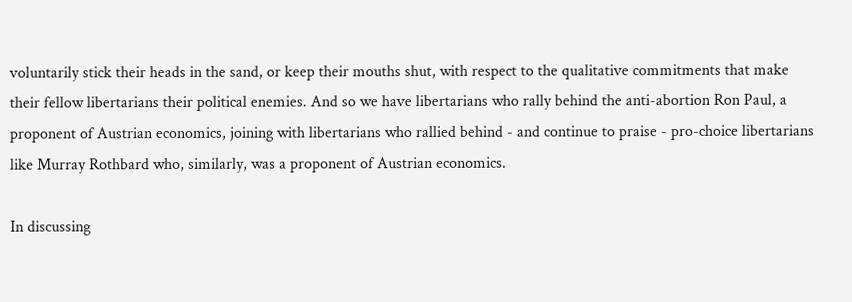voluntarily stick their heads in the sand, or keep their mouths shut, with respect to the qualitative commitments that make their fellow libertarians their political enemies. And so we have libertarians who rally behind the anti-abortion Ron Paul, a proponent of Austrian economics, joining with libertarians who rallied behind - and continue to praise - pro-choice libertarians like Murray Rothbard who, similarly, was a proponent of Austrian economics.

In discussing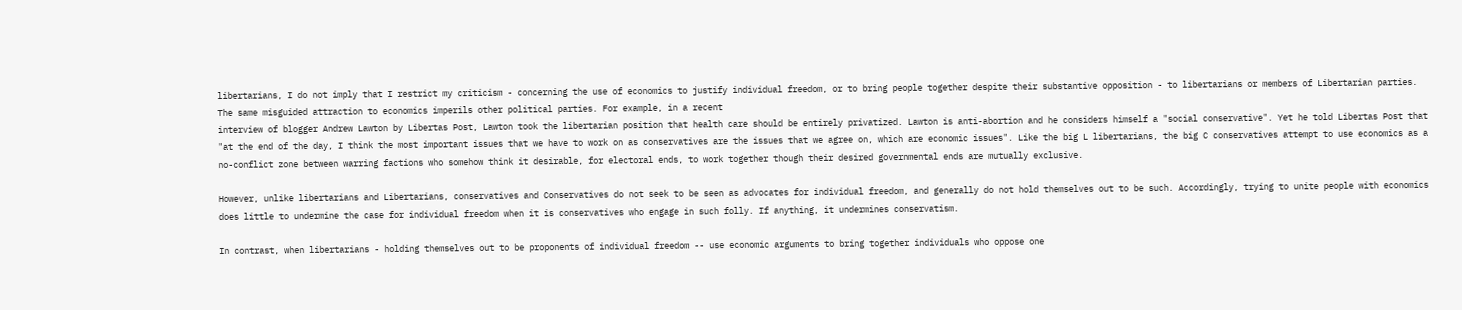libertarians, I do not imply that I restrict my criticism - concerning the use of economics to justify individual freedom, or to bring people together despite their substantive opposition - to libertarians or members of Libertarian parties. The same misguided attraction to economics imperils other political parties. For example, in a recent
interview of blogger Andrew Lawton by Libertas Post, Lawton took the libertarian position that health care should be entirely privatized. Lawton is anti-abortion and he considers himself a "social conservative". Yet he told Libertas Post that "at the end of the day, I think the most important issues that we have to work on as conservatives are the issues that we agree on, which are economic issues". Like the big L libertarians, the big C conservatives attempt to use economics as a no-conflict zone between warring factions who somehow think it desirable, for electoral ends, to work together though their desired governmental ends are mutually exclusive.

However, unlike libertarians and Libertarians, conservatives and Conservatives do not seek to be seen as advocates for individual freedom, and generally do not hold themselves out to be such. Accordingly, trying to unite people with economics does little to undermine the case for individual freedom when it is conservatives who engage in such folly. If anything, it undermines conservatism.

In contrast, when libertarians - holding themselves out to be proponents of individual freedom -- use economic arguments to bring together individuals who oppose one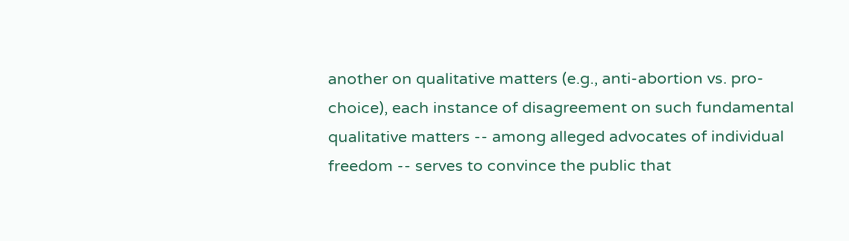another on qualitative matters (e.g., anti-abortion vs. pro-choice), each instance of disagreement on such fundamental qualitative matters -- among alleged advocates of individual freedom -- serves to convince the public that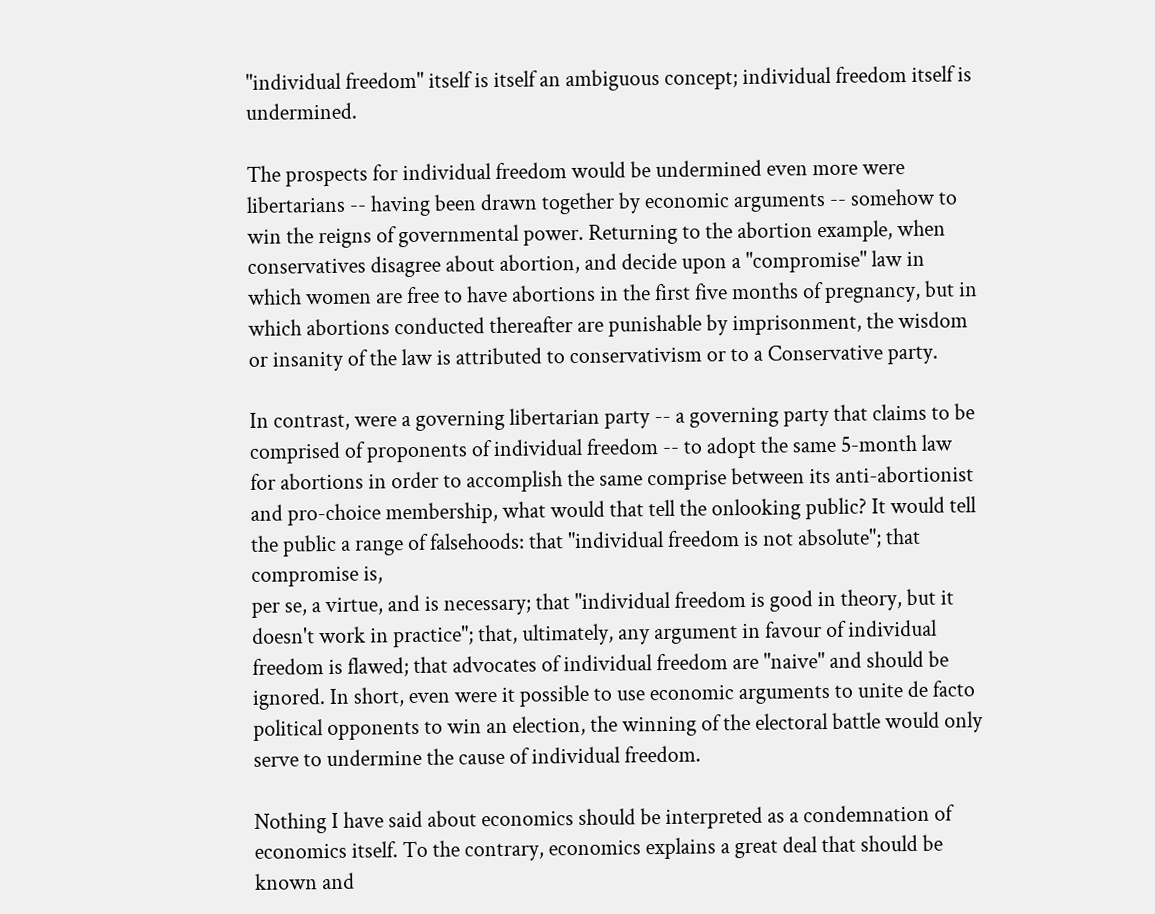"individual freedom" itself is itself an ambiguous concept; individual freedom itself is undermined.

The prospects for individual freedom would be undermined even more were libertarians -- having been drawn together by economic arguments -- somehow to win the reigns of governmental power. Returning to the abortion example, when conservatives disagree about abortion, and decide upon a "compromise" law in which women are free to have abortions in the first five months of pregnancy, but in which abortions conducted thereafter are punishable by imprisonment, the wisdom or insanity of the law is attributed to conservativism or to a Conservative party.

In contrast, were a governing libertarian party -- a governing party that claims to be comprised of proponents of individual freedom -- to adopt the same 5-month law for abortions in order to accomplish the same comprise between its anti-abortionist and pro-choice membership, what would that tell the onlooking public? It would tell the public a range of falsehoods: that "individual freedom is not absolute"; that compromise is,
per se, a virtue, and is necessary; that "individual freedom is good in theory, but it doesn't work in practice"; that, ultimately, any argument in favour of individual freedom is flawed; that advocates of individual freedom are "naive" and should be ignored. In short, even were it possible to use economic arguments to unite de facto political opponents to win an election, the winning of the electoral battle would only serve to undermine the cause of individual freedom.

Nothing I have said about economics should be interpreted as a condemnation of economics itself. To the contrary, economics explains a great deal that should be known and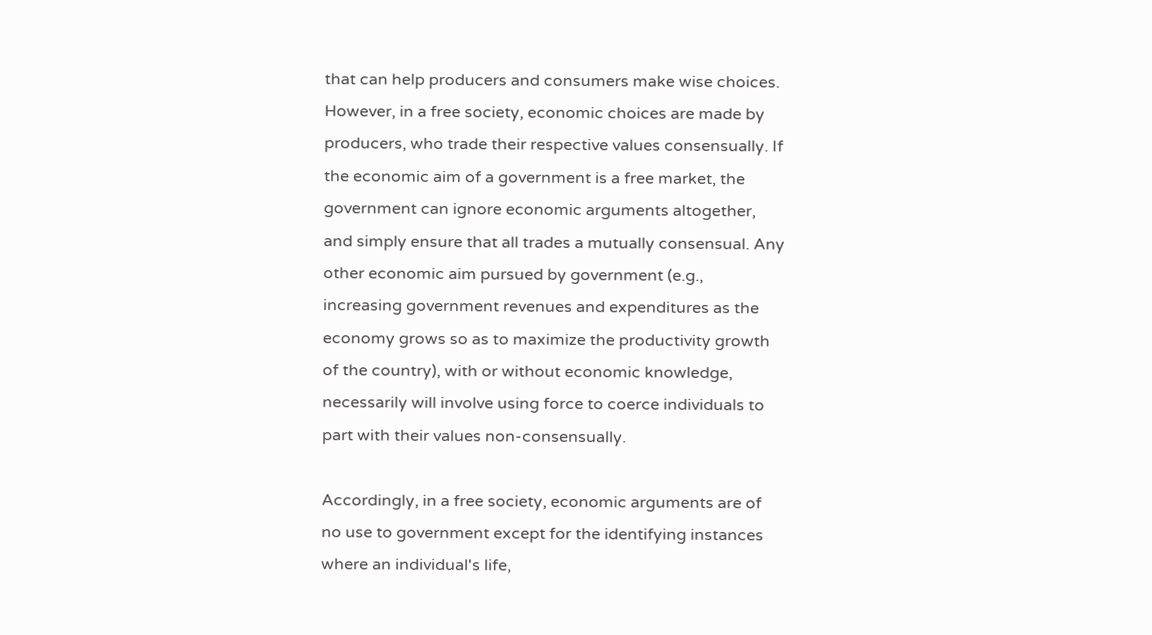that can help producers and consumers make wise choices. However, in a free society, economic choices are made by producers, who trade their respective values consensually. If the economic aim of a government is a free market, the government can ignore economic arguments altogether, and simply ensure that all trades a mutually consensual. Any other economic aim pursued by government (e.g., increasing government revenues and expenditures as the economy grows so as to maximize the productivity growth of the country), with or without economic knowledge, necessarily will involve using force to coerce individuals to part with their values non-consensually.

Accordingly, in a free society, economic arguments are of no use to government except for the identifying instances where an individual's life,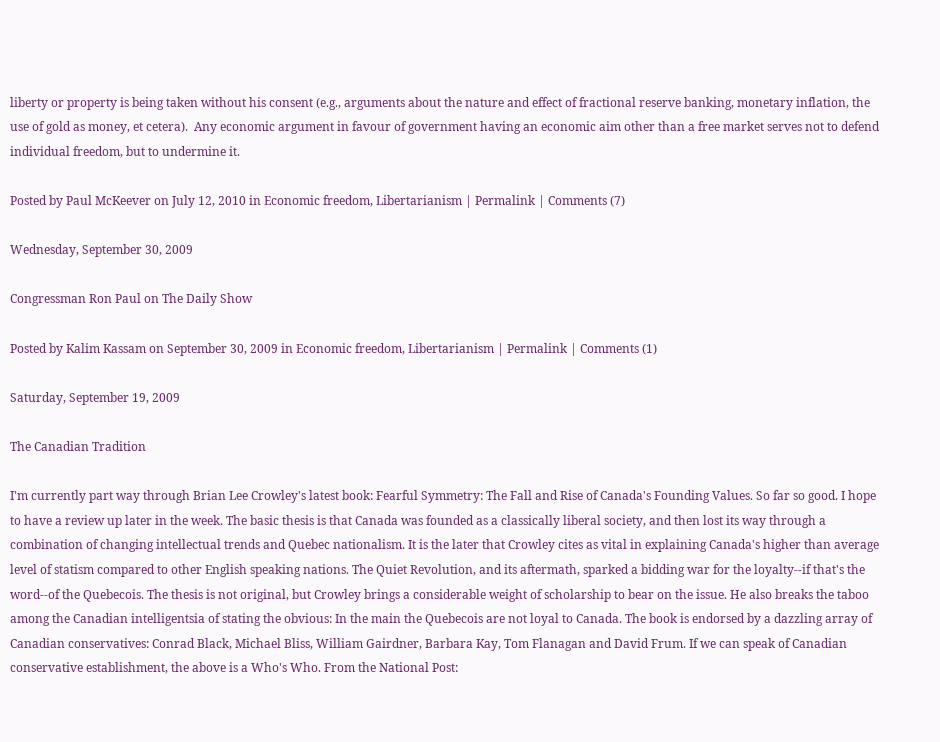liberty or property is being taken without his consent (e.g., arguments about the nature and effect of fractional reserve banking, monetary inflation, the use of gold as money, et cetera).  Any economic argument in favour of government having an economic aim other than a free market serves not to defend individual freedom, but to undermine it.

Posted by Paul McKeever on July 12, 2010 in Economic freedom, Libertarianism | Permalink | Comments (7)

Wednesday, September 30, 2009

Congressman Ron Paul on The Daily Show

Posted by Kalim Kassam on September 30, 2009 in Economic freedom, Libertarianism | Permalink | Comments (1)

Saturday, September 19, 2009

The Canadian Tradition

I'm currently part way through Brian Lee Crowley's latest book: Fearful Symmetry: The Fall and Rise of Canada's Founding Values. So far so good. I hope to have a review up later in the week. The basic thesis is that Canada was founded as a classically liberal society, and then lost its way through a combination of changing intellectual trends and Quebec nationalism. It is the later that Crowley cites as vital in explaining Canada's higher than average level of statism compared to other English speaking nations. The Quiet Revolution, and its aftermath, sparked a bidding war for the loyalty--if that's the word--of the Quebecois. The thesis is not original, but Crowley brings a considerable weight of scholarship to bear on the issue. He also breaks the taboo among the Canadian intelligentsia of stating the obvious: In the main the Quebecois are not loyal to Canada. The book is endorsed by a dazzling array of Canadian conservatives: Conrad Black, Michael Bliss, William Gairdner, Barbara Kay, Tom Flanagan and David Frum. If we can speak of Canadian conservative establishment, the above is a Who's Who. From the National Post: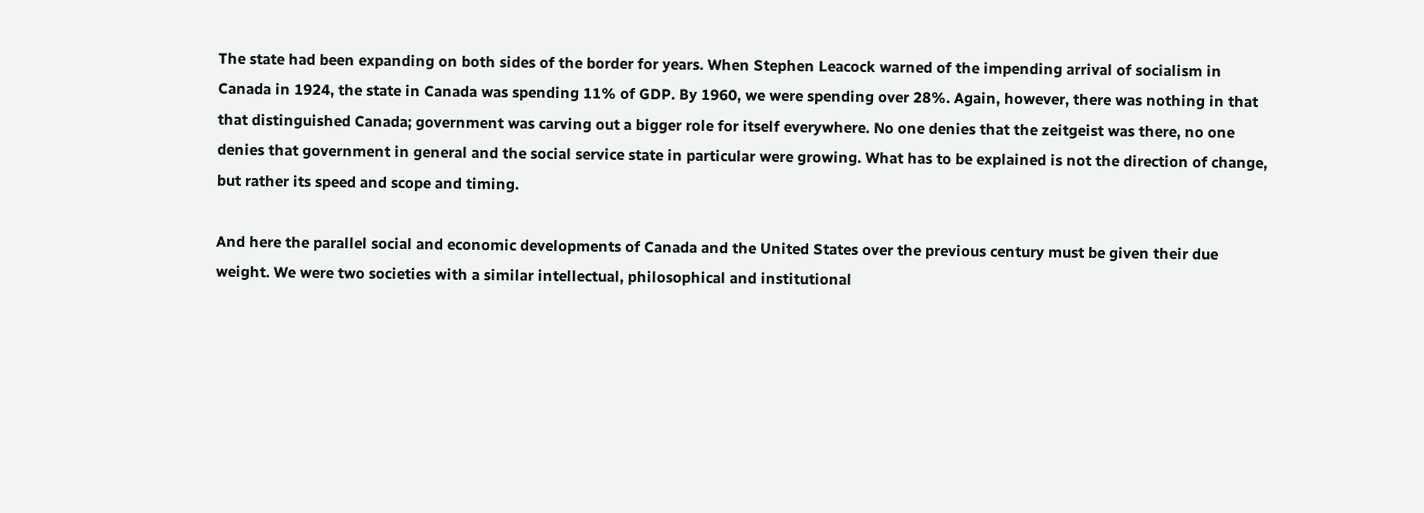The state had been expanding on both sides of the border for years. When Stephen Leacock warned of the impending arrival of socialism in Canada in 1924, the state in Canada was spending 11% of GDP. By 1960, we were spending over 28%. Again, however, there was nothing in that that distinguished Canada; government was carving out a bigger role for itself everywhere. No one denies that the zeitgeist was there, no one denies that government in general and the social service state in particular were growing. What has to be explained is not the direction of change, but rather its speed and scope and timing.

And here the parallel social and economic developments of Canada and the United States over the previous century must be given their due weight. We were two societies with a similar intellectual, philosophical and institutional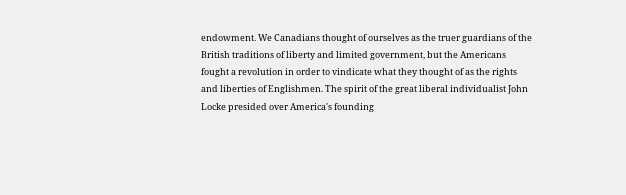endowment. We Canadians thought of ourselves as the truer guardians of the British traditions of liberty and limited government, but the Americans fought a revolution in order to vindicate what they thought of as the rights and liberties of Englishmen. The spirit of the great liberal individualist John Locke presided over America's founding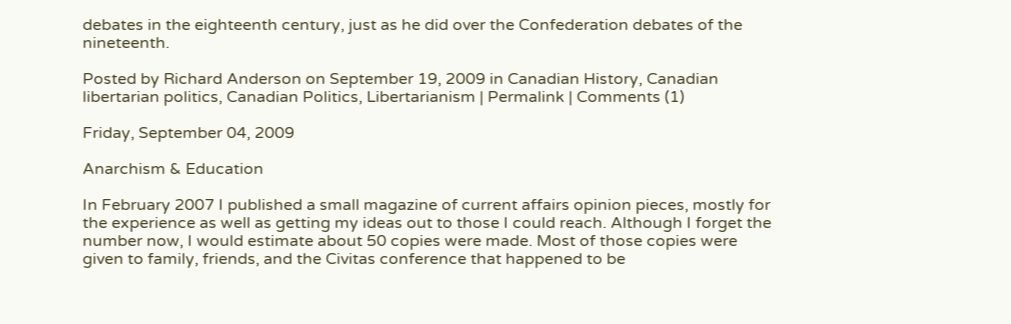debates in the eighteenth century, just as he did over the Confederation debates of the nineteenth.

Posted by Richard Anderson on September 19, 2009 in Canadian History, Canadian libertarian politics, Canadian Politics, Libertarianism | Permalink | Comments (1)

Friday, September 04, 2009

Anarchism & Education

In February 2007 I published a small magazine of current affairs opinion pieces, mostly for the experience as well as getting my ideas out to those I could reach. Although I forget the number now, I would estimate about 50 copies were made. Most of those copies were given to family, friends, and the Civitas conference that happened to be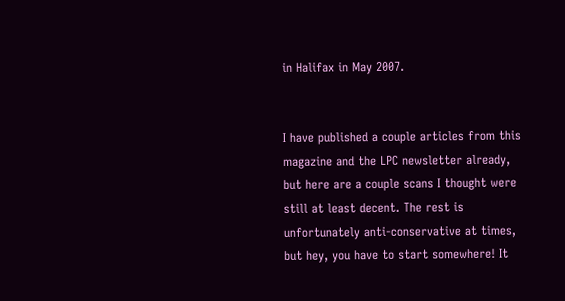in Halifax in May 2007.


I have published a couple articles from this magazine and the LPC newsletter already, but here are a couple scans I thought were still at least decent. The rest is unfortunately anti-conservative at times, but hey, you have to start somewhere! It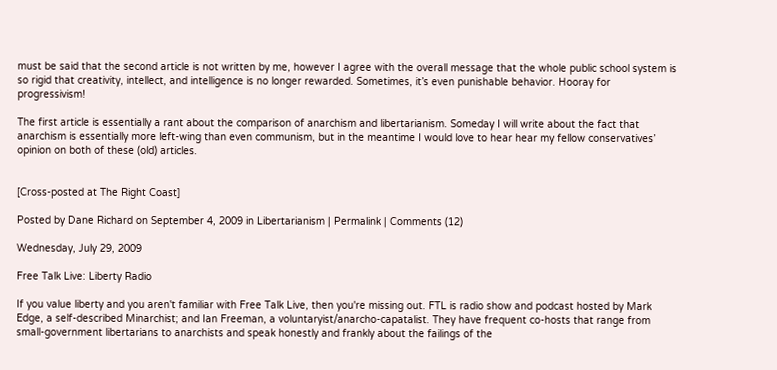must be said that the second article is not written by me, however I agree with the overall message that the whole public school system is so rigid that creativity, intellect, and intelligence is no longer rewarded. Sometimes, it’s even punishable behavior. Hooray for progressivism!

The first article is essentially a rant about the comparison of anarchism and libertarianism. Someday I will write about the fact that anarchism is essentially more left-wing than even communism, but in the meantime I would love to hear hear my fellow conservatives’ opinion on both of these (old) articles.


[Cross-posted at The Right Coast]

Posted by Dane Richard on September 4, 2009 in Libertarianism | Permalink | Comments (12)

Wednesday, July 29, 2009

Free Talk Live: Liberty Radio

If you value liberty and you aren't familiar with Free Talk Live, then you're missing out. FTL is radio show and podcast hosted by Mark Edge, a self-described Minarchist; and Ian Freeman, a voluntaryist/anarcho-capatalist. They have frequent co-hosts that range from small-government libertarians to anarchists and speak honestly and frankly about the failings of the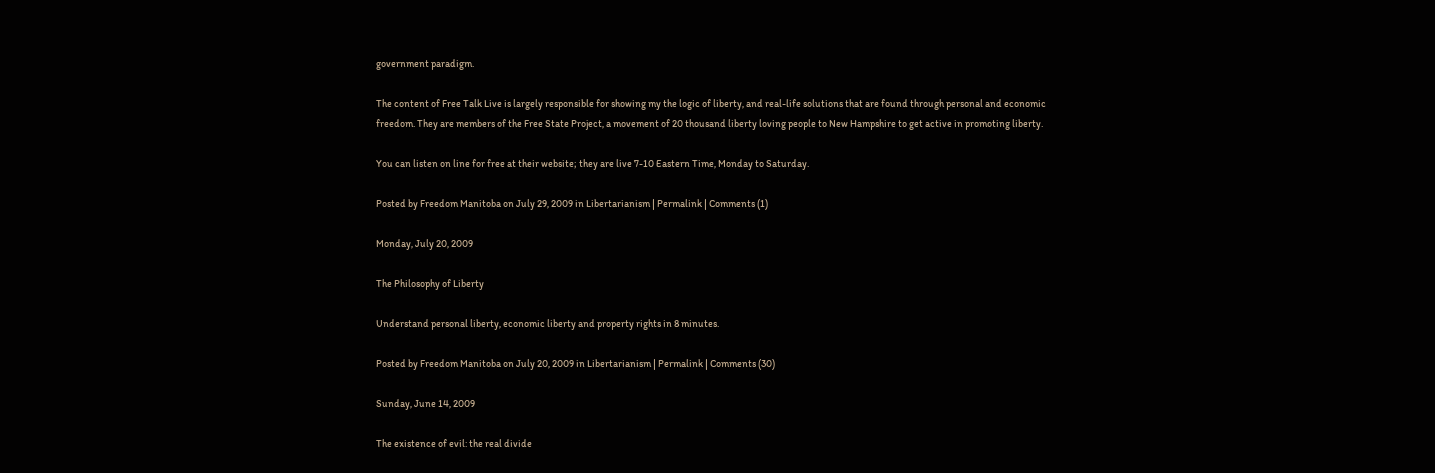government paradigm.

The content of Free Talk Live is largely responsible for showing my the logic of liberty, and real-life solutions that are found through personal and economic freedom. They are members of the Free State Project, a movement of 20 thousand liberty loving people to New Hampshire to get active in promoting liberty.

You can listen on line for free at their website; they are live 7-10 Eastern Time, Monday to Saturday.

Posted by Freedom Manitoba on July 29, 2009 in Libertarianism | Permalink | Comments (1)

Monday, July 20, 2009

The Philosophy of Liberty

Understand personal liberty, economic liberty and property rights in 8 minutes.

Posted by Freedom Manitoba on July 20, 2009 in Libertarianism | Permalink | Comments (30)

Sunday, June 14, 2009

The existence of evil: the real divide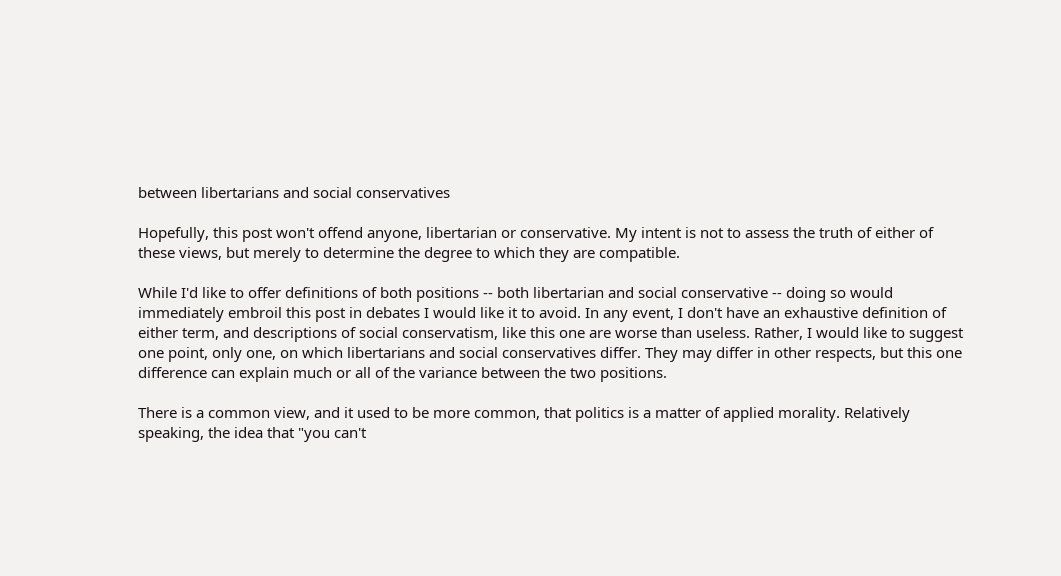between libertarians and social conservatives

Hopefully, this post won't offend anyone, libertarian or conservative. My intent is not to assess the truth of either of these views, but merely to determine the degree to which they are compatible.

While I'd like to offer definitions of both positions -- both libertarian and social conservative -- doing so would immediately embroil this post in debates I would like it to avoid. In any event, I don't have an exhaustive definition of either term, and descriptions of social conservatism, like this one are worse than useless. Rather, I would like to suggest one point, only one, on which libertarians and social conservatives differ. They may differ in other respects, but this one difference can explain much or all of the variance between the two positions.

There is a common view, and it used to be more common, that politics is a matter of applied morality. Relatively speaking, the idea that "you can't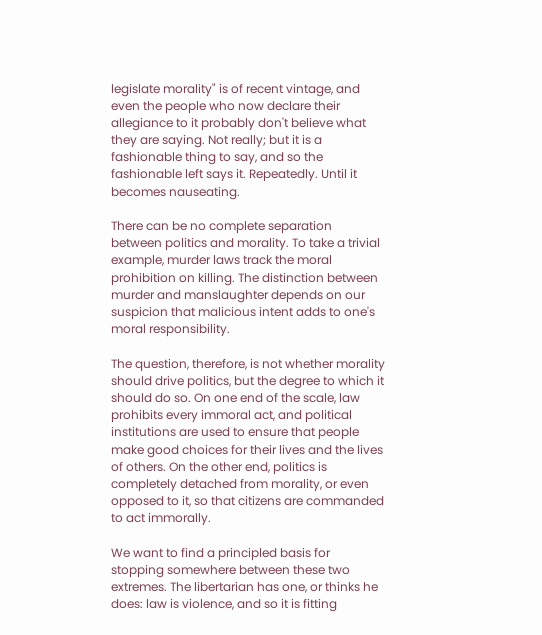legislate morality" is of recent vintage, and even the people who now declare their allegiance to it probably don't believe what they are saying. Not really; but it is a fashionable thing to say, and so the fashionable left says it. Repeatedly. Until it becomes nauseating.

There can be no complete separation between politics and morality. To take a trivial example, murder laws track the moral prohibition on killing. The distinction between murder and manslaughter depends on our suspicion that malicious intent adds to one's moral responsibility.

The question, therefore, is not whether morality should drive politics, but the degree to which it should do so. On one end of the scale, law prohibits every immoral act, and political institutions are used to ensure that people make good choices for their lives and the lives of others. On the other end, politics is completely detached from morality, or even opposed to it, so that citizens are commanded to act immorally.

We want to find a principled basis for stopping somewhere between these two extremes. The libertarian has one, or thinks he does: law is violence, and so it is fitting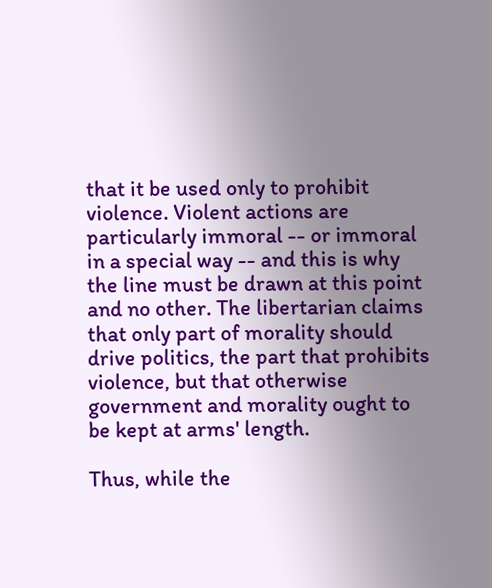that it be used only to prohibit violence. Violent actions are particularly immoral -- or immoral in a special way -- and this is why the line must be drawn at this point and no other. The libertarian claims that only part of morality should drive politics, the part that prohibits violence, but that otherwise government and morality ought to be kept at arms' length.

Thus, while the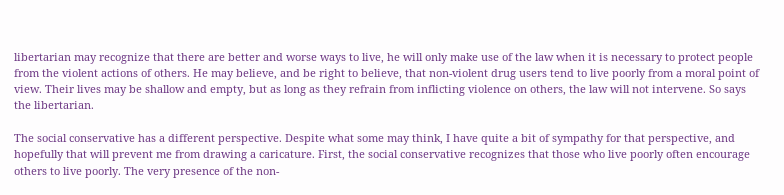libertarian may recognize that there are better and worse ways to live, he will only make use of the law when it is necessary to protect people from the violent actions of others. He may believe, and be right to believe, that non-violent drug users tend to live poorly from a moral point of view. Their lives may be shallow and empty, but as long as they refrain from inflicting violence on others, the law will not intervene. So says the libertarian.

The social conservative has a different perspective. Despite what some may think, I have quite a bit of sympathy for that perspective, and hopefully that will prevent me from drawing a caricature. First, the social conservative recognizes that those who live poorly often encourage others to live poorly. The very presence of the non-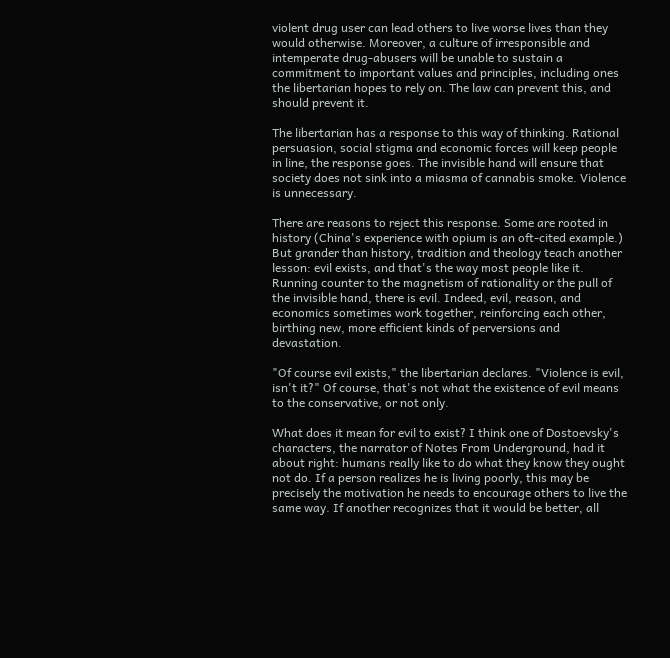violent drug user can lead others to live worse lives than they would otherwise. Moreover, a culture of irresponsible and intemperate drug-abusers will be unable to sustain a commitment to important values and principles, including ones the libertarian hopes to rely on. The law can prevent this, and should prevent it.

The libertarian has a response to this way of thinking. Rational persuasion, social stigma and economic forces will keep people in line, the response goes. The invisible hand will ensure that society does not sink into a miasma of cannabis smoke. Violence is unnecessary.

There are reasons to reject this response. Some are rooted in history (China's experience with opium is an oft-cited example.) But grander than history, tradition and theology teach another lesson: evil exists, and that's the way most people like it. Running counter to the magnetism of rationality or the pull of the invisible hand, there is evil. Indeed, evil, reason, and economics sometimes work together, reinforcing each other, birthing new, more efficient kinds of perversions and devastation.

"Of course evil exists," the libertarian declares. "Violence is evil, isn't it?" Of course, that's not what the existence of evil means to the conservative, or not only.

What does it mean for evil to exist? I think one of Dostoevsky's characters, the narrator of Notes From Underground, had it about right: humans really like to do what they know they ought not do. If a person realizes he is living poorly, this may be precisely the motivation he needs to encourage others to live the same way. If another recognizes that it would be better, all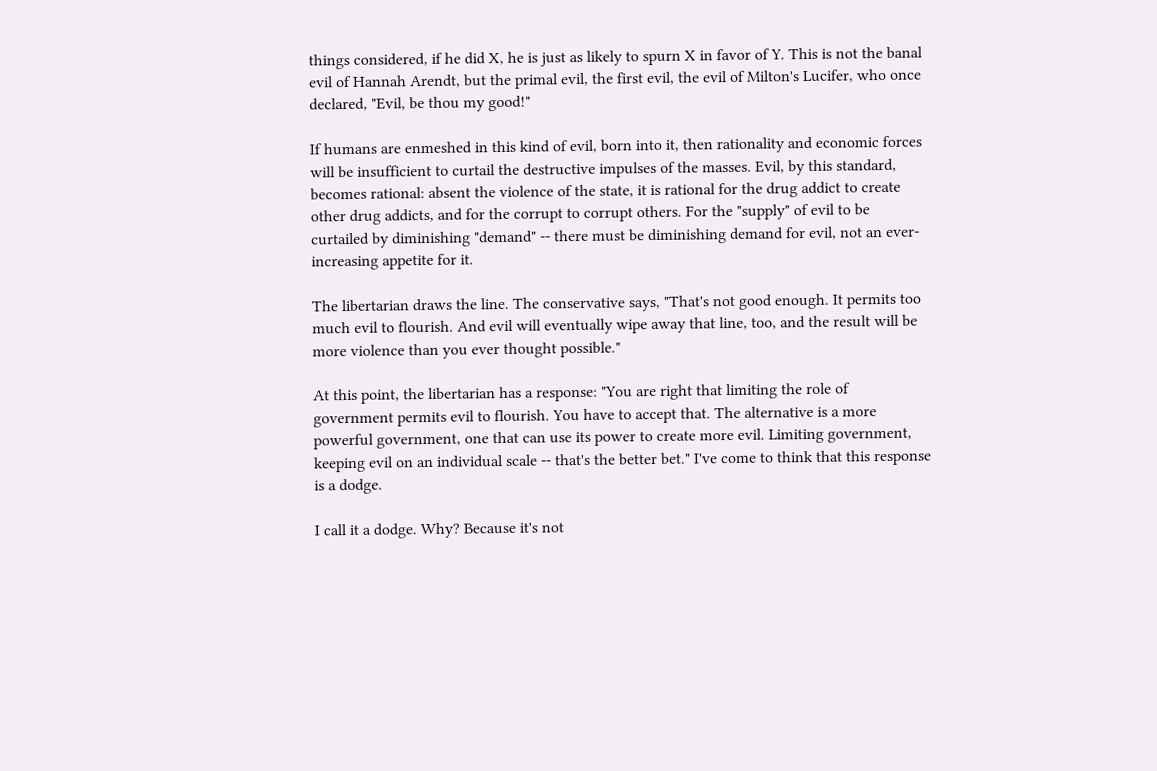things considered, if he did X, he is just as likely to spurn X in favor of Y. This is not the banal evil of Hannah Arendt, but the primal evil, the first evil, the evil of Milton's Lucifer, who once declared, "Evil, be thou my good!"

If humans are enmeshed in this kind of evil, born into it, then rationality and economic forces will be insufficient to curtail the destructive impulses of the masses. Evil, by this standard, becomes rational: absent the violence of the state, it is rational for the drug addict to create other drug addicts, and for the corrupt to corrupt others. For the "supply" of evil to be curtailed by diminishing "demand" -- there must be diminishing demand for evil, not an ever-increasing appetite for it.

The libertarian draws the line. The conservative says, "That's not good enough. It permits too much evil to flourish. And evil will eventually wipe away that line, too, and the result will be more violence than you ever thought possible."

At this point, the libertarian has a response: "You are right that limiting the role of government permits evil to flourish. You have to accept that. The alternative is a more powerful government, one that can use its power to create more evil. Limiting government, keeping evil on an individual scale -- that's the better bet." I've come to think that this response is a dodge.

I call it a dodge. Why? Because it's not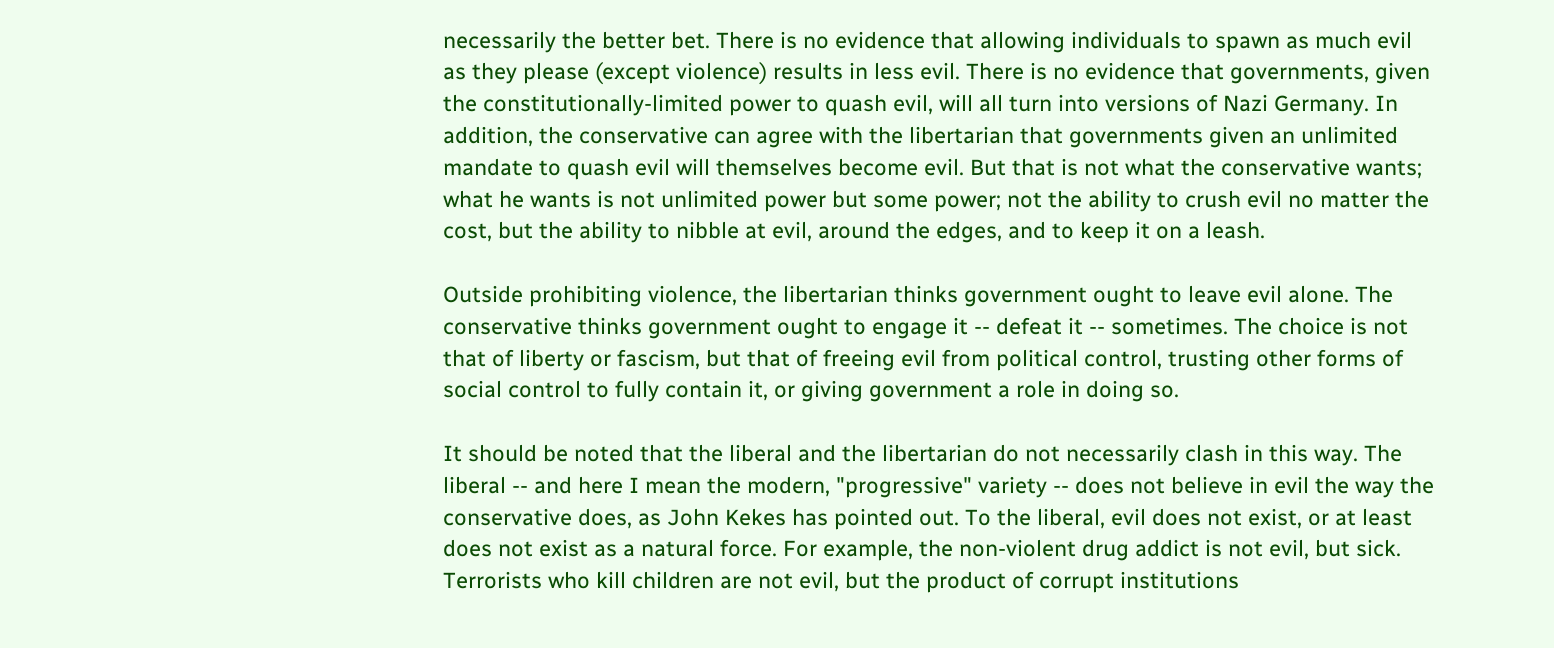necessarily the better bet. There is no evidence that allowing individuals to spawn as much evil as they please (except violence) results in less evil. There is no evidence that governments, given the constitutionally-limited power to quash evil, will all turn into versions of Nazi Germany. In addition, the conservative can agree with the libertarian that governments given an unlimited mandate to quash evil will themselves become evil. But that is not what the conservative wants; what he wants is not unlimited power but some power; not the ability to crush evil no matter the cost, but the ability to nibble at evil, around the edges, and to keep it on a leash.

Outside prohibiting violence, the libertarian thinks government ought to leave evil alone. The conservative thinks government ought to engage it -- defeat it -- sometimes. The choice is not that of liberty or fascism, but that of freeing evil from political control, trusting other forms of social control to fully contain it, or giving government a role in doing so.

It should be noted that the liberal and the libertarian do not necessarily clash in this way. The liberal -- and here I mean the modern, "progressive" variety -- does not believe in evil the way the conservative does, as John Kekes has pointed out. To the liberal, evil does not exist, or at least does not exist as a natural force. For example, the non-violent drug addict is not evil, but sick. Terrorists who kill children are not evil, but the product of corrupt institutions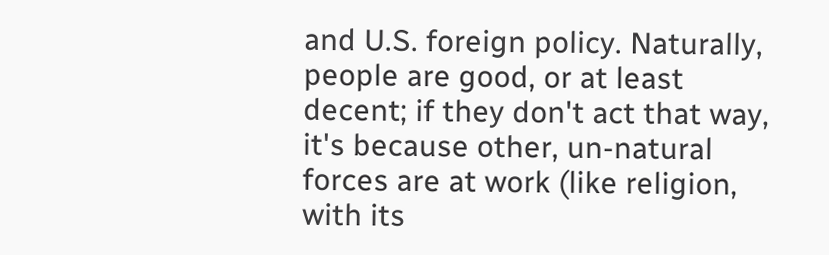and U.S. foreign policy. Naturally, people are good, or at least decent; if they don't act that way, it's because other, un-natural forces are at work (like religion, with its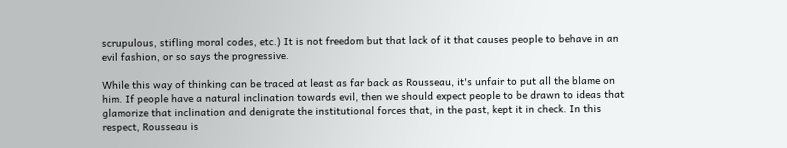scrupulous, stifling moral codes, etc.) It is not freedom but that lack of it that causes people to behave in an evil fashion, or so says the progressive.

While this way of thinking can be traced at least as far back as Rousseau, it's unfair to put all the blame on him. If people have a natural inclination towards evil, then we should expect people to be drawn to ideas that glamorize that inclination and denigrate the institutional forces that, in the past, kept it in check. In this respect, Rousseau is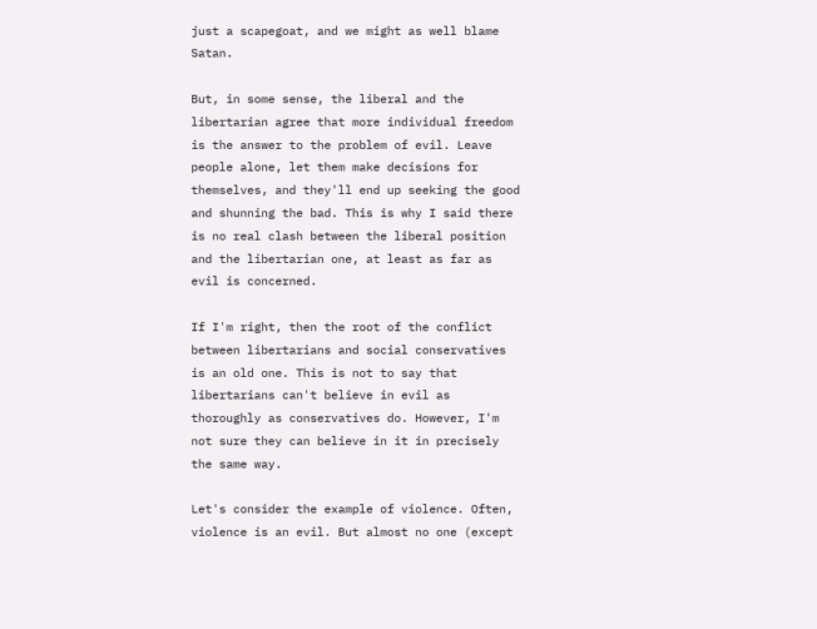just a scapegoat, and we might as well blame Satan.

But, in some sense, the liberal and the libertarian agree that more individual freedom is the answer to the problem of evil. Leave people alone, let them make decisions for themselves, and they'll end up seeking the good and shunning the bad. This is why I said there is no real clash between the liberal position and the libertarian one, at least as far as evil is concerned.

If I'm right, then the root of the conflict between libertarians and social conservatives is an old one. This is not to say that libertarians can't believe in evil as thoroughly as conservatives do. However, I'm not sure they can believe in it in precisely the same way.

Let's consider the example of violence. Often, violence is an evil. But almost no one (except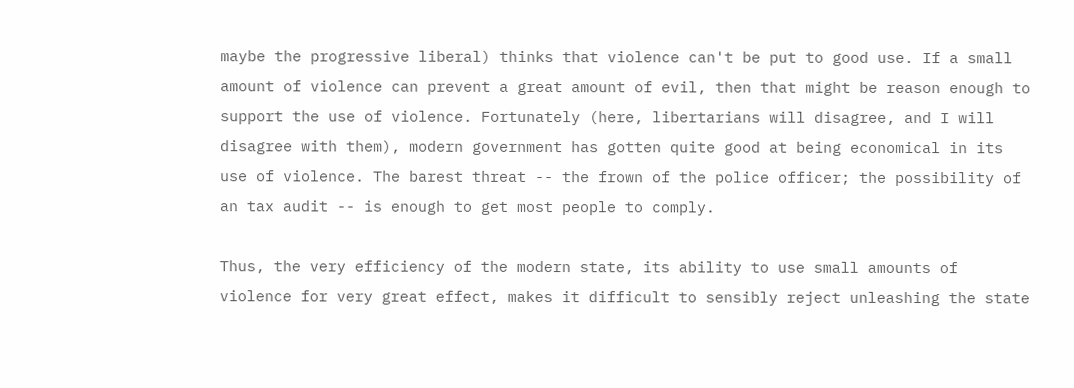maybe the progressive liberal) thinks that violence can't be put to good use. If a small amount of violence can prevent a great amount of evil, then that might be reason enough to support the use of violence. Fortunately (here, libertarians will disagree, and I will disagree with them), modern government has gotten quite good at being economical in its use of violence. The barest threat -- the frown of the police officer; the possibility of an tax audit -- is enough to get most people to comply.

Thus, the very efficiency of the modern state, its ability to use small amounts of violence for very great effect, makes it difficult to sensibly reject unleashing the state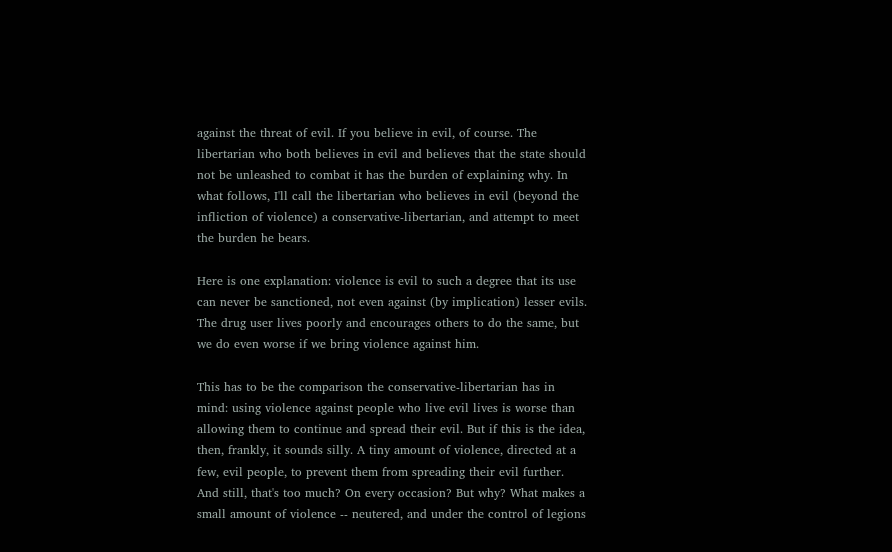against the threat of evil. If you believe in evil, of course. The libertarian who both believes in evil and believes that the state should not be unleashed to combat it has the burden of explaining why. In what follows, I'll call the libertarian who believes in evil (beyond the infliction of violence) a conservative-libertarian, and attempt to meet the burden he bears.

Here is one explanation: violence is evil to such a degree that its use can never be sanctioned, not even against (by implication) lesser evils. The drug user lives poorly and encourages others to do the same, but we do even worse if we bring violence against him.

This has to be the comparison the conservative-libertarian has in mind: using violence against people who live evil lives is worse than allowing them to continue and spread their evil. But if this is the idea, then, frankly, it sounds silly. A tiny amount of violence, directed at a few, evil people, to prevent them from spreading their evil further. And still, that's too much? On every occasion? But why? What makes a small amount of violence -- neutered, and under the control of legions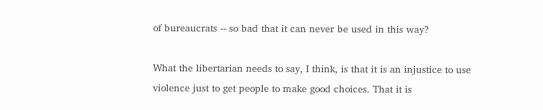of bureaucrats -- so bad that it can never be used in this way?

What the libertarian needs to say, I think, is that it is an injustice to use violence just to get people to make good choices. That it is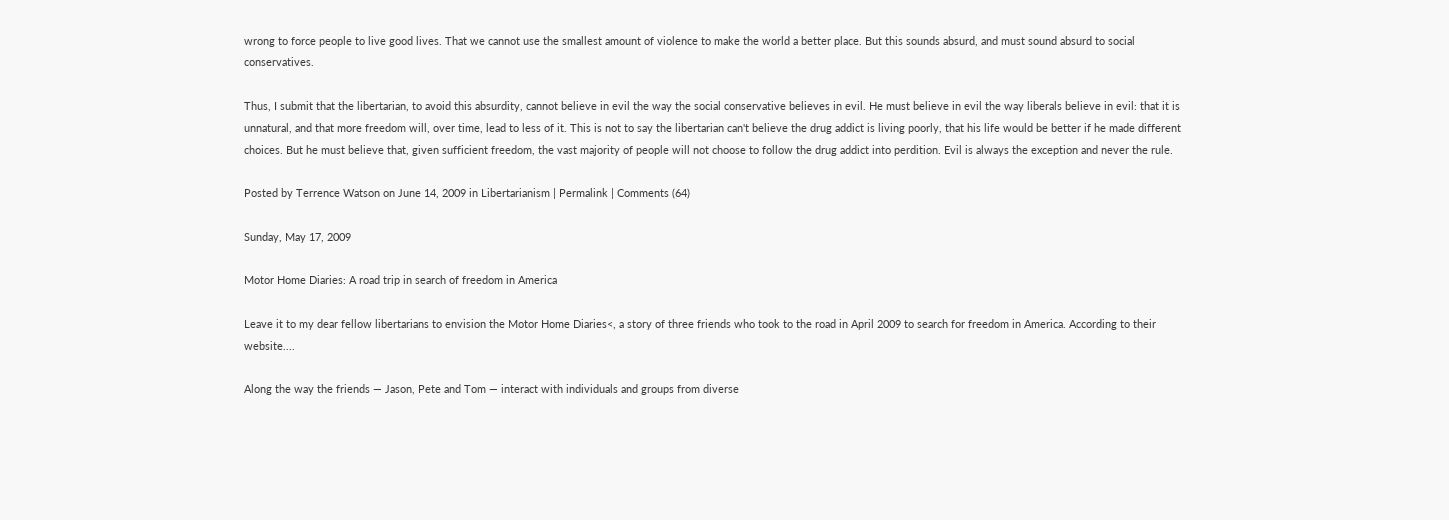wrong to force people to live good lives. That we cannot use the smallest amount of violence to make the world a better place. But this sounds absurd, and must sound absurd to social conservatives.

Thus, I submit that the libertarian, to avoid this absurdity, cannot believe in evil the way the social conservative believes in evil. He must believe in evil the way liberals believe in evil: that it is unnatural, and that more freedom will, over time, lead to less of it. This is not to say the libertarian can't believe the drug addict is living poorly, that his life would be better if he made different choices. But he must believe that, given sufficient freedom, the vast majority of people will not choose to follow the drug addict into perdition. Evil is always the exception and never the rule.

Posted by Terrence Watson on June 14, 2009 in Libertarianism | Permalink | Comments (64)

Sunday, May 17, 2009

Motor Home Diaries: A road trip in search of freedom in America

Leave it to my dear fellow libertarians to envision the Motor Home Diaries<, a story of three friends who took to the road in April 2009 to search for freedom in America. According to their website....

Along the way the friends — Jason, Pete and Tom — interact with individuals and groups from diverse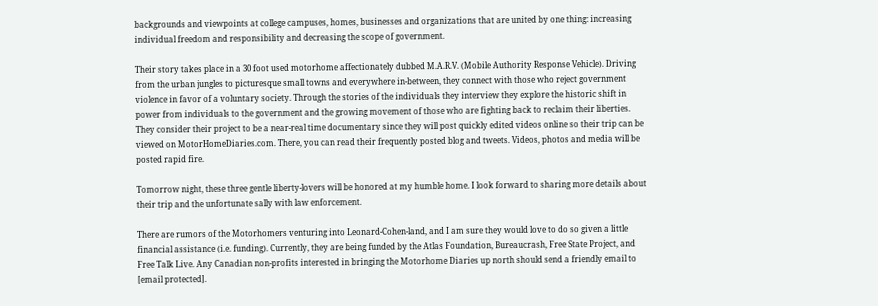backgrounds and viewpoints at college campuses, homes, businesses and organizations that are united by one thing: increasing individual freedom and responsibility and decreasing the scope of government.

Their story takes place in a 30 foot used motorhome affectionately dubbed M.A.R.V. (Mobile Authority Response Vehicle). Driving from the urban jungles to picturesque small towns and everywhere in-between, they connect with those who reject government violence in favor of a voluntary society. Through the stories of the individuals they interview they explore the historic shift in power from individuals to the government and the growing movement of those who are fighting back to reclaim their liberties. They consider their project to be a near-real time documentary since they will post quickly edited videos online so their trip can be viewed on MotorHomeDiaries.com. There, you can read their frequently posted blog and tweets. Videos, photos and media will be posted rapid fire.

Tomorrow night, these three gentle liberty-lovers will be honored at my humble home. I look forward to sharing more details about their trip and the unfortunate sally with law enforcement.

There are rumors of the Motorhomers venturing into Leonard-Cohen-land, and I am sure they would love to do so given a little financial assistance (i.e. funding). Currently, they are being funded by the Atlas Foundation, Bureaucrash, Free State Project, and Free Talk Live. Any Canadian non-profits interested in bringing the Motorhome Diaries up north should send a friendly email to [email protected].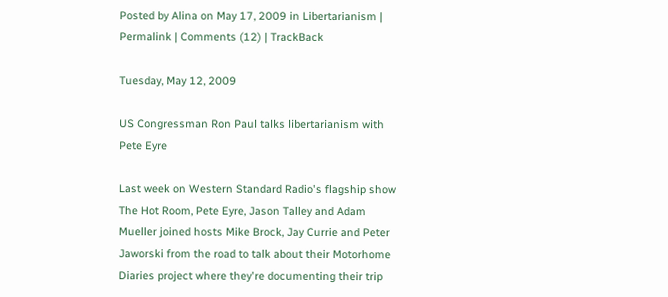Posted by Alina on May 17, 2009 in Libertarianism | Permalink | Comments (12) | TrackBack

Tuesday, May 12, 2009

US Congressman Ron Paul talks libertarianism with Pete Eyre

Last week on Western Standard Radio's flagship show The Hot Room, Pete Eyre, Jason Talley and Adam Mueller joined hosts Mike Brock, Jay Currie and Peter Jaworski from the road to talk about their Motorhome Diaries project where they're documenting their trip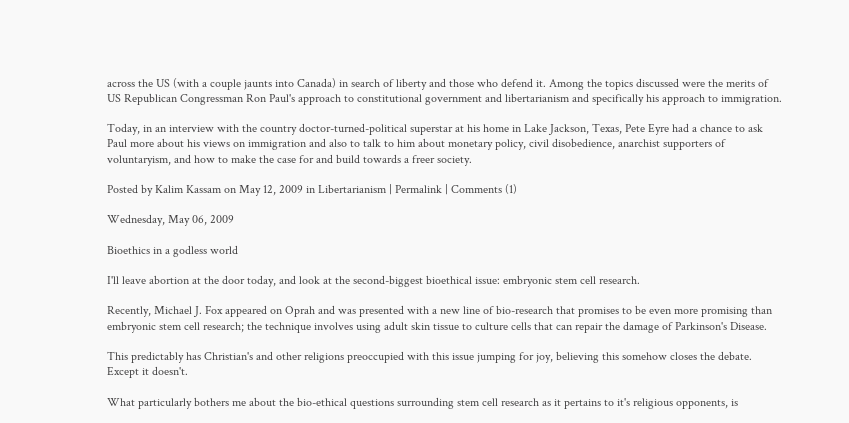across the US (with a couple jaunts into Canada) in search of liberty and those who defend it. Among the topics discussed were the merits of US Republican Congressman Ron Paul's approach to constitutional government and libertarianism and specifically his approach to immigration.

Today, in an interview with the country doctor-turned-political superstar at his home in Lake Jackson, Texas, Pete Eyre had a chance to ask Paul more about his views on immigration and also to talk to him about monetary policy, civil disobedience, anarchist supporters of voluntaryism, and how to make the case for and build towards a freer society.

Posted by Kalim Kassam on May 12, 2009 in Libertarianism | Permalink | Comments (1)

Wednesday, May 06, 2009

Bioethics in a godless world

I'll leave abortion at the door today, and look at the second-biggest bioethical issue: embryonic stem cell research.

Recently, Michael J. Fox appeared on Oprah and was presented with a new line of bio-research that promises to be even more promising than embryonic stem cell research; the technique involves using adult skin tissue to culture cells that can repair the damage of Parkinson's Disease.

This predictably has Christian's and other religions preoccupied with this issue jumping for joy, believing this somehow closes the debate. Except it doesn't.

What particularly bothers me about the bio-ethical questions surrounding stem cell research as it pertains to it's religious opponents, is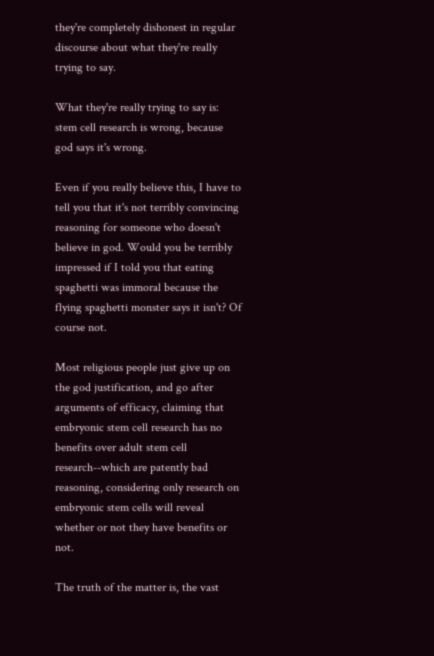they're completely dishonest in regular discourse about what they're really trying to say.

What they're really trying to say is: stem cell research is wrong, because god says it's wrong.

Even if you really believe this, I have to tell you that it's not terribly convincing reasoning for someone who doesn't believe in god. Would you be terribly impressed if I told you that eating spaghetti was immoral because the flying spaghetti monster says it isn't? Of course not.

Most religious people just give up on the god justification, and go after arguments of efficacy, claiming that embryonic stem cell research has no benefits over adult stem cell research--which are patently bad reasoning, considering only research on embryonic stem cells will reveal whether or not they have benefits or not.

The truth of the matter is, the vast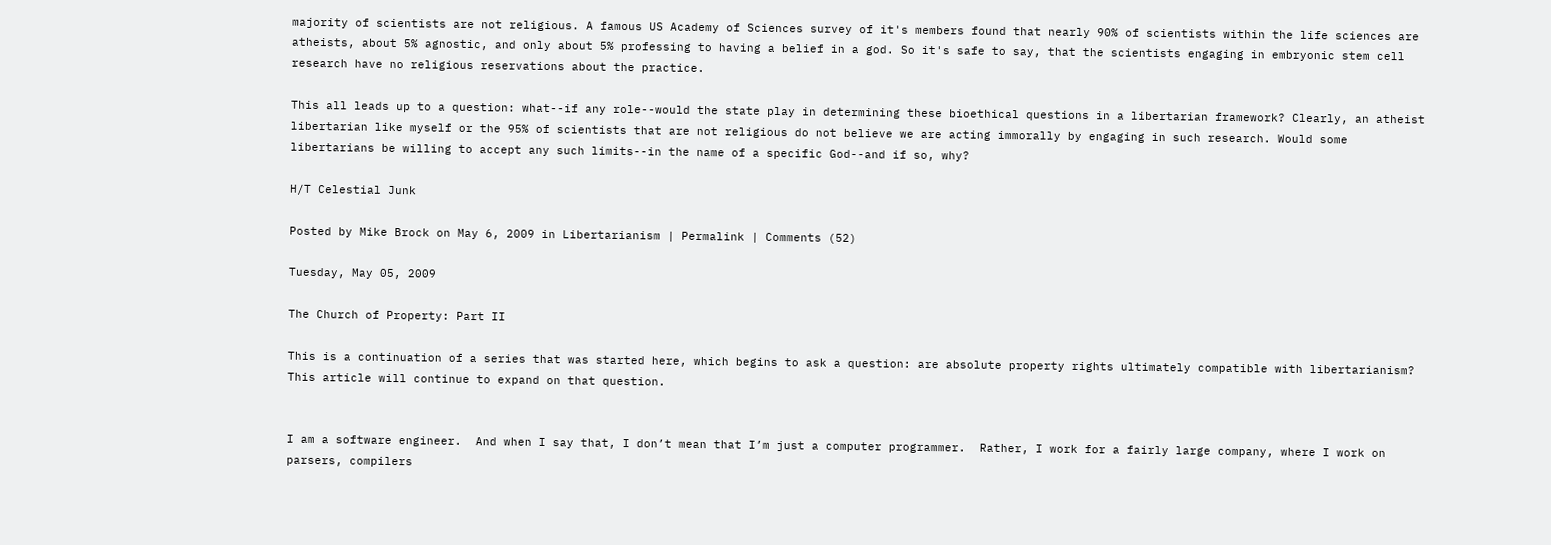majority of scientists are not religious. A famous US Academy of Sciences survey of it's members found that nearly 90% of scientists within the life sciences are atheists, about 5% agnostic, and only about 5% professing to having a belief in a god. So it's safe to say, that the scientists engaging in embryonic stem cell research have no religious reservations about the practice.

This all leads up to a question: what--if any role--would the state play in determining these bioethical questions in a libertarian framework? Clearly, an atheist libertarian like myself or the 95% of scientists that are not religious do not believe we are acting immorally by engaging in such research. Would some libertarians be willing to accept any such limits--in the name of a specific God--and if so, why?

H/T Celestial Junk

Posted by Mike Brock on May 6, 2009 in Libertarianism | Permalink | Comments (52)

Tuesday, May 05, 2009

The Church of Property: Part II

This is a continuation of a series that was started here, which begins to ask a question: are absolute property rights ultimately compatible with libertarianism?  This article will continue to expand on that question.


I am a software engineer.  And when I say that, I don’t mean that I’m just a computer programmer.  Rather, I work for a fairly large company, where I work on parsers, compilers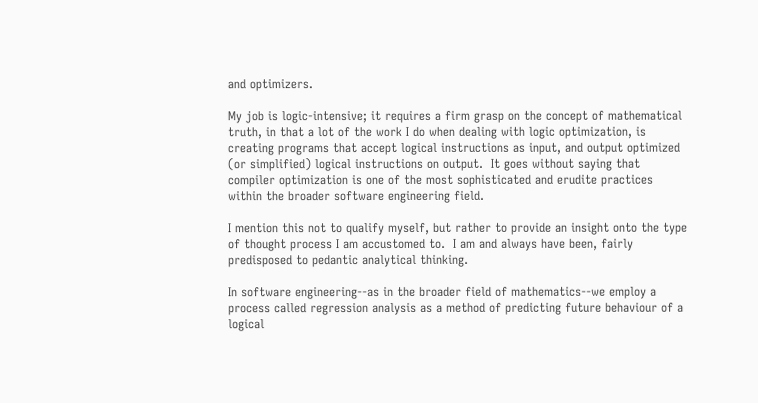and optimizers.

My job is logic-intensive; it requires a firm grasp on the concept of mathematical truth, in that a lot of the work I do when dealing with logic optimization, is creating programs that accept logical instructions as input, and output optimized (or simplified) logical instructions on output.  It goes without saying that compiler optimization is one of the most sophisticated and erudite practices within the broader software engineering field.

I mention this not to qualify myself, but rather to provide an insight onto the type of thought process I am accustomed to.  I am and always have been, fairly predisposed to pedantic analytical thinking.

In software engineering--as in the broader field of mathematics--we employ a process called regression analysis as a method of predicting future behaviour of a logical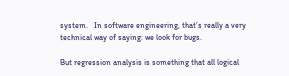system.   In software engineering, that’s really a very technical way of saying: we look for bugs.

But regression analysis is something that all logical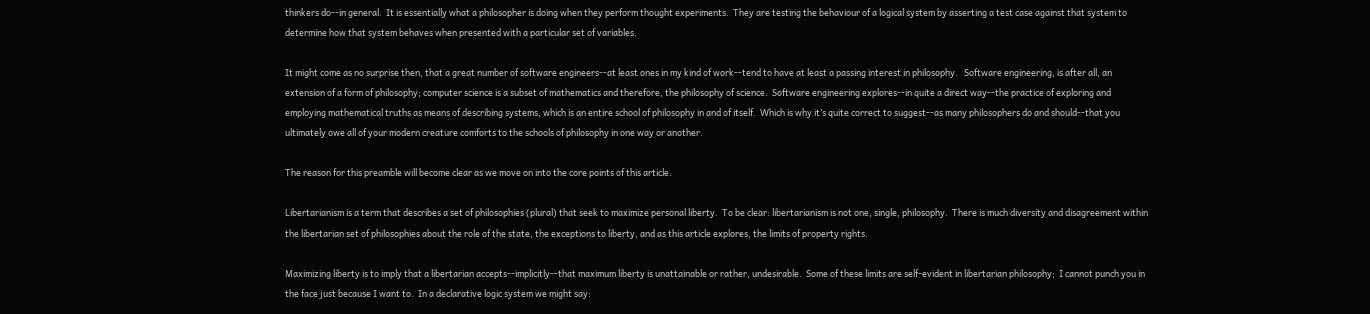thinkers do--in general.  It is essentially what a philosopher is doing when they perform thought experiments.  They are testing the behaviour of a logical system by asserting a test case against that system to determine how that system behaves when presented with a particular set of variables.

It might come as no surprise then, that a great number of software engineers--at least ones in my kind of work--tend to have at least a passing interest in philosophy.   Software engineering, is after all, an extension of a form of philosophy; computer science is a subset of mathematics and therefore, the philosophy of science.  Software engineering explores--in quite a direct way--the practice of exploring and employing mathematical truths as means of describing systems, which is an entire school of philosophy in and of itself.  Which is why it’s quite correct to suggest--as many philosophers do and should--that you ultimately owe all of your modern creature comforts to the schools of philosophy in one way or another.

The reason for this preamble will become clear as we move on into the core points of this article.

Libertarianism is a term that describes a set of philosophies (plural) that seek to maximize personal liberty.  To be clear: libertarianism is not one, single, philosophy.  There is much diversity and disagreement within the libertarian set of philosophies about the role of the state, the exceptions to liberty, and as this article explores, the limits of property rights.

Maximizing liberty is to imply that a libertarian accepts--implicitly--that maximum liberty is unattainable or rather, undesirable.  Some of these limits are self-evident in libertarian philosophy;  I cannot punch you in the face just because I want to.  In a declarative logic system we might say: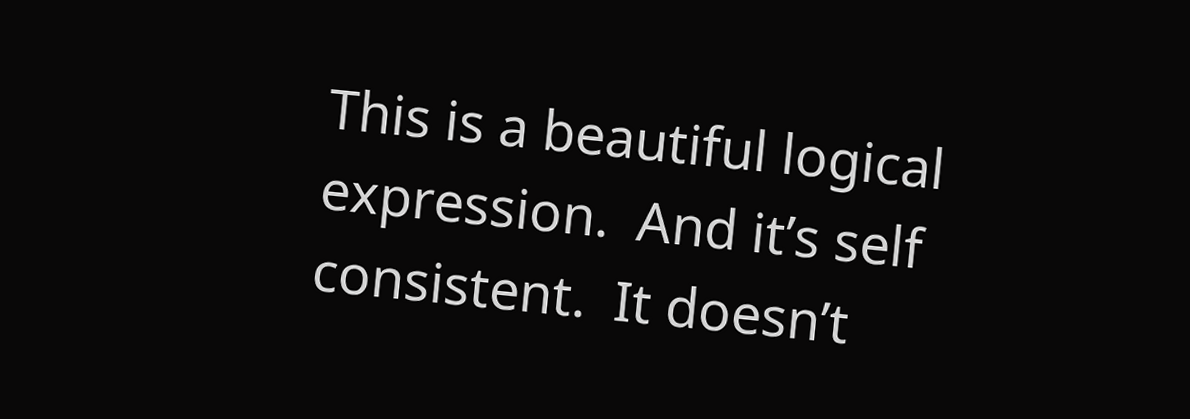This is a beautiful logical expression.  And it’s self consistent.  It doesn’t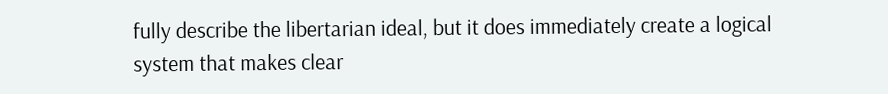fully describe the libertarian ideal, but it does immediately create a logical system that makes clear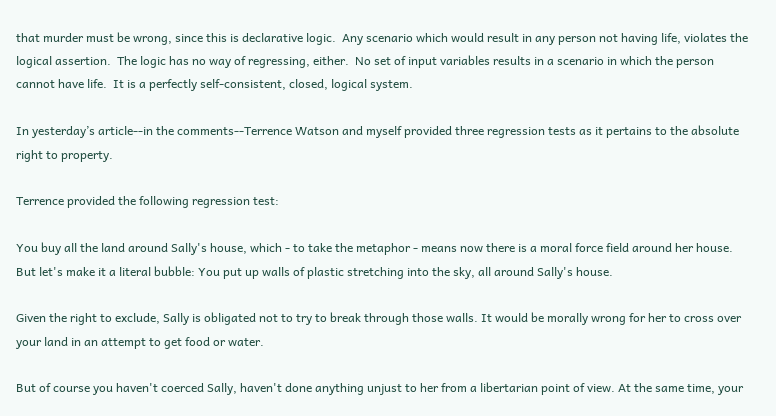that murder must be wrong, since this is declarative logic.  Any scenario which would result in any person not having life, violates the logical assertion.  The logic has no way of regressing, either.  No set of input variables results in a scenario in which the person cannot have life.  It is a perfectly self-consistent, closed, logical system.

In yesterday’s article--in the comments--Terrence Watson and myself provided three regression tests as it pertains to the absolute right to property.

Terrence provided the following regression test:

You buy all the land around Sally's house, which - to take the metaphor - means now there is a moral force field around her house. But let's make it a literal bubble: You put up walls of plastic stretching into the sky, all around Sally's house.

Given the right to exclude, Sally is obligated not to try to break through those walls. It would be morally wrong for her to cross over your land in an attempt to get food or water.

But of course you haven't coerced Sally, haven't done anything unjust to her from a libertarian point of view. At the same time, your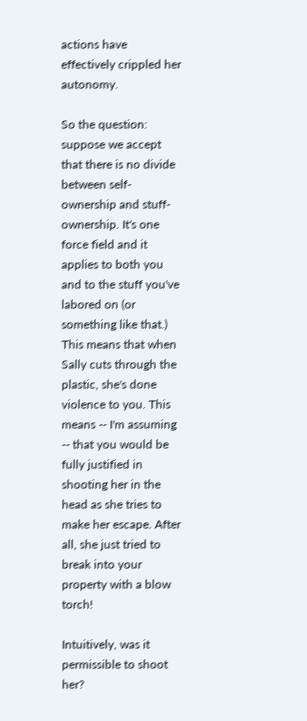actions have effectively crippled her autonomy.

So the question: suppose we accept that there is no divide between self-ownership and stuff-ownership. It's one force field and it applies to both you and to the stuff you've labored on (or something like that.) This means that when Sally cuts through the plastic, she's done violence to you. This means -- I'm assuming -- that you would be fully justified in shooting her in the head as she tries to make her escape. After all, she just tried to break into your property with a blow torch!

Intuitively, was it permissible to shoot her?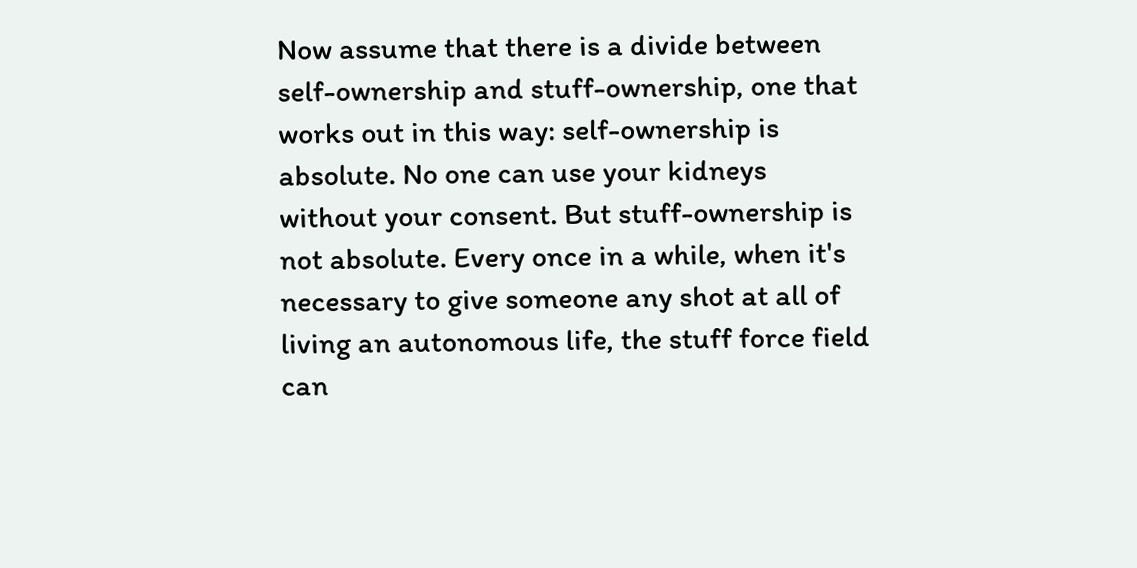Now assume that there is a divide between self-ownership and stuff-ownership, one that works out in this way: self-ownership is absolute. No one can use your kidneys without your consent. But stuff-ownership is not absolute. Every once in a while, when it's necessary to give someone any shot at all of living an autonomous life, the stuff force field can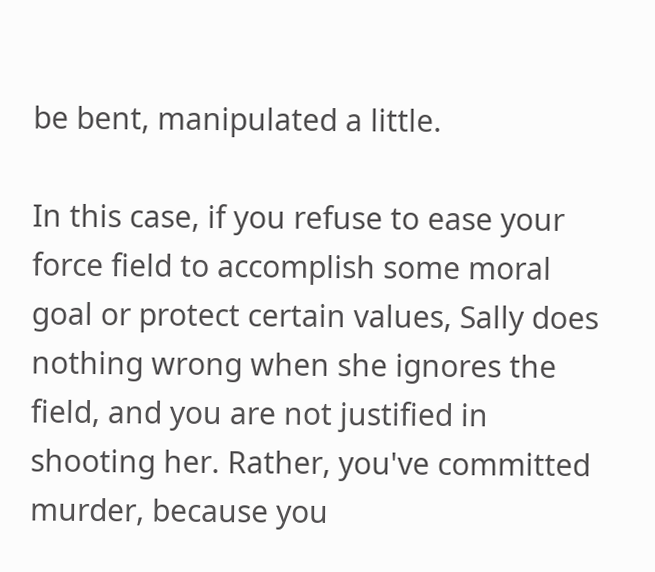be bent, manipulated a little.

In this case, if you refuse to ease your force field to accomplish some moral goal or protect certain values, Sally does nothing wrong when she ignores the field, and you are not justified in shooting her. Rather, you've committed murder, because you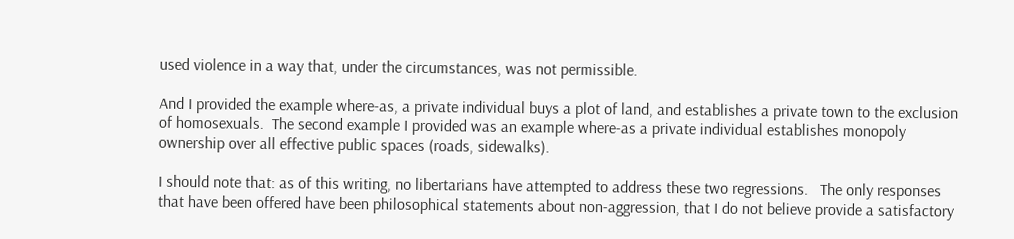used violence in a way that, under the circumstances, was not permissible.

And I provided the example where-as, a private individual buys a plot of land, and establishes a private town to the exclusion of homosexuals.  The second example I provided was an example where-as a private individual establishes monopoly ownership over all effective public spaces (roads, sidewalks).

I should note that: as of this writing, no libertarians have attempted to address these two regressions.   The only responses that have been offered have been philosophical statements about non-aggression, that I do not believe provide a satisfactory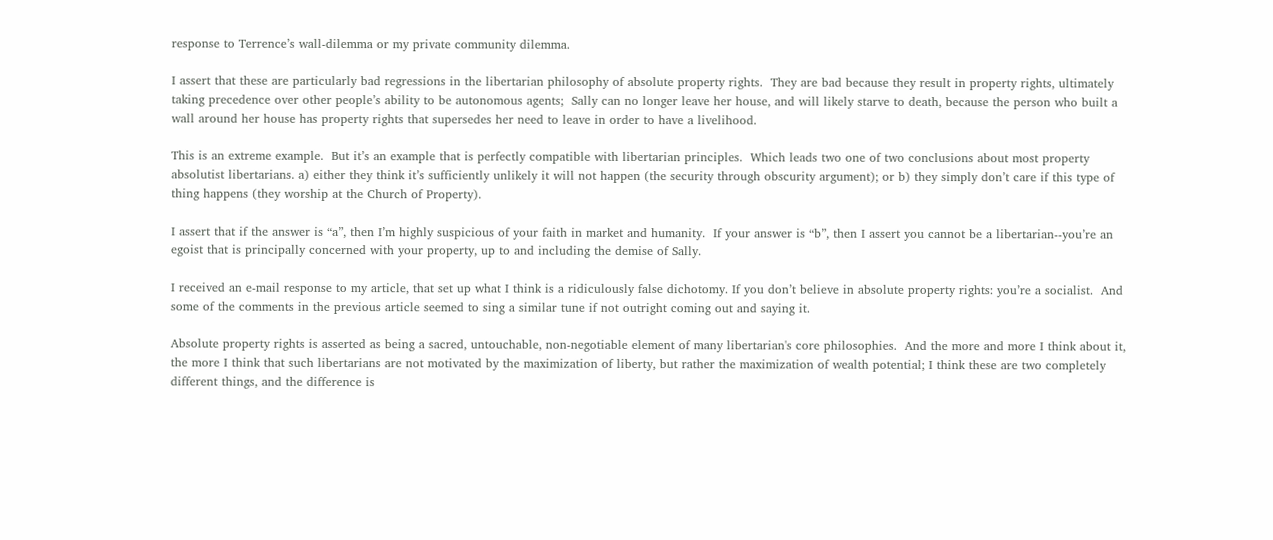response to Terrence’s wall-dilemma or my private community dilemma.

I assert that these are particularly bad regressions in the libertarian philosophy of absolute property rights.  They are bad because they result in property rights, ultimately taking precedence over other people’s ability to be autonomous agents;  Sally can no longer leave her house, and will likely starve to death, because the person who built a wall around her house has property rights that supersedes her need to leave in order to have a livelihood.

This is an extreme example.  But it’s an example that is perfectly compatible with libertarian principles.  Which leads two one of two conclusions about most property absolutist libertarians. a) either they think it’s sufficiently unlikely it will not happen (the security through obscurity argument); or b) they simply don’t care if this type of thing happens (they worship at the Church of Property).

I assert that if the answer is “a”, then I’m highly suspicious of your faith in market and humanity.  If your answer is “b”, then I assert you cannot be a libertarian--you’re an egoist that is principally concerned with your property, up to and including the demise of Sally.

I received an e-mail response to my article, that set up what I think is a ridiculously false dichotomy. If you don’t believe in absolute property rights: you’re a socialist.  And some of the comments in the previous article seemed to sing a similar tune if not outright coming out and saying it.

Absolute property rights is asserted as being a sacred, untouchable, non-negotiable element of many libertarian's core philosophies.  And the more and more I think about it, the more I think that such libertarians are not motivated by the maximization of liberty, but rather the maximization of wealth potential; I think these are two completely different things, and the difference is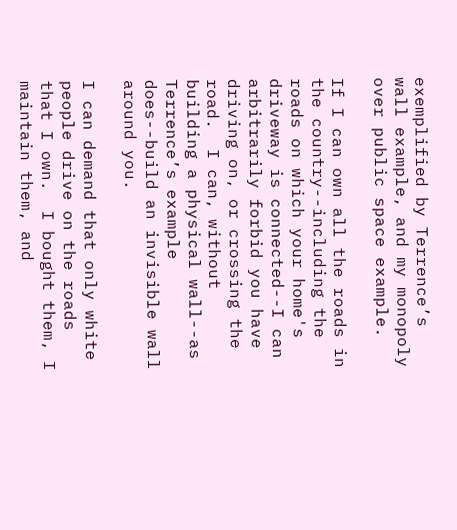exemplified by Terrence’s wall example, and my monopoly over public space example.

If I can own all the roads in the country--including the roads on which your home's driveway is connected--I can arbitrarily forbid you have driving on, or crossing the road.  I can, without building a physical wall--as Terrence’s example does--build an invisible wall around you.

I can demand that only white people drive on the roads that I own.  I bought them, I maintain them, and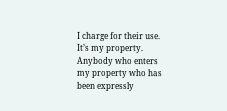I charge for their use.  It’s my property.  Anybody who enters my property who has been expressly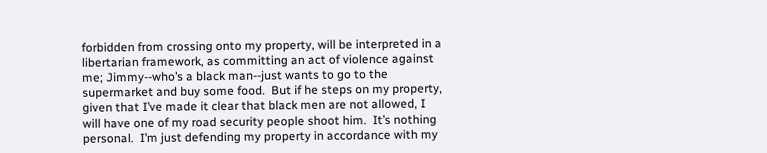forbidden from crossing onto my property, will be interpreted in a libertarian framework, as committing an act of violence against me; Jimmy--who’s a black man--just wants to go to the supermarket and buy some food.  But if he steps on my property, given that I’ve made it clear that black men are not allowed, I will have one of my road security people shoot him.  It’s nothing personal.  I’m just defending my property in accordance with my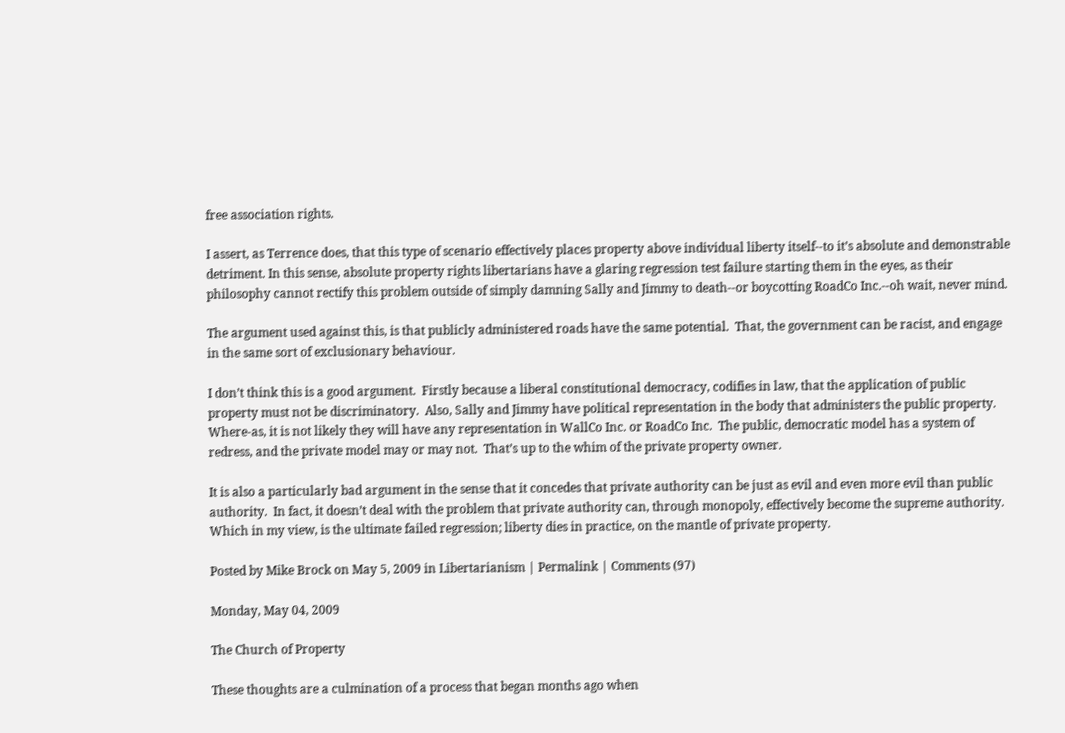free association rights.

I assert, as Terrence does, that this type of scenario effectively places property above individual liberty itself--to it’s absolute and demonstrable detriment. In this sense, absolute property rights libertarians have a glaring regression test failure starting them in the eyes, as their philosophy cannot rectify this problem outside of simply damning Sally and Jimmy to death--or boycotting RoadCo Inc.--oh wait, never mind.

The argument used against this, is that publicly administered roads have the same potential.  That, the government can be racist, and engage in the same sort of exclusionary behaviour.

I don’t think this is a good argument.  Firstly because a liberal constitutional democracy, codifies in law, that the application of public property must not be discriminatory.  Also, Sally and Jimmy have political representation in the body that administers the public property.  Where-as, it is not likely they will have any representation in WallCo Inc. or RoadCo Inc.  The public, democratic model has a system of redress, and the private model may or may not.  That’s up to the whim of the private property owner.

It is also a particularly bad argument in the sense that it concedes that private authority can be just as evil and even more evil than public authority.  In fact, it doesn’t deal with the problem that private authority can, through monopoly, effectively become the supreme authority.  Which in my view, is the ultimate failed regression; liberty dies in practice, on the mantle of private property.

Posted by Mike Brock on May 5, 2009 in Libertarianism | Permalink | Comments (97)

Monday, May 04, 2009

The Church of Property

These thoughts are a culmination of a process that began months ago when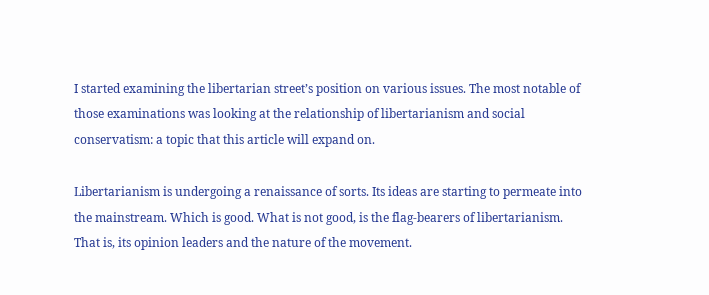I started examining the libertarian street’s position on various issues. The most notable of those examinations was looking at the relationship of libertarianism and social conservatism: a topic that this article will expand on.

Libertarianism is undergoing a renaissance of sorts. Its ideas are starting to permeate into the mainstream. Which is good. What is not good, is the flag-bearers of libertarianism. That is, its opinion leaders and the nature of the movement.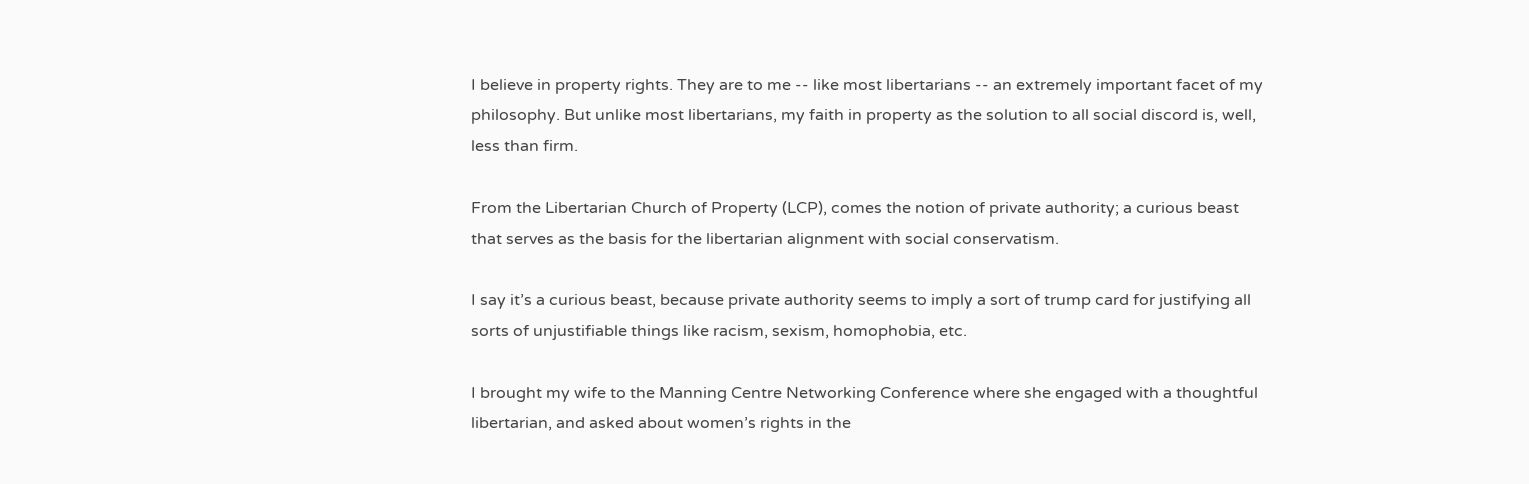I believe in property rights. They are to me -- like most libertarians -- an extremely important facet of my philosophy. But unlike most libertarians, my faith in property as the solution to all social discord is, well, less than firm.

From the Libertarian Church of Property (LCP), comes the notion of private authority; a curious beast that serves as the basis for the libertarian alignment with social conservatism.

I say it’s a curious beast, because private authority seems to imply a sort of trump card for justifying all sorts of unjustifiable things like racism, sexism, homophobia, etc.

I brought my wife to the Manning Centre Networking Conference where she engaged with a thoughtful libertarian, and asked about women’s rights in the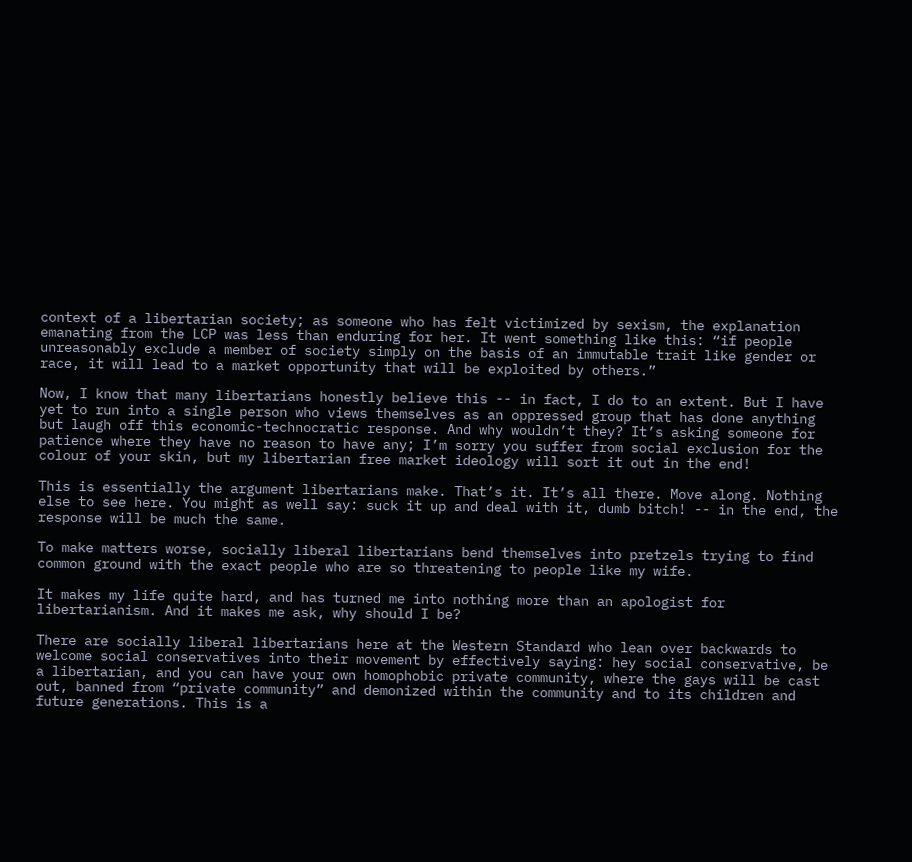context of a libertarian society; as someone who has felt victimized by sexism, the explanation emanating from the LCP was less than enduring for her. It went something like this: “if people unreasonably exclude a member of society simply on the basis of an immutable trait like gender or race, it will lead to a market opportunity that will be exploited by others.”

Now, I know that many libertarians honestly believe this -- in fact, I do to an extent. But I have yet to run into a single person who views themselves as an oppressed group that has done anything but laugh off this economic-technocratic response. And why wouldn’t they? It’s asking someone for patience where they have no reason to have any; I’m sorry you suffer from social exclusion for the colour of your skin, but my libertarian free market ideology will sort it out in the end!

This is essentially the argument libertarians make. That’s it. It’s all there. Move along. Nothing else to see here. You might as well say: suck it up and deal with it, dumb bitch! -- in the end, the response will be much the same.

To make matters worse, socially liberal libertarians bend themselves into pretzels trying to find common ground with the exact people who are so threatening to people like my wife.

It makes my life quite hard, and has turned me into nothing more than an apologist for libertarianism. And it makes me ask, why should I be?

There are socially liberal libertarians here at the Western Standard who lean over backwards to welcome social conservatives into their movement by effectively saying: hey social conservative, be a libertarian, and you can have your own homophobic private community, where the gays will be cast out, banned from “private community” and demonized within the community and to its children and future generations. This is a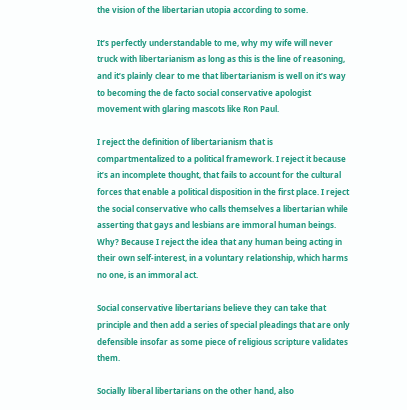the vision of the libertarian utopia according to some.

It’s perfectly understandable to me, why my wife will never truck with libertarianism as long as this is the line of reasoning, and it’s plainly clear to me that libertarianism is well on it’s way to becoming the de facto social conservative apologist movement with glaring mascots like Ron Paul.

I reject the definition of libertarianism that is compartmentalized to a political framework. I reject it because it’s an incomplete thought, that fails to account for the cultural forces that enable a political disposition in the first place. I reject the social conservative who calls themselves a libertarian while asserting that gays and lesbians are immoral human beings. Why? Because I reject the idea that any human being acting in their own self-interest, in a voluntary relationship, which harms no one, is an immoral act.

Social conservative libertarians believe they can take that principle and then add a series of special pleadings that are only defensible insofar as some piece of religious scripture validates them.

Socially liberal libertarians on the other hand, also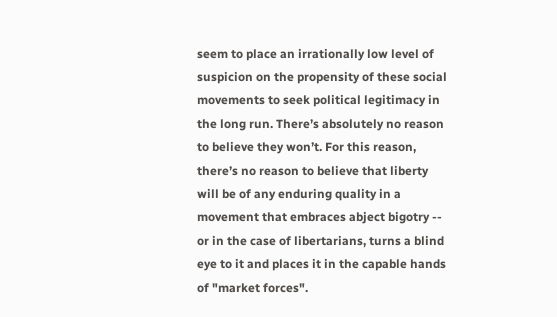seem to place an irrationally low level of suspicion on the propensity of these social movements to seek political legitimacy in the long run. There’s absolutely no reason to believe they won’t. For this reason, there’s no reason to believe that liberty will be of any enduring quality in a movement that embraces abject bigotry -- or in the case of libertarians, turns a blind eye to it and places it in the capable hands of "market forces".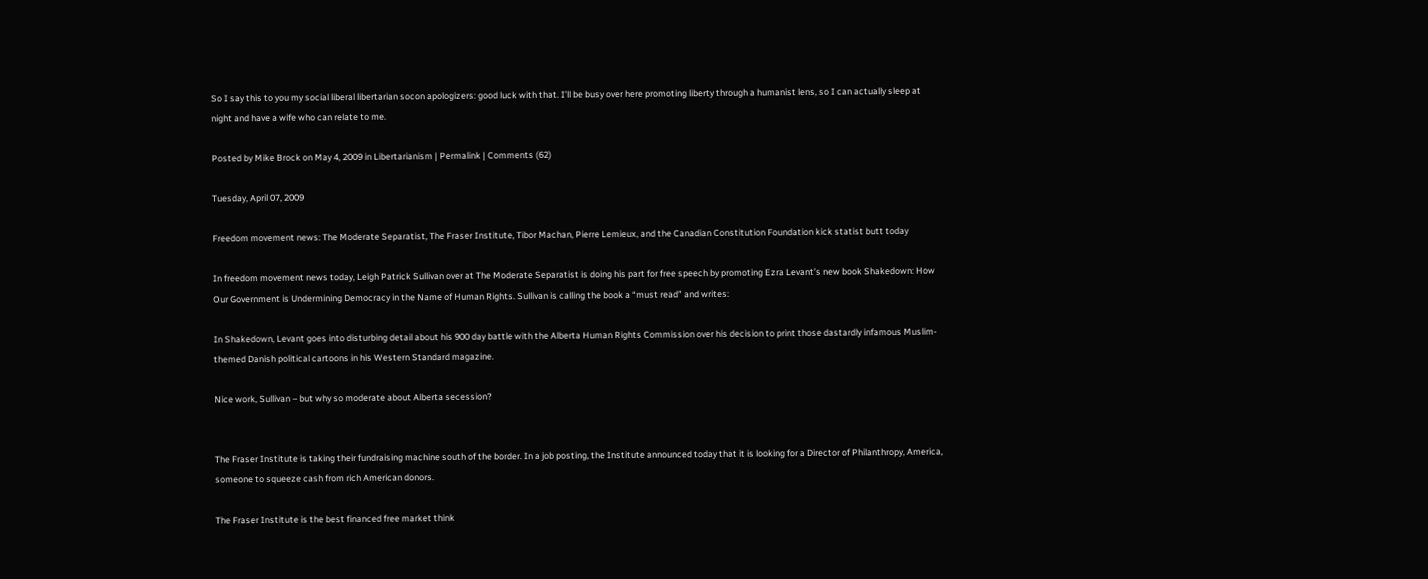So I say this to you my social liberal libertarian socon apologizers: good luck with that. I’ll be busy over here promoting liberty through a humanist lens, so I can actually sleep at night and have a wife who can relate to me.

Posted by Mike Brock on May 4, 2009 in Libertarianism | Permalink | Comments (62)

Tuesday, April 07, 2009

Freedom movement news: The Moderate Separatist, The Fraser Institute, Tibor Machan, Pierre Lemieux, and the Canadian Constitution Foundation kick statist butt today

In freedom movement news today, Leigh Patrick Sullivan over at The Moderate Separatist is doing his part for free speech by promoting Ezra Levant’s new book Shakedown: How Our Government is Undermining Democracy in the Name of Human Rights. Sullivan is calling the book a “must read” and writes:

In Shakedown, Levant goes into disturbing detail about his 900 day battle with the Alberta Human Rights Commission over his decision to print those dastardly infamous Muslim-themed Danish political cartoons in his Western Standard magazine.

Nice work, Sullivan – but why so moderate about Alberta secession?


The Fraser Institute is taking their fundraising machine south of the border. In a job posting, the Institute announced today that it is looking for a Director of Philanthropy, America, someone to squeeze cash from rich American donors.

The Fraser Institute is the best financed free market think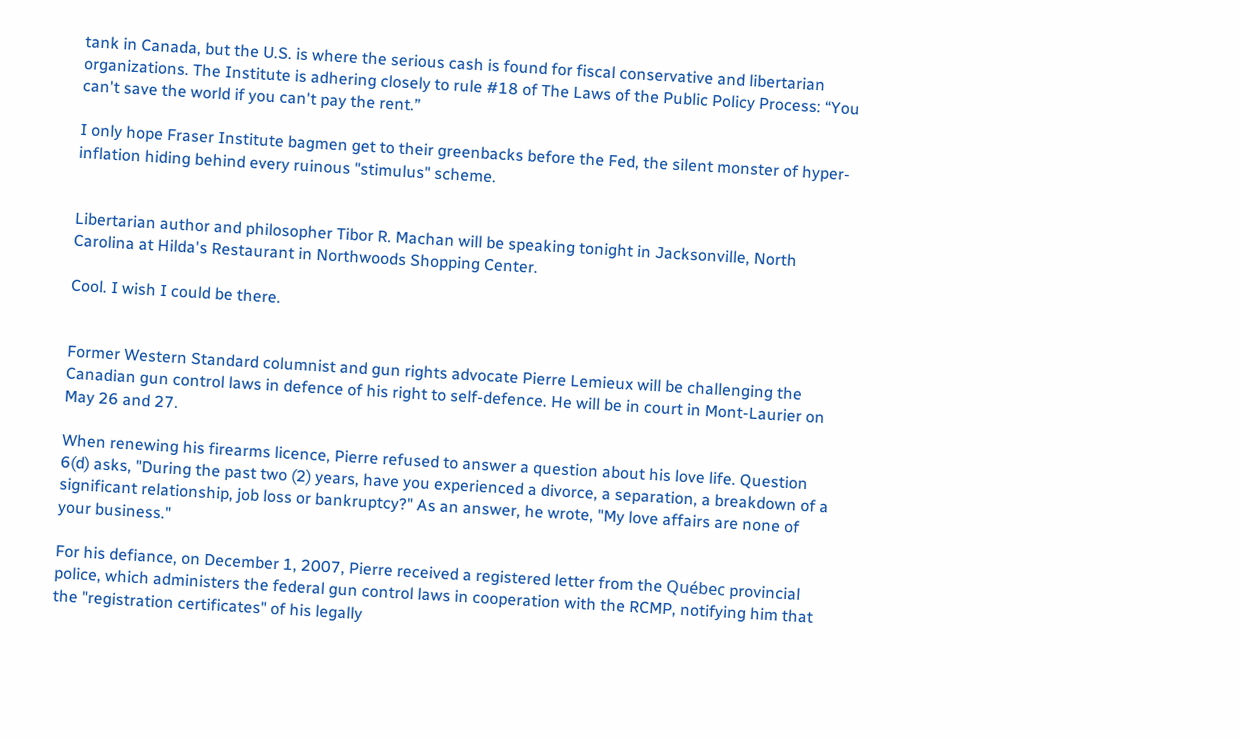tank in Canada, but the U.S. is where the serious cash is found for fiscal conservative and libertarian organizations. The Institute is adhering closely to rule #18 of The Laws of the Public Policy Process: “You can't save the world if you can't pay the rent.”

I only hope Fraser Institute bagmen get to their greenbacks before the Fed, the silent monster of hyper-inflation hiding behind every ruinous "stimulus" scheme.


Libertarian author and philosopher Tibor R. Machan will be speaking tonight in Jacksonville, North Carolina at Hilda's Restaurant in Northwoods Shopping Center.

Cool. I wish I could be there.


Former Western Standard columnist and gun rights advocate Pierre Lemieux will be challenging the Canadian gun control laws in defence of his right to self-defence. He will be in court in Mont-Laurier on May 26 and 27.

When renewing his firearms licence, Pierre refused to answer a question about his love life. Question 6(d) asks, "During the past two (2) years, have you experienced a divorce, a separation, a breakdown of a significant relationship, job loss or bankruptcy?" As an answer, he wrote, "My love affairs are none of your business."

For his defiance, on December 1, 2007, Pierre received a registered letter from the Québec provincial police, which administers the federal gun control laws in cooperation with the RCMP, notifying him that the "registration certificates" of his legally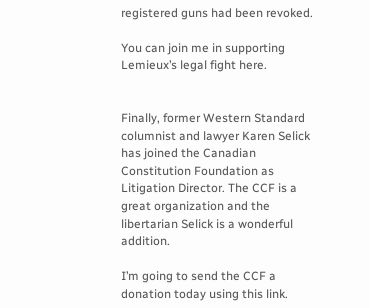registered guns had been revoked.

You can join me in supporting Lemieux’s legal fight here.


Finally, former Western Standard columnist and lawyer Karen Selick has joined the Canadian Constitution Foundation as Litigation Director. The CCF is a great organization and the libertarian Selick is a wonderful addition.

I’m going to send the CCF a donation today using this link.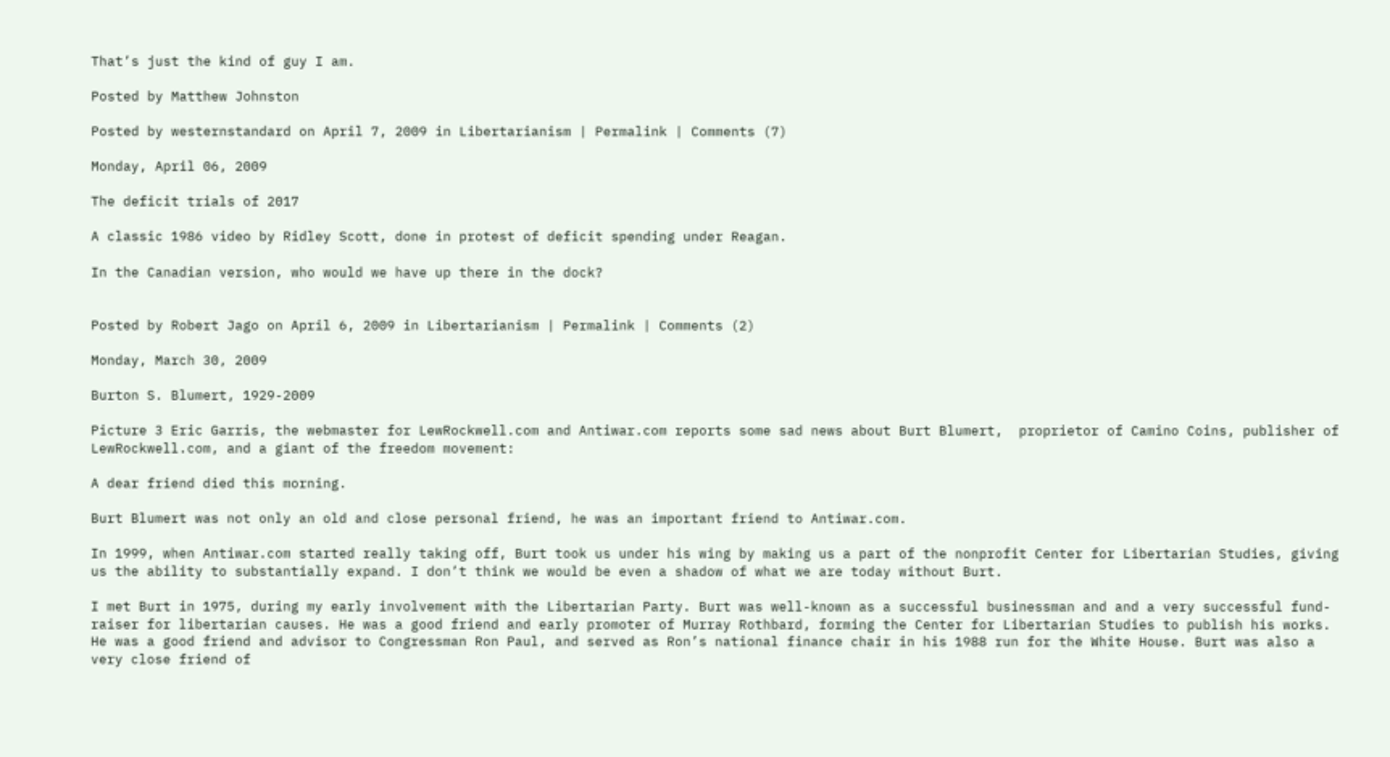That’s just the kind of guy I am.

Posted by Matthew Johnston

Posted by westernstandard on April 7, 2009 in Libertarianism | Permalink | Comments (7)

Monday, April 06, 2009

The deficit trials of 2017

A classic 1986 video by Ridley Scott, done in protest of deficit spending under Reagan.

In the Canadian version, who would we have up there in the dock?


Posted by Robert Jago on April 6, 2009 in Libertarianism | Permalink | Comments (2)

Monday, March 30, 2009

Burton S. Blumert, 1929-2009

Picture 3 Eric Garris, the webmaster for LewRockwell.com and Antiwar.com reports some sad news about Burt Blumert,  proprietor of Camino Coins, publisher of LewRockwell.com, and a giant of the freedom movement:

A dear friend died this morning.

Burt Blumert was not only an old and close personal friend, he was an important friend to Antiwar.com.

In 1999, when Antiwar.com started really taking off, Burt took us under his wing by making us a part of the nonprofit Center for Libertarian Studies, giving us the ability to substantially expand. I don’t think we would be even a shadow of what we are today without Burt.

I met Burt in 1975, during my early involvement with the Libertarian Party. Burt was well-known as a successful businessman and and a very successful fund-raiser for libertarian causes. He was a good friend and early promoter of Murray Rothbard, forming the Center for Libertarian Studies to publish his works. He was a good friend and advisor to Congressman Ron Paul, and served as Ron’s national finance chair in his 1988 run for the White House. Burt was also a very close friend of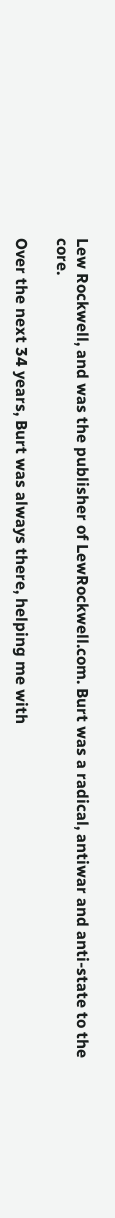Lew Rockwell, and was the publisher of LewRockwell.com. Burt was a radical, antiwar and anti-state to the core.

Over the next 34 years, Burt was always there, helping me with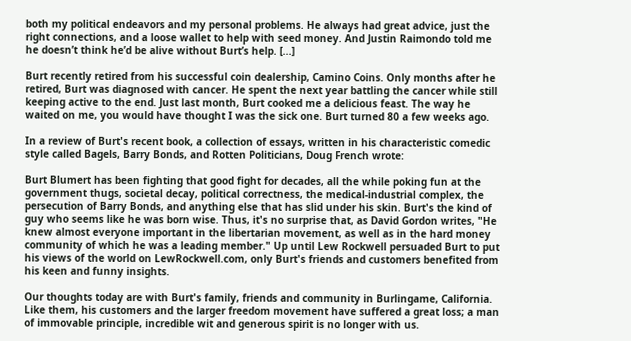both my political endeavors and my personal problems. He always had great advice, just the right connections, and a loose wallet to help with seed money. And Justin Raimondo told me he doesn’t think he’d be alive without Burt’s help. [...]

Burt recently retired from his successful coin dealership, Camino Coins. Only months after he retired, Burt was diagnosed with cancer. He spent the next year battling the cancer while still keeping active to the end. Just last month, Burt cooked me a delicious feast. The way he waited on me, you would have thought I was the sick one. Burt turned 80 a few weeks ago.

In a review of Burt's recent book, a collection of essays, written in his characteristic comedic style called Bagels, Barry Bonds, and Rotten Politicians, Doug French wrote:

Burt Blumert has been fighting that good fight for decades, all the while poking fun at the government thugs, societal decay, political correctness, the medical-industrial complex, the persecution of Barry Bonds, and anything else that has slid under his skin. Burt's the kind of guy who seems like he was born wise. Thus, it's no surprise that, as David Gordon writes, "He knew almost everyone important in the libertarian movement, as well as in the hard money community of which he was a leading member." Up until Lew Rockwell persuaded Burt to put his views of the world on LewRockwell.com, only Burt's friends and customers benefited from his keen and funny insights.

Our thoughts today are with Burt's family, friends and community in Burlingame, California. Like them, his customers and the larger freedom movement have suffered a great loss; a man of immovable principle, incredible wit and generous spirit is no longer with us.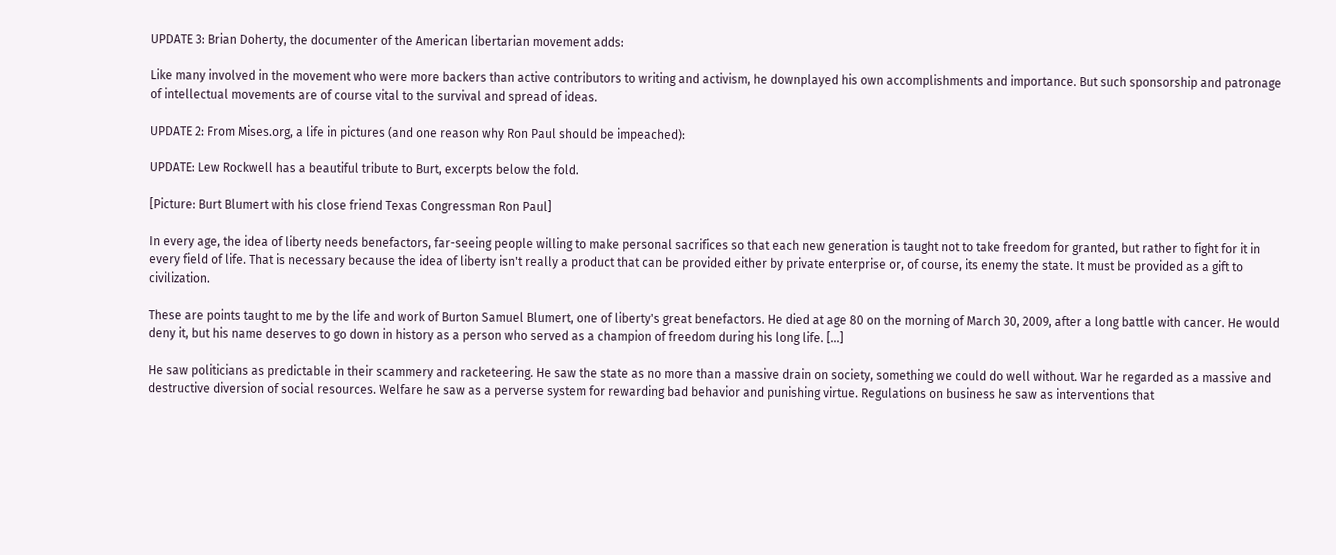UPDATE 3: Brian Doherty, the documenter of the American libertarian movement adds:

Like many involved in the movement who were more backers than active contributors to writing and activism, he downplayed his own accomplishments and importance. But such sponsorship and patronage of intellectual movements are of course vital to the survival and spread of ideas.

UPDATE 2: From Mises.org, a life in pictures (and one reason why Ron Paul should be impeached):

UPDATE: Lew Rockwell has a beautiful tribute to Burt, excerpts below the fold.

[Picture: Burt Blumert with his close friend Texas Congressman Ron Paul]

In every age, the idea of liberty needs benefactors, far-seeing people willing to make personal sacrifices so that each new generation is taught not to take freedom for granted, but rather to fight for it in every field of life. That is necessary because the idea of liberty isn't really a product that can be provided either by private enterprise or, of course, its enemy the state. It must be provided as a gift to civilization.

These are points taught to me by the life and work of Burton Samuel Blumert, one of liberty's great benefactors. He died at age 80 on the morning of March 30, 2009, after a long battle with cancer. He would deny it, but his name deserves to go down in history as a person who served as a champion of freedom during his long life. [...]

He saw politicians as predictable in their scammery and racketeering. He saw the state as no more than a massive drain on society, something we could do well without. War he regarded as a massive and destructive diversion of social resources. Welfare he saw as a perverse system for rewarding bad behavior and punishing virtue. Regulations on business he saw as interventions that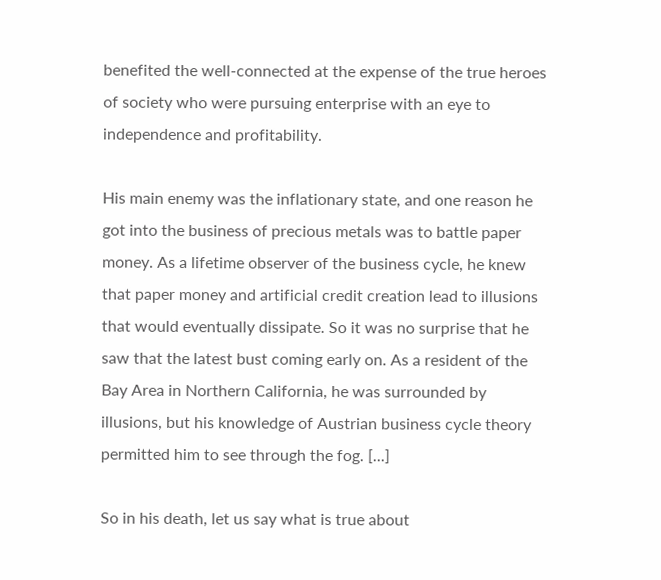benefited the well-connected at the expense of the true heroes of society who were pursuing enterprise with an eye to independence and profitability.

His main enemy was the inflationary state, and one reason he got into the business of precious metals was to battle paper money. As a lifetime observer of the business cycle, he knew that paper money and artificial credit creation lead to illusions that would eventually dissipate. So it was no surprise that he saw that the latest bust coming early on. As a resident of the Bay Area in Northern California, he was surrounded by illusions, but his knowledge of Austrian business cycle theory permitted him to see through the fog. [...]

So in his death, let us say what is true about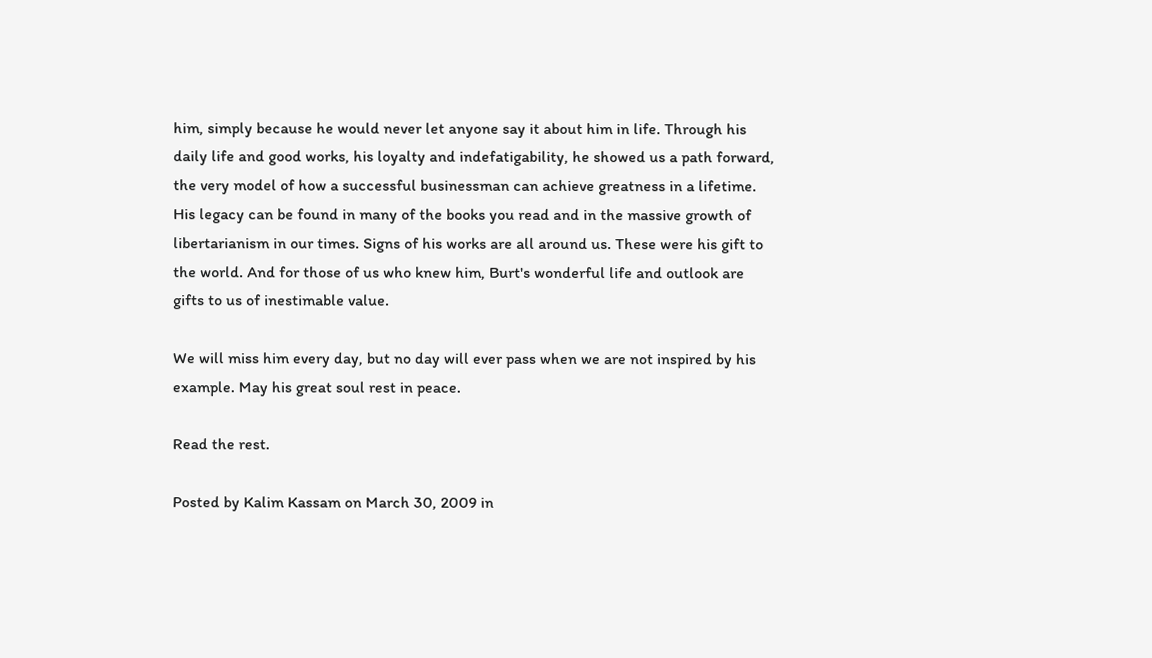him, simply because he would never let anyone say it about him in life. Through his daily life and good works, his loyalty and indefatigability, he showed us a path forward, the very model of how a successful businessman can achieve greatness in a lifetime. His legacy can be found in many of the books you read and in the massive growth of libertarianism in our times. Signs of his works are all around us. These were his gift to the world. And for those of us who knew him, Burt's wonderful life and outlook are gifts to us of inestimable value.

We will miss him every day, but no day will ever pass when we are not inspired by his example. May his great soul rest in peace.

Read the rest.

Posted by Kalim Kassam on March 30, 2009 in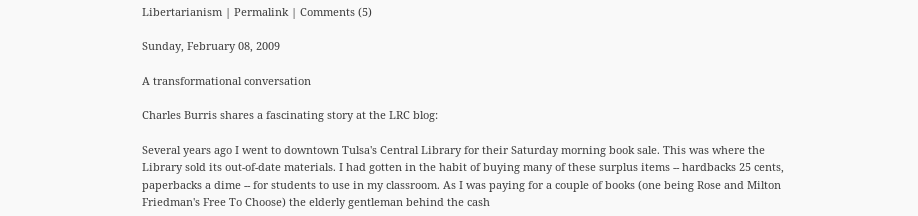Libertarianism | Permalink | Comments (5)

Sunday, February 08, 2009

A transformational conversation

Charles Burris shares a fascinating story at the LRC blog:

Several years ago I went to downtown Tulsa's Central Library for their Saturday morning book sale. This was where the Library sold its out-of-date materials. I had gotten in the habit of buying many of these surplus items -- hardbacks 25 cents, paperbacks a dime -- for students to use in my classroom. As I was paying for a couple of books (one being Rose and Milton Friedman's Free To Choose) the elderly gentleman behind the cash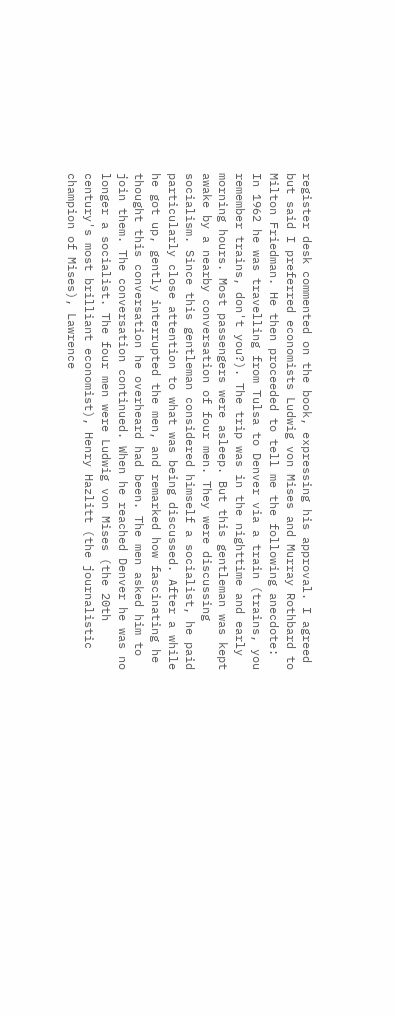register desk commented on the book, expressing his approval. I agreed but said I preferred economists Ludwig von Mises and Murray Rothbard to Milton Friedman. He then proceeded to tell me the following anecdote: In 1962 he was travelling from Tulsa to Denver via a train (trains, you remember trains, don't you?). The trip was in the nighttime and early morning hours. Most passengers were asleep. But this gentleman was kept awake by a nearby conversation of four men. They were discussing socialism. Since this gentleman considered himself a socialist, he paid particularly close attention to what was being discussed. After a while he got up, gently interrupted the men, and remarked how fascinating he thought this conversation he overheard had been. The men asked him to join them. The conversation continued. When he reached Denver he was no longer a socialist. The four men were Ludwig von Mises (the 20th century's most brilliant economist), Henry Hazlitt (the journalistic champion of Mises), Lawrence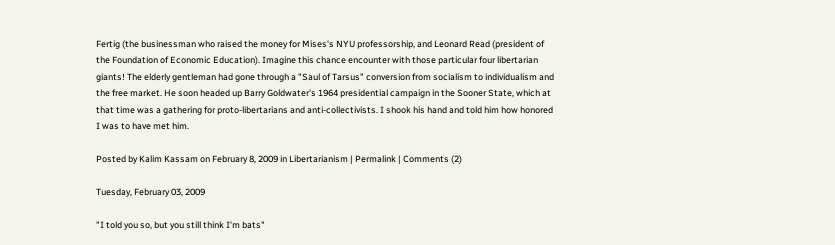Fertig (the businessman who raised the money for Mises's NYU professorship, and Leonard Read (president of the Foundation of Economic Education). Imagine this chance encounter with those particular four libertarian giants! The elderly gentleman had gone through a "Saul of Tarsus" conversion from socialism to individualism and the free market. He soon headed up Barry Goldwater's 1964 presidential campaign in the Sooner State, which at that time was a gathering for proto-libertarians and anti-collectivists. I shook his hand and told him how honored I was to have met him.

Posted by Kalim Kassam on February 8, 2009 in Libertarianism | Permalink | Comments (2)

Tuesday, February 03, 2009

"I told you so, but you still think I'm bats"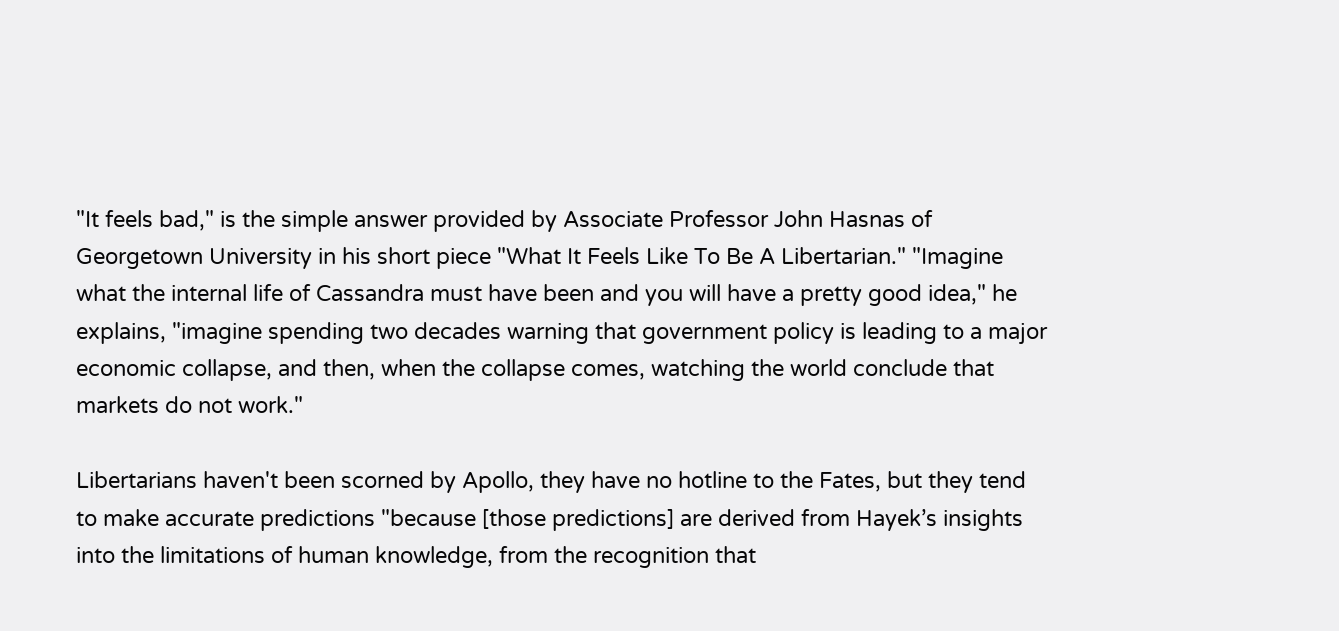"It feels bad," is the simple answer provided by Associate Professor John Hasnas of Georgetown University in his short piece "What It Feels Like To Be A Libertarian." "Imagine what the internal life of Cassandra must have been and you will have a pretty good idea," he explains, "imagine spending two decades warning that government policy is leading to a major economic collapse, and then, when the collapse comes, watching the world conclude that markets do not work."

Libertarians haven't been scorned by Apollo, they have no hotline to the Fates, but they tend to make accurate predictions "because [those predictions] are derived from Hayek’s insights into the limitations of human knowledge, from the recognition that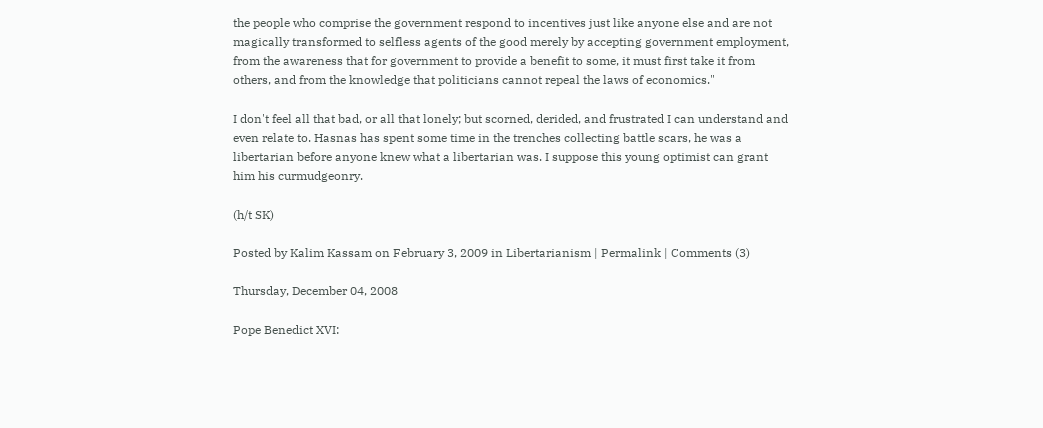the people who comprise the government respond to incentives just like anyone else and are not magically transformed to selfless agents of the good merely by accepting government employment, from the awareness that for government to provide a benefit to some, it must first take it from others, and from the knowledge that politicians cannot repeal the laws of economics."

I don't feel all that bad, or all that lonely; but scorned, derided, and frustrated I can understand and even relate to. Hasnas has spent some time in the trenches collecting battle scars, he was a libertarian before anyone knew what a libertarian was. I suppose this young optimist can grant him his curmudgeonry.

(h/t SK)

Posted by Kalim Kassam on February 3, 2009 in Libertarianism | Permalink | Comments (3)

Thursday, December 04, 2008

Pope Benedict XVI: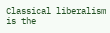Classical liberalism is the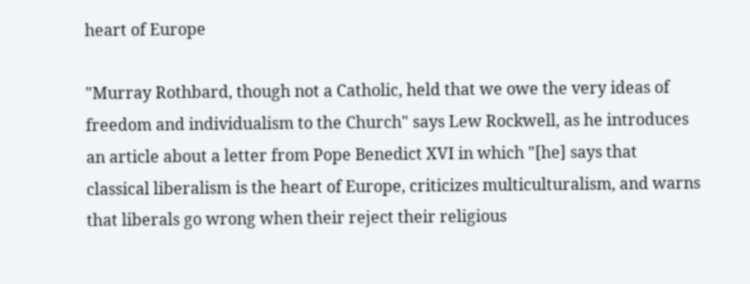heart of Europe

"Murray Rothbard, though not a Catholic, held that we owe the very ideas of freedom and individualism to the Church" says Lew Rockwell, as he introduces an article about a letter from Pope Benedict XVI in which "[he] says that classical liberalism is the heart of Europe, criticizes multiculturalism, and warns that liberals go wrong when their reject their religious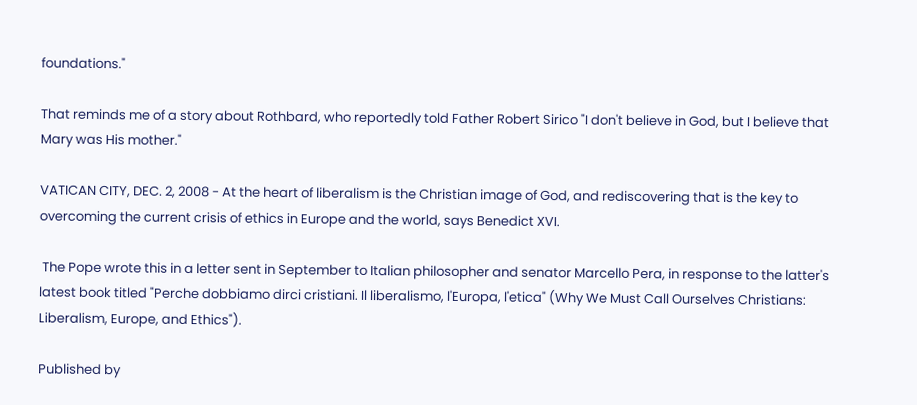foundations."

That reminds me of a story about Rothbard, who reportedly told Father Robert Sirico "I don't believe in God, but I believe that Mary was His mother."

VATICAN CITY, DEC. 2, 2008 - At the heart of liberalism is the Christian image of God, and rediscovering that is the key to overcoming the current crisis of ethics in Europe and the world, says Benedict XVI.

 The Pope wrote this in a letter sent in September to Italian philosopher and senator Marcello Pera, in response to the latter's latest book titled "Perche dobbiamo dirci cristiani. Il liberalismo, l'Europa, l'etica" (Why We Must Call Ourselves Christians: Liberalism, Europe, and Ethics").

Published by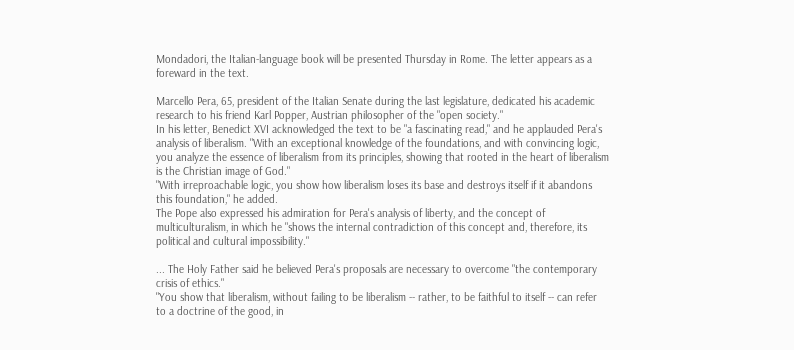Mondadori, the Italian-language book will be presented Thursday in Rome. The letter appears as a foreward in the text.

Marcello Pera, 65, president of the Italian Senate during the last legislature, dedicated his academic research to his friend Karl Popper, Austrian philosopher of the "open society."
In his letter, Benedict XVI acknowledged the text to be "a fascinating read," and he applauded Pera's analysis of liberalism. "With an exceptional knowledge of the foundations, and with convincing logic, you analyze the essence of liberalism from its principles, showing that rooted in the heart of liberalism is the Christian image of God."
"With irreproachable logic, you show how liberalism loses its base and destroys itself if it abandons this foundation," he added.
The Pope also expressed his admiration for Pera's analysis of liberty, and the concept of multiculturalism, in which he "shows the internal contradiction of this concept and, therefore, its political and cultural impossibility."

... The Holy Father said he believed Pera's proposals are necessary to overcome "the contemporary crisis of ethics."
"You show that liberalism, without failing to be liberalism -- rather, to be faithful to itself -- can refer to a doctrine of the good, in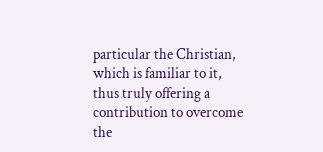particular the Christian, which is familiar to it, thus truly offering a contribution to overcome the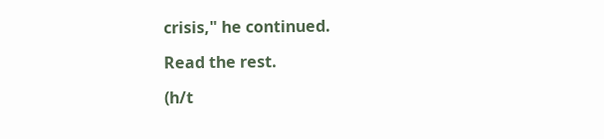crisis," he continued.

Read the rest.

(h/t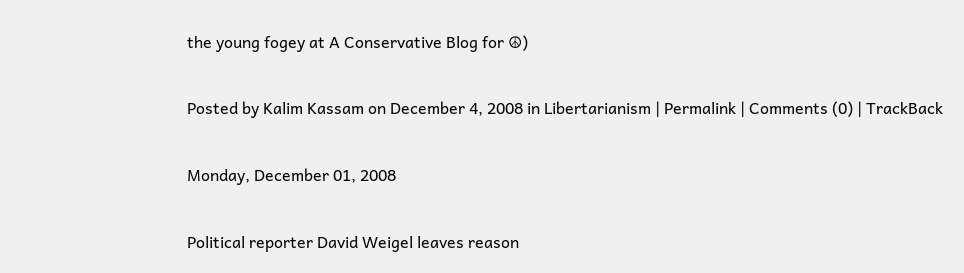the young fogey at A Conservative Blog for ☮)

Posted by Kalim Kassam on December 4, 2008 in Libertarianism | Permalink | Comments (0) | TrackBack

Monday, December 01, 2008

Political reporter David Weigel leaves reason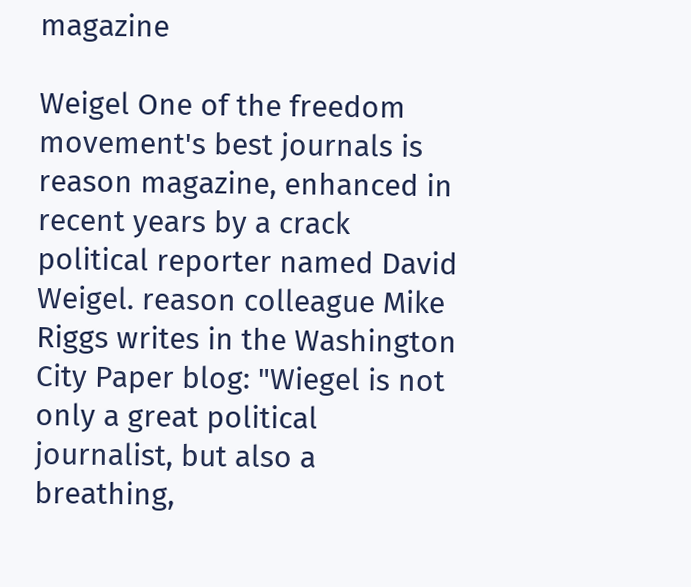magazine

Weigel One of the freedom movement's best journals is reason magazine, enhanced in recent years by a crack political reporter named David Weigel. reason colleague Mike Riggs writes in the Washington City Paper blog: "Wiegel is not only a great political journalist, but also a breathing,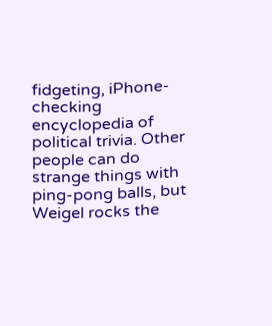fidgeting, iPhone-checking encyclopedia of political trivia. Other people can do strange things with ping-pong balls, but Weigel rocks the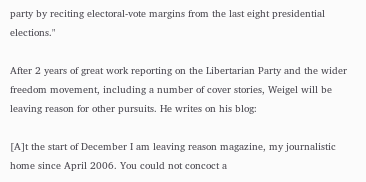party by reciting electoral-vote margins from the last eight presidential elections."

After 2 years of great work reporting on the Libertarian Party and the wider freedom movement, including a number of cover stories, Weigel will be leaving reason for other pursuits. He writes on his blog:

[A]t the start of December I am leaving reason magazine, my journalistic home since April 2006. You could not concoct a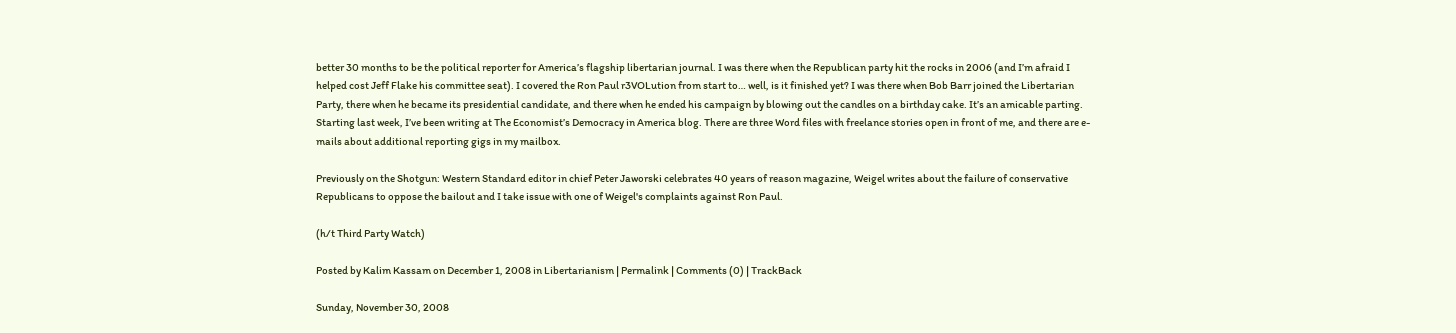better 30 months to be the political reporter for America’s flagship libertarian journal. I was there when the Republican party hit the rocks in 2006 (and I’m afraid I helped cost Jeff Flake his committee seat). I covered the Ron Paul r3VOLution from start to… well, is it finished yet? I was there when Bob Barr joined the Libertarian Party, there when he became its presidential candidate, and there when he ended his campaign by blowing out the candles on a birthday cake. It’s an amicable parting. Starting last week, I’ve been writing at The Economist’s Democracy in America blog. There are three Word files with freelance stories open in front of me, and there are e-mails about additional reporting gigs in my mailbox.

Previously on the Shotgun: Western Standard editor in chief Peter Jaworski celebrates 40 years of reason magazine, Weigel writes about the failure of conservative Republicans to oppose the bailout and I take issue with one of Weigel's complaints against Ron Paul.

(h/t Third Party Watch)

Posted by Kalim Kassam on December 1, 2008 in Libertarianism | Permalink | Comments (0) | TrackBack

Sunday, November 30, 2008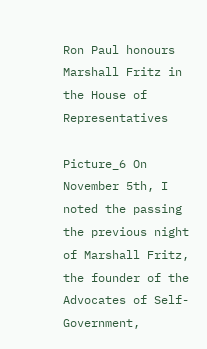Ron Paul honours Marshall Fritz in the House of Representatives

Picture_6 On November 5th, I noted the passing the previous night of Marshall Fritz, the founder of the Advocates of Self-Government,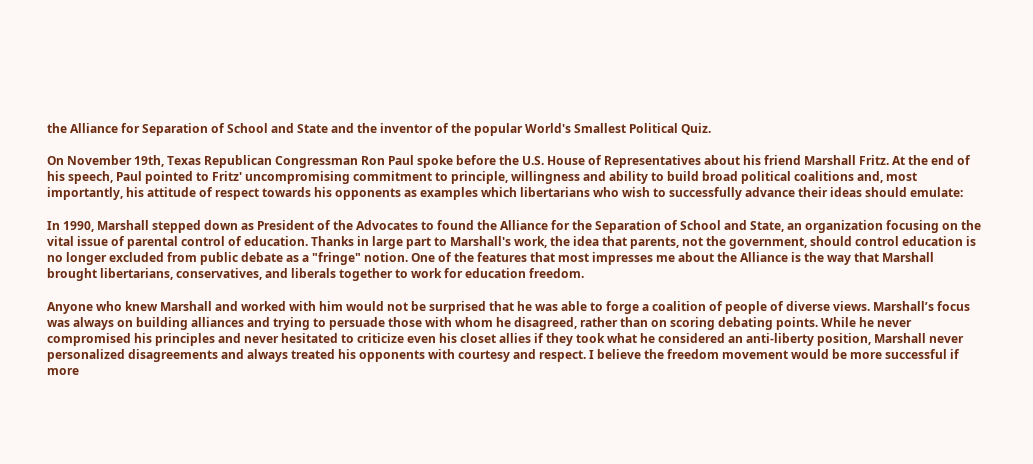the Alliance for Separation of School and State and the inventor of the popular World's Smallest Political Quiz.

On November 19th, Texas Republican Congressman Ron Paul spoke before the U.S. House of Representatives about his friend Marshall Fritz. At the end of his speech, Paul pointed to Fritz' uncompromising commitment to principle, willingness and ability to build broad political coalitions and, most importantly, his attitude of respect towards his opponents as examples which libertarians who wish to successfully advance their ideas should emulate:

In 1990, Marshall stepped down as President of the Advocates to found the Alliance for the Separation of School and State, an organization focusing on the vital issue of parental control of education. Thanks in large part to Marshall's work, the idea that parents, not the government, should control education is no longer excluded from public debate as a "fringe" notion. One of the features that most impresses me about the Alliance is the way that Marshall brought libertarians, conservatives, and liberals together to work for education freedom.

Anyone who knew Marshall and worked with him would not be surprised that he was able to forge a coalition of people of diverse views. Marshall’s focus was always on building alliances and trying to persuade those with whom he disagreed, rather than on scoring debating points. While he never compromised his principles and never hesitated to criticize even his closet allies if they took what he considered an anti-liberty position, Marshall never personalized disagreements and always treated his opponents with courtesy and respect. I believe the freedom movement would be more successful if more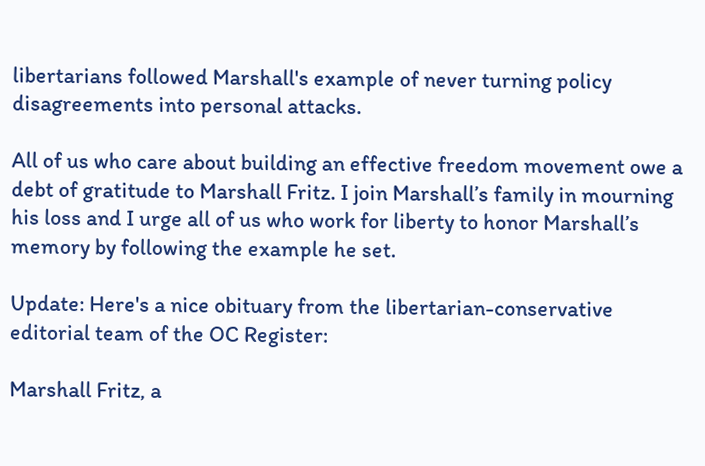libertarians followed Marshall's example of never turning policy disagreements into personal attacks.

All of us who care about building an effective freedom movement owe a debt of gratitude to Marshall Fritz. I join Marshall’s family in mourning his loss and I urge all of us who work for liberty to honor Marshall’s memory by following the example he set.

Update: Here's a nice obituary from the libertarian-conservative editorial team of the OC Register:

Marshall Fritz, a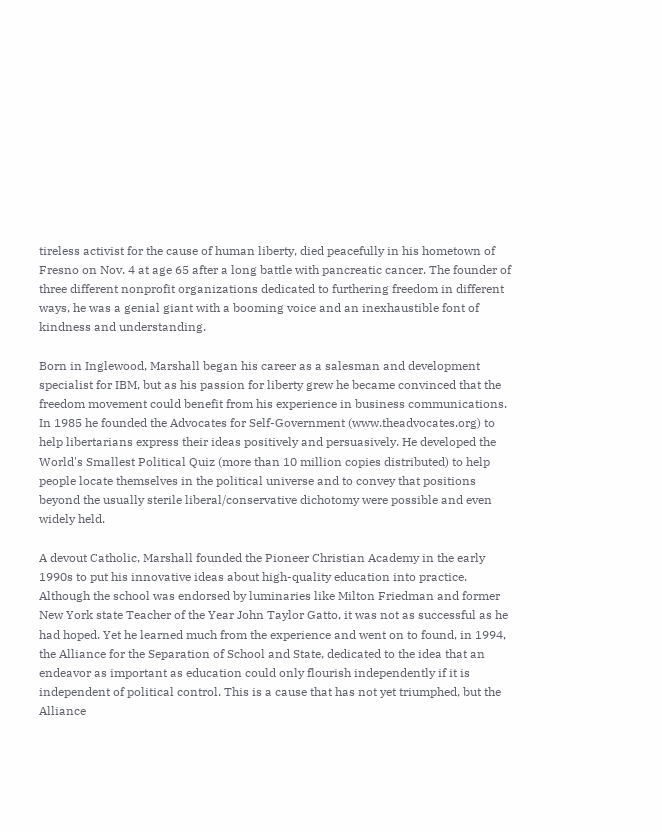tireless activist for the cause of human liberty, died peacefully in his hometown of Fresno on Nov. 4 at age 65 after a long battle with pancreatic cancer. The founder of three different nonprofit organizations dedicated to furthering freedom in different ways, he was a genial giant with a booming voice and an inexhaustible font of kindness and understanding.

Born in Inglewood, Marshall began his career as a salesman and development specialist for IBM, but as his passion for liberty grew he became convinced that the freedom movement could benefit from his experience in business communications. In 1985 he founded the Advocates for Self-Government (www.theadvocates.org) to help libertarians express their ideas positively and persuasively. He developed the World's Smallest Political Quiz (more than 10 million copies distributed) to help people locate themselves in the political universe and to convey that positions beyond the usually sterile liberal/conservative dichotomy were possible and even widely held.

A devout Catholic, Marshall founded the Pioneer Christian Academy in the early 1990s to put his innovative ideas about high-quality education into practice. Although the school was endorsed by luminaries like Milton Friedman and former New York state Teacher of the Year John Taylor Gatto, it was not as successful as he had hoped. Yet he learned much from the experience and went on to found, in 1994, the Alliance for the Separation of School and State, dedicated to the idea that an endeavor as important as education could only flourish independently if it is independent of political control. This is a cause that has not yet triumphed, but the Alliance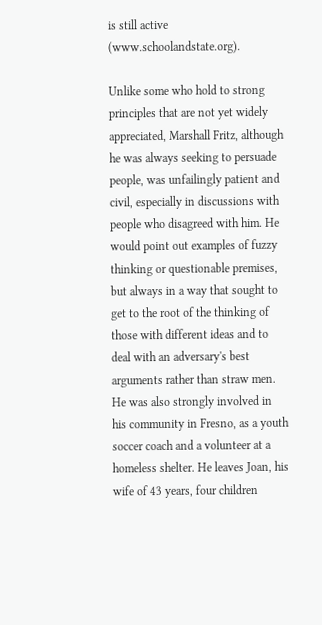is still active (www.schoolandstate.org).

Unlike some who hold to strong principles that are not yet widely appreciated, Marshall Fritz, although he was always seeking to persuade people, was unfailingly patient and civil, especially in discussions with people who disagreed with him. He would point out examples of fuzzy thinking or questionable premises, but always in a way that sought to get to the root of the thinking of those with different ideas and to deal with an adversary's best arguments rather than straw men. He was also strongly involved in his community in Fresno, as a youth soccer coach and a volunteer at a homeless shelter. He leaves Joan, his wife of 43 years, four children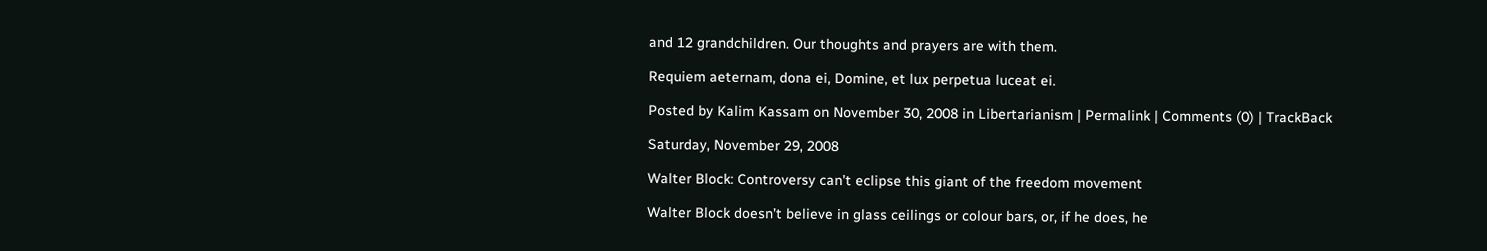and 12 grandchildren. Our thoughts and prayers are with them.

Requiem aeternam, dona ei, Domine, et lux perpetua luceat ei.

Posted by Kalim Kassam on November 30, 2008 in Libertarianism | Permalink | Comments (0) | TrackBack

Saturday, November 29, 2008

Walter Block: Controversy can’t eclipse this giant of the freedom movement

Walter Block doesn’t believe in glass ceilings or colour bars, or, if he does, he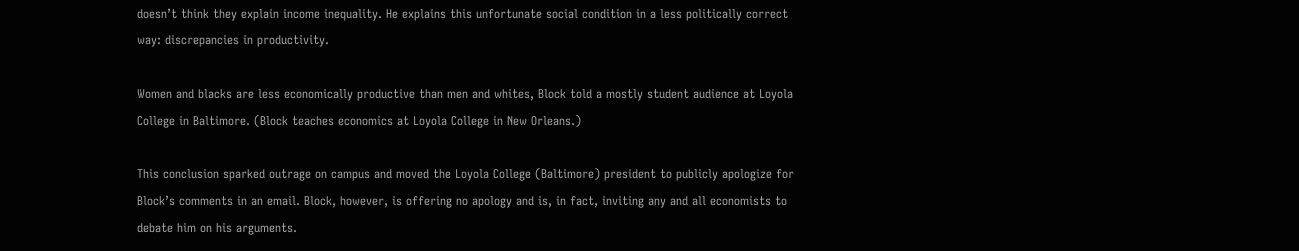doesn’t think they explain income inequality. He explains this unfortunate social condition in a less politically correct way: discrepancies in productivity.

Women and blacks are less economically productive than men and whites, Block told a mostly student audience at Loyola College in Baltimore. (Block teaches economics at Loyola College in New Orleans.)

This conclusion sparked outrage on campus and moved the Loyola College (Baltimore) president to publicly apologize for Block’s comments in an email. Block, however, is offering no apology and is, in fact, inviting any and all economists to debate him on his arguments.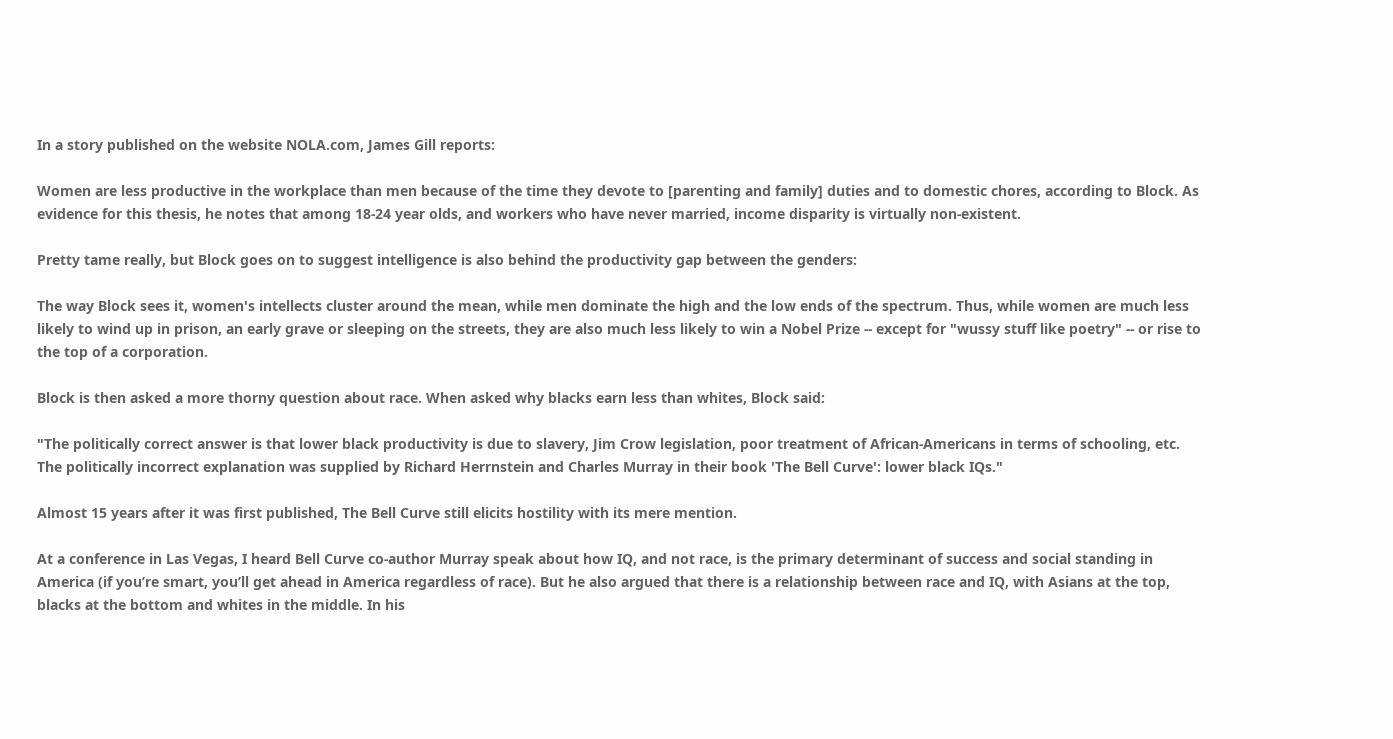In a story published on the website NOLA.com, James Gill reports:

Women are less productive in the workplace than men because of the time they devote to [parenting and family] duties and to domestic chores, according to Block. As evidence for this thesis, he notes that among 18-24 year olds, and workers who have never married, income disparity is virtually non-existent.

Pretty tame really, but Block goes on to suggest intelligence is also behind the productivity gap between the genders:

The way Block sees it, women's intellects cluster around the mean, while men dominate the high and the low ends of the spectrum. Thus, while women are much less likely to wind up in prison, an early grave or sleeping on the streets, they are also much less likely to win a Nobel Prize -- except for "wussy stuff like poetry" -- or rise to the top of a corporation.

Block is then asked a more thorny question about race. When asked why blacks earn less than whites, Block said:

"The politically correct answer is that lower black productivity is due to slavery, Jim Crow legislation, poor treatment of African-Americans in terms of schooling, etc. The politically incorrect explanation was supplied by Richard Herrnstein and Charles Murray in their book 'The Bell Curve': lower black IQs."

Almost 15 years after it was first published, The Bell Curve still elicits hostility with its mere mention.

At a conference in Las Vegas, I heard Bell Curve co-author Murray speak about how IQ, and not race, is the primary determinant of success and social standing in America (if you’re smart, you’ll get ahead in America regardless of race). But he also argued that there is a relationship between race and IQ, with Asians at the top, blacks at the bottom and whites in the middle. In his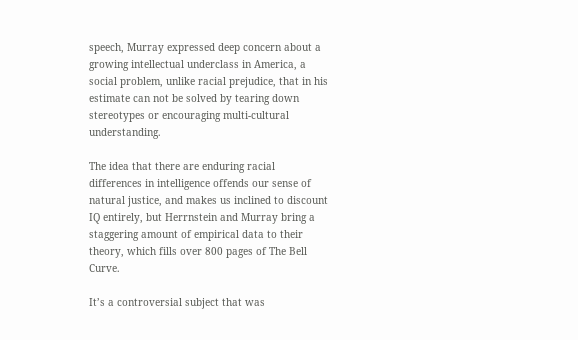speech, Murray expressed deep concern about a growing intellectual underclass in America, a social problem, unlike racial prejudice, that in his estimate can not be solved by tearing down stereotypes or encouraging multi-cultural understanding.

The idea that there are enduring racial differences in intelligence offends our sense of natural justice, and makes us inclined to discount IQ entirely, but Herrnstein and Murray bring a staggering amount of empirical data to their theory, which fills over 800 pages of The Bell Curve.

It’s a controversial subject that was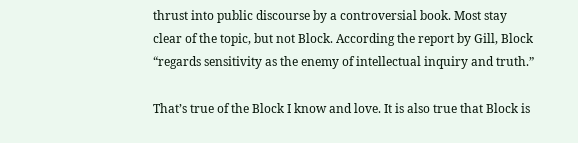thrust into public discourse by a controversial book. Most stay clear of the topic, but not Block. According the report by Gill, Block “regards sensitivity as the enemy of intellectual inquiry and truth.”

That’s true of the Block I know and love. It is also true that Block is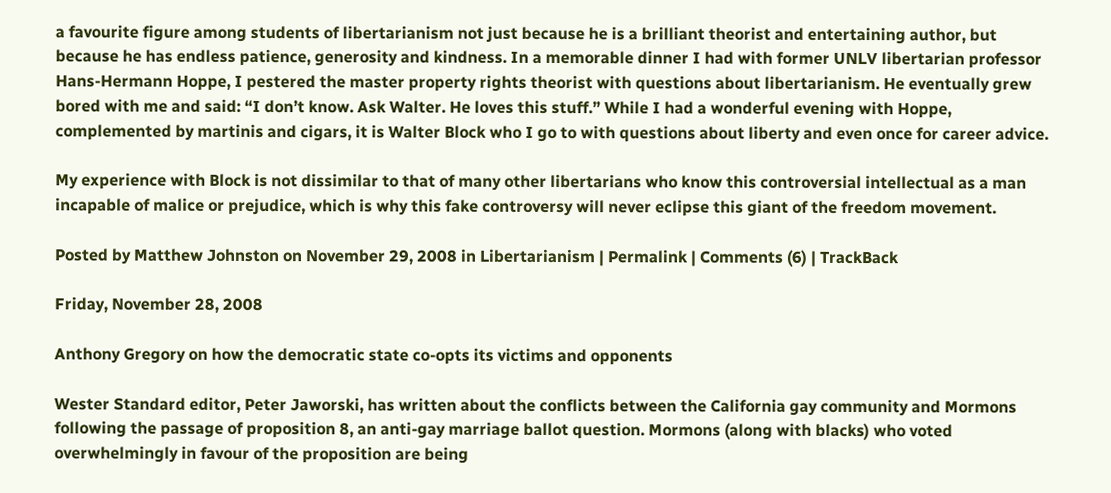a favourite figure among students of libertarianism not just because he is a brilliant theorist and entertaining author, but because he has endless patience, generosity and kindness. In a memorable dinner I had with former UNLV libertarian professor Hans-Hermann Hoppe, I pestered the master property rights theorist with questions about libertarianism. He eventually grew bored with me and said: “I don’t know. Ask Walter. He loves this stuff.” While I had a wonderful evening with Hoppe, complemented by martinis and cigars, it is Walter Block who I go to with questions about liberty and even once for career advice.

My experience with Block is not dissimilar to that of many other libertarians who know this controversial intellectual as a man incapable of malice or prejudice, which is why this fake controversy will never eclipse this giant of the freedom movement.

Posted by Matthew Johnston on November 29, 2008 in Libertarianism | Permalink | Comments (6) | TrackBack

Friday, November 28, 2008

Anthony Gregory on how the democratic state co-opts its victims and opponents

Wester Standard editor, Peter Jaworski, has written about the conflicts between the California gay community and Mormons following the passage of proposition 8, an anti-gay marriage ballot question. Mormons (along with blacks) who voted overwhelmingly in favour of the proposition are being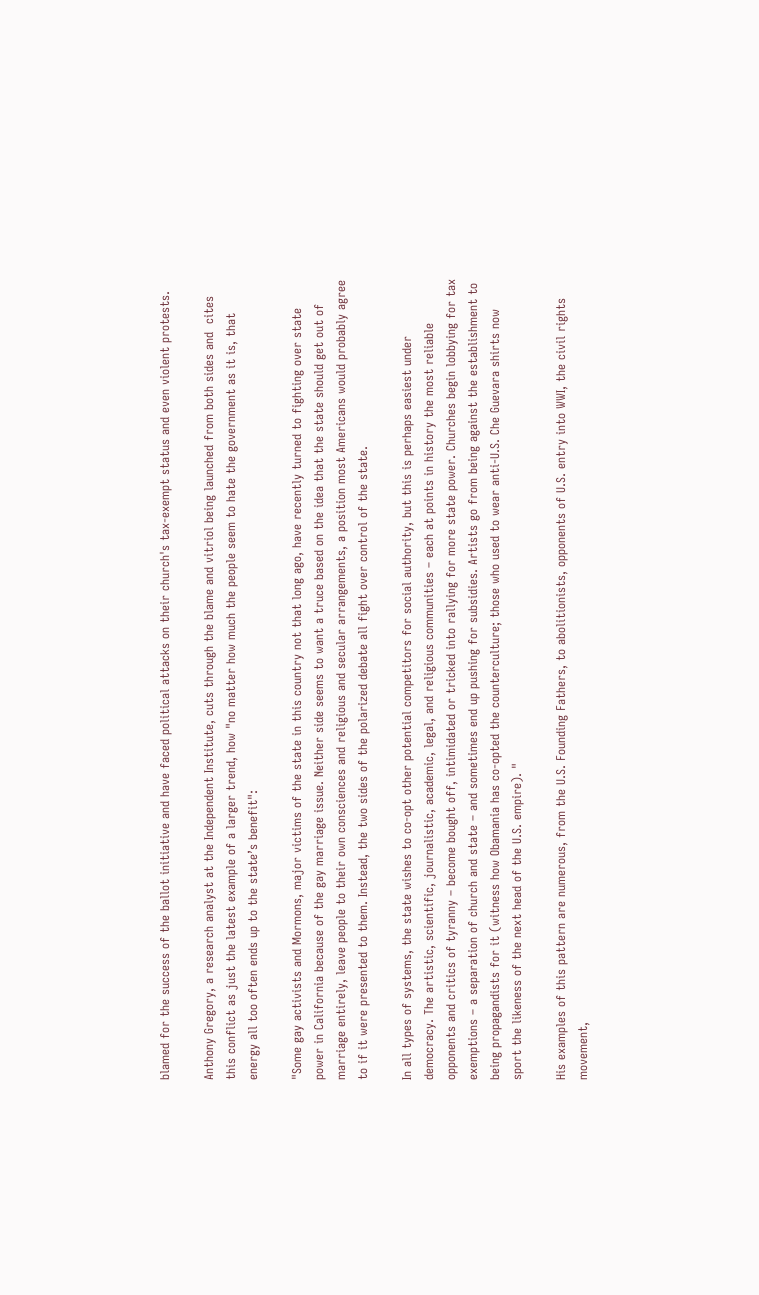blamed for the success of the ballot initiative and have faced political attacks on their church's tax-exempt status and even violent protests.

Anthony Gregory, a research analyst at the Independent Institute, cuts through the blame and vitriol being launched from both sides and  cites this conflict as just the latest example of a larger trend, how "no matter how much the people seem to hate the government as it is, that energy all too often ends up to the state’s benefit":

"Some gay activists and Mormons, major victims of the state in this country not that long ago, have recently turned to fighting over state power in California because of the gay marriage issue. Neither side seems to want a truce based on the idea that the state should get out of marriage entirely, leave people to their own consciences and religious and secular arrangements, a position most Americans would probably agree to if it were presented to them. Instead, the two sides of the polarized debate all fight over control of the state.

In all types of systems, the state wishes to co-opt other potential competitors for social authority, but this is perhaps easiest under democracy. The artistic, scientific, journalistic, academic, legal, and religious communities – each at points in history the most reliable opponents and critics of tyranny – become bought off, intimidated or tricked into rallying for more state power. Churches begin lobbying for tax exemptions – a separation of church and state – and sometimes end up pushing for subsidies. Artists go from being against the establishment to being propagandists for it (witness how Obamania has co-opted the counterculture; those who used to wear anti-U.S. Che Guevara shirts now sport the likeness of the next head of the U.S. empire). "

His examples of this pattern are numerous, from the U.S. Founding Fathers, to abolitionists, opponents of U.S. entry into WWI, the civil rights movement,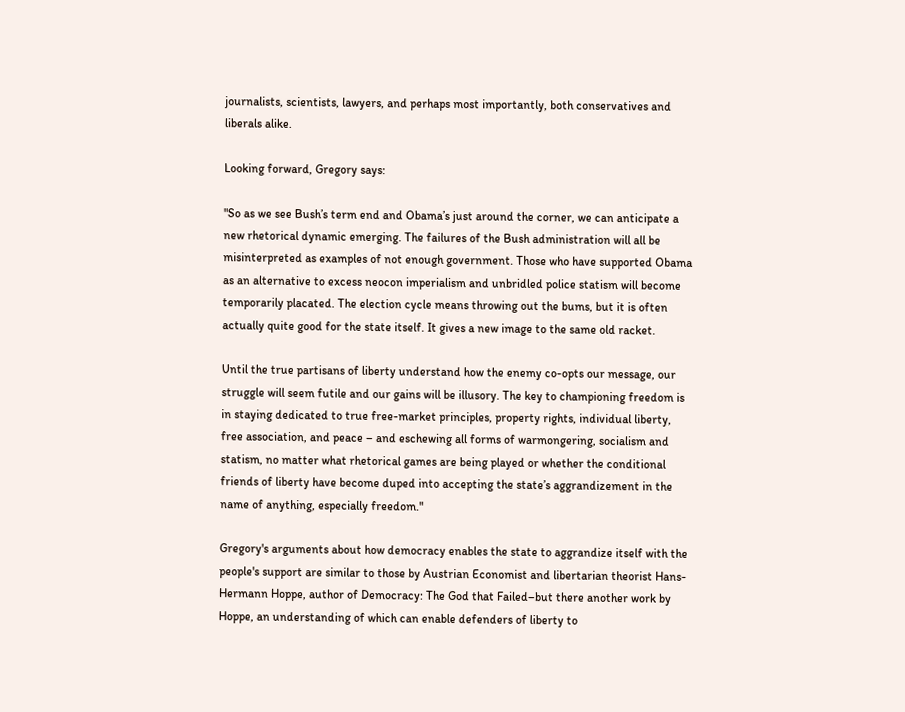journalists, scientists, lawyers, and perhaps most importantly, both conservatives and liberals alike.

Looking forward, Gregory says:

"So as we see Bush’s term end and Obama’s just around the corner, we can anticipate a new rhetorical dynamic emerging. The failures of the Bush administration will all be misinterpreted as examples of not enough government. Those who have supported Obama as an alternative to excess neocon imperialism and unbridled police statism will become temporarily placated. The election cycle means throwing out the bums, but it is often actually quite good for the state itself. It gives a new image to the same old racket.

Until the true partisans of liberty understand how the enemy co-opts our message, our struggle will seem futile and our gains will be illusory. The key to championing freedom is in staying dedicated to true free-market principles, property rights, individual liberty, free association, and peace – and eschewing all forms of warmongering, socialism and statism, no matter what rhetorical games are being played or whether the conditional friends of liberty have become duped into accepting the state’s aggrandizement in the name of anything, especially freedom."

Gregory's arguments about how democracy enables the state to aggrandize itself with the people's support are similar to those by Austrian Economist and libertarian theorist Hans-Hermann Hoppe, author of Democracy: The God that Failed–but there another work by Hoppe, an understanding of which can enable defenders of liberty to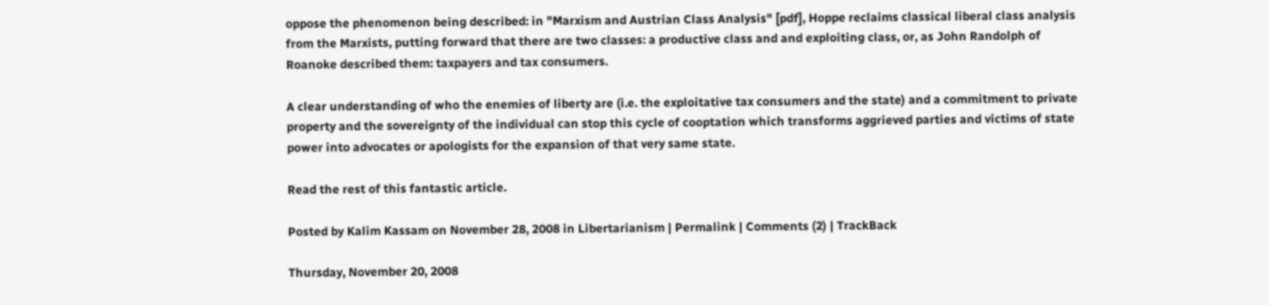oppose the phenomenon being described: in "Marxism and Austrian Class Analysis" [pdf], Hoppe reclaims classical liberal class analysis from the Marxists, putting forward that there are two classes: a productive class and and exploiting class, or, as John Randolph of Roanoke described them: taxpayers and tax consumers.

A clear understanding of who the enemies of liberty are (i.e. the exploitative tax consumers and the state) and a commitment to private property and the sovereignty of the individual can stop this cycle of cooptation which transforms aggrieved parties and victims of state power into advocates or apologists for the expansion of that very same state.

Read the rest of this fantastic article.

Posted by Kalim Kassam on November 28, 2008 in Libertarianism | Permalink | Comments (2) | TrackBack

Thursday, November 20, 2008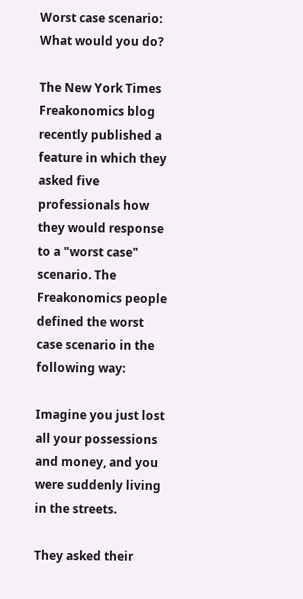Worst case scenario: What would you do?

The New York Times Freakonomics blog recently published a feature in which they asked five professionals how they would response to a "worst case" scenario. The Freakonomics people defined the worst case scenario in the following way:

Imagine you just lost all your possessions and money, and you were suddenly living in the streets.

They asked their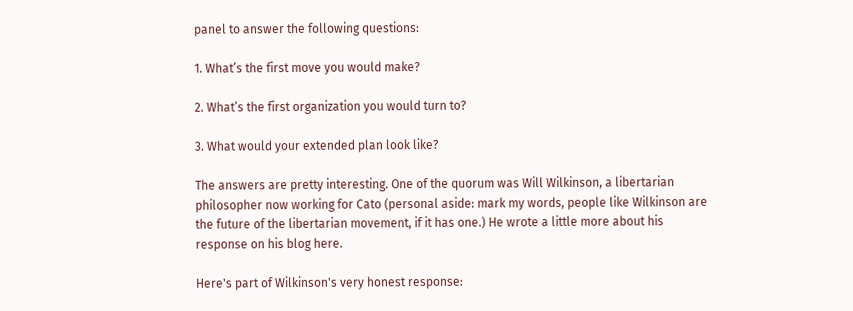panel to answer the following questions:

1. What’s the first move you would make?

2. What’s the first organization you would turn to?

3. What would your extended plan look like?

The answers are pretty interesting. One of the quorum was Will Wilkinson, a libertarian philosopher now working for Cato (personal aside: mark my words, people like Wilkinson are the future of the libertarian movement, if it has one.) He wrote a little more about his response on his blog here.

Here's part of Wilkinson's very honest response: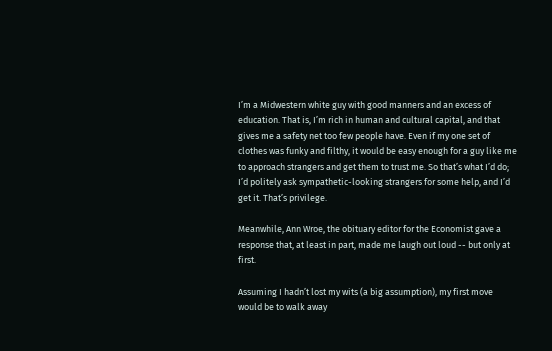I’m a Midwestern white guy with good manners and an excess of education. That is, I’m rich in human and cultural capital, and that gives me a safety net too few people have. Even if my one set of clothes was funky and filthy, it would be easy enough for a guy like me to approach strangers and get them to trust me. So that’s what I’d do; I’d politely ask sympathetic-looking strangers for some help, and I’d get it. That’s privilege.

Meanwhile, Ann Wroe, the obituary editor for the Economist gave a response that, at least in part, made me laugh out loud -- but only at first.

Assuming I hadn’t lost my wits (a big assumption), my first move would be to walk away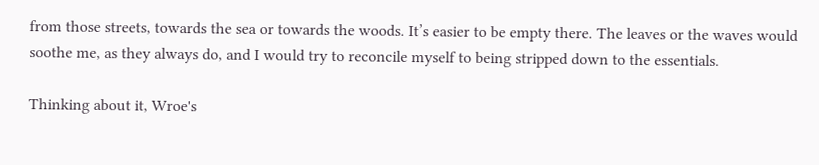from those streets, towards the sea or towards the woods. It’s easier to be empty there. The leaves or the waves would soothe me, as they always do, and I would try to reconcile myself to being stripped down to the essentials.

Thinking about it, Wroe's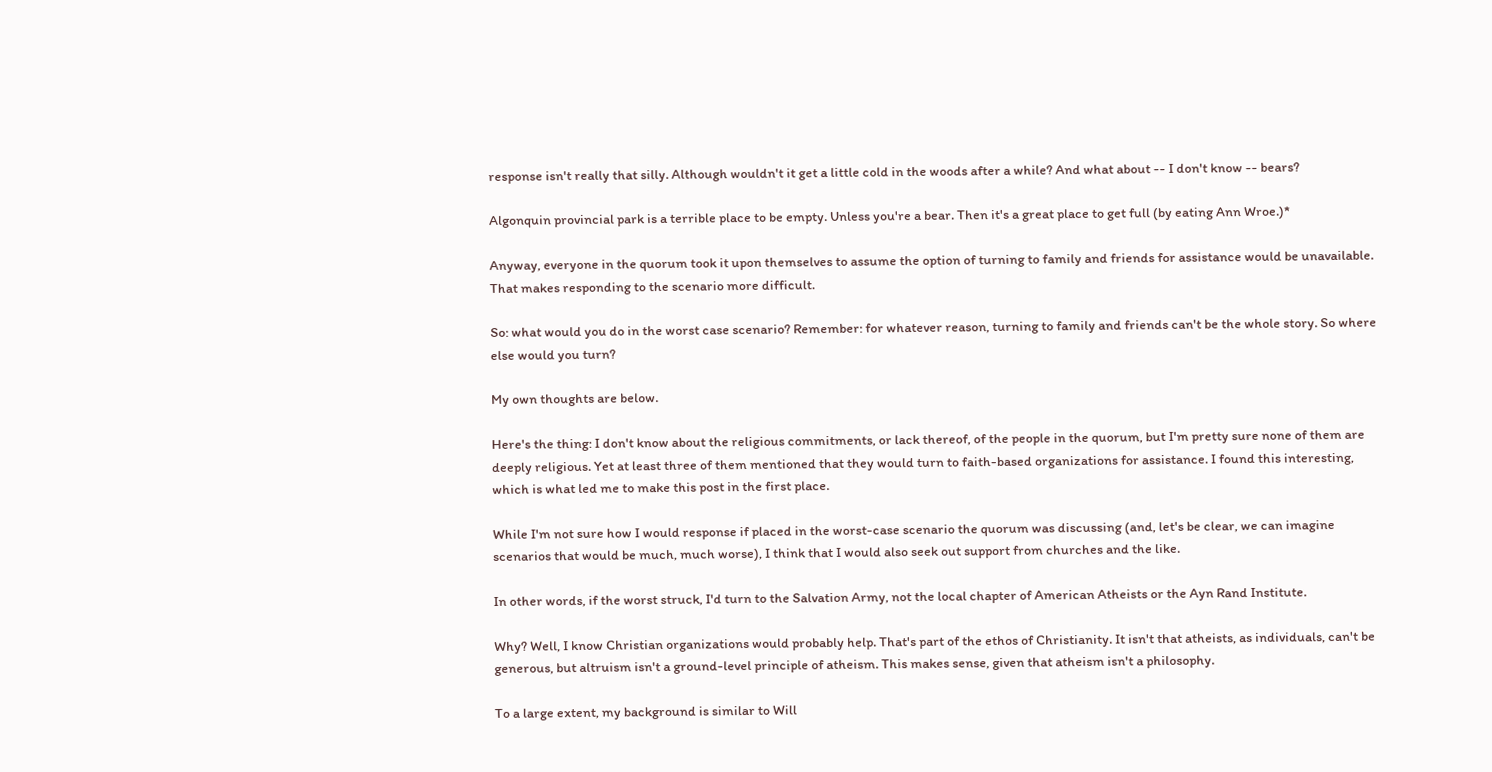response isn't really that silly. Although wouldn't it get a little cold in the woods after a while? And what about -- I don't know -- bears?

Algonquin provincial park is a terrible place to be empty. Unless you're a bear. Then it's a great place to get full (by eating Ann Wroe.)*

Anyway, everyone in the quorum took it upon themselves to assume the option of turning to family and friends for assistance would be unavailable. That makes responding to the scenario more difficult.

So: what would you do in the worst case scenario? Remember: for whatever reason, turning to family and friends can't be the whole story. So where else would you turn?

My own thoughts are below.

Here's the thing: I don't know about the religious commitments, or lack thereof, of the people in the quorum, but I'm pretty sure none of them are deeply religious. Yet at least three of them mentioned that they would turn to faith-based organizations for assistance. I found this interesting, which is what led me to make this post in the first place.

While I'm not sure how I would response if placed in the worst-case scenario the quorum was discussing (and, let's be clear, we can imagine scenarios that would be much, much worse), I think that I would also seek out support from churches and the like.

In other words, if the worst struck, I'd turn to the Salvation Army, not the local chapter of American Atheists or the Ayn Rand Institute.

Why? Well, I know Christian organizations would probably help. That's part of the ethos of Christianity. It isn't that atheists, as individuals, can't be generous, but altruism isn't a ground-level principle of atheism. This makes sense, given that atheism isn't a philosophy.

To a large extent, my background is similar to Will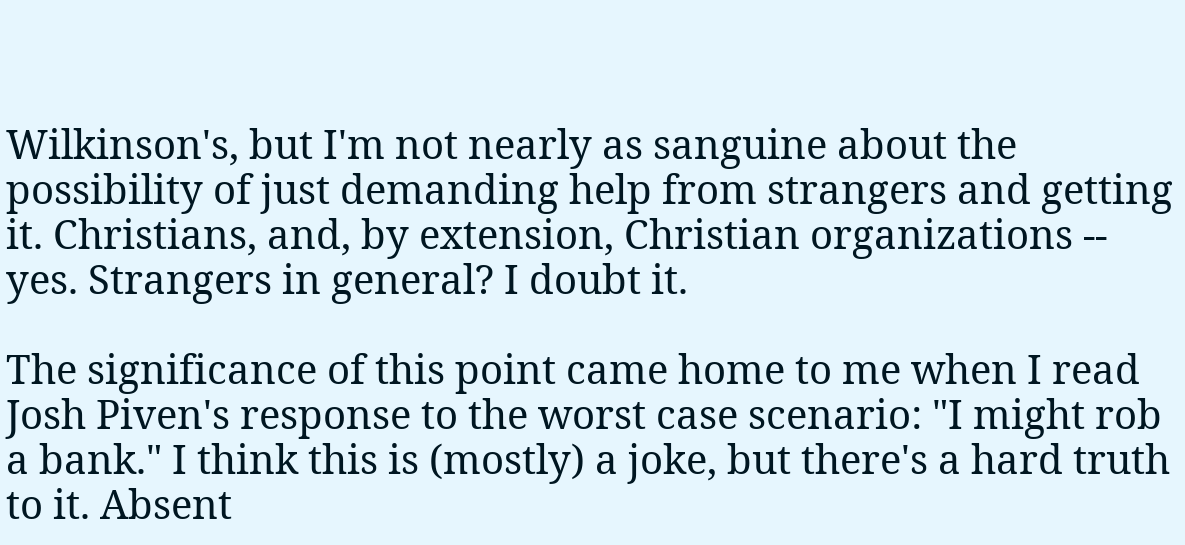Wilkinson's, but I'm not nearly as sanguine about the possibility of just demanding help from strangers and getting it. Christians, and, by extension, Christian organizations -- yes. Strangers in general? I doubt it.

The significance of this point came home to me when I read Josh Piven's response to the worst case scenario: "I might rob a bank." I think this is (mostly) a joke, but there's a hard truth to it. Absent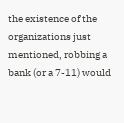the existence of the organizations just mentioned, robbing a bank (or a 7-11) would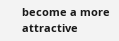become a more attractive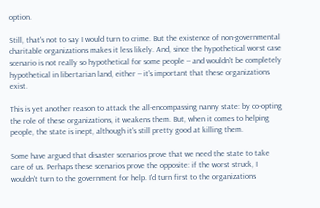option.

Still, that's not to say I would turn to crime. But the existence of non-governmental charitable organizations makes it less likely. And, since the hypothetical worst case scenario is not really so hypothetical for some people -- and wouldn't be completely hypothetical in libertarian land, either -- it's important that these organizations exist.

This is yet another reason to attack the all-encompassing nanny state: by co-opting the role of these organizations, it weakens them. But, when it comes to helping people, the state is inept, although it's still pretty good at killing them.

Some have argued that disaster scenarios prove that we need the state to take care of us. Perhaps these scenarios prove the opposite: if the worst struck, I wouldn't turn to the government for help. I'd turn first to the organizations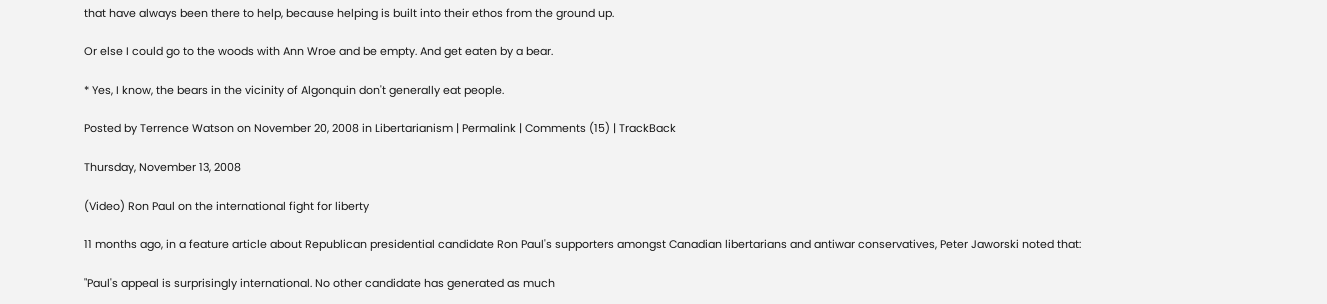that have always been there to help, because helping is built into their ethos from the ground up.

Or else I could go to the woods with Ann Wroe and be empty. And get eaten by a bear.

* Yes, I know, the bears in the vicinity of Algonquin don't generally eat people.

Posted by Terrence Watson on November 20, 2008 in Libertarianism | Permalink | Comments (15) | TrackBack

Thursday, November 13, 2008

(Video) Ron Paul on the international fight for liberty

11 months ago, in a feature article about Republican presidential candidate Ron Paul's supporters amongst Canadian libertarians and antiwar conservatives, Peter Jaworski noted that:

"Paul's appeal is surprisingly international. No other candidate has generated as much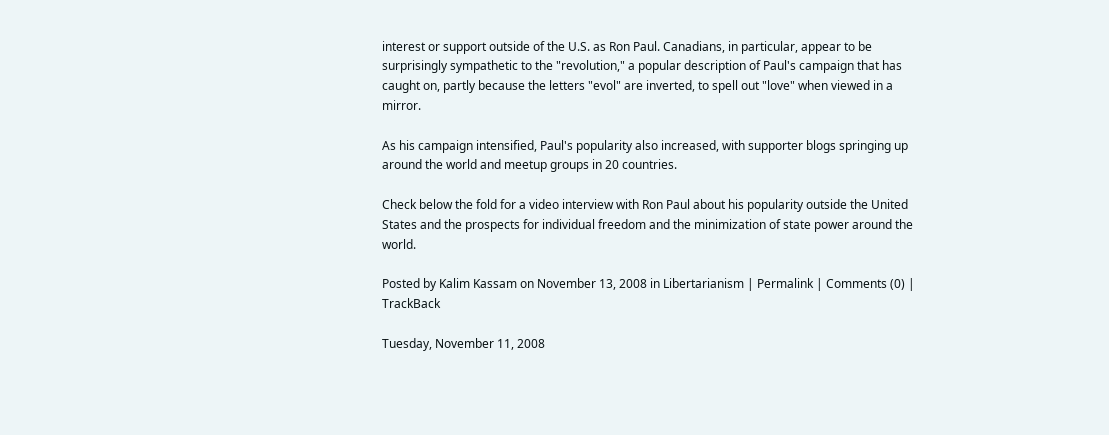interest or support outside of the U.S. as Ron Paul. Canadians, in particular, appear to be surprisingly sympathetic to the "revolution," a popular description of Paul's campaign that has caught on, partly because the letters "evol" are inverted, to spell out "love" when viewed in a mirror.

As his campaign intensified, Paul's popularity also increased, with supporter blogs springing up around the world and meetup groups in 20 countries.

Check below the fold for a video interview with Ron Paul about his popularity outside the United States and the prospects for individual freedom and the minimization of state power around the world.

Posted by Kalim Kassam on November 13, 2008 in Libertarianism | Permalink | Comments (0) | TrackBack

Tuesday, November 11, 2008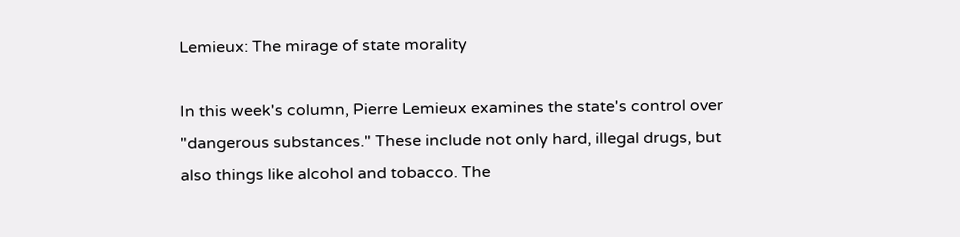Lemieux: The mirage of state morality

In this week's column, Pierre Lemieux examines the state's control over "dangerous substances." These include not only hard, illegal drugs, but also things like alcohol and tobacco. The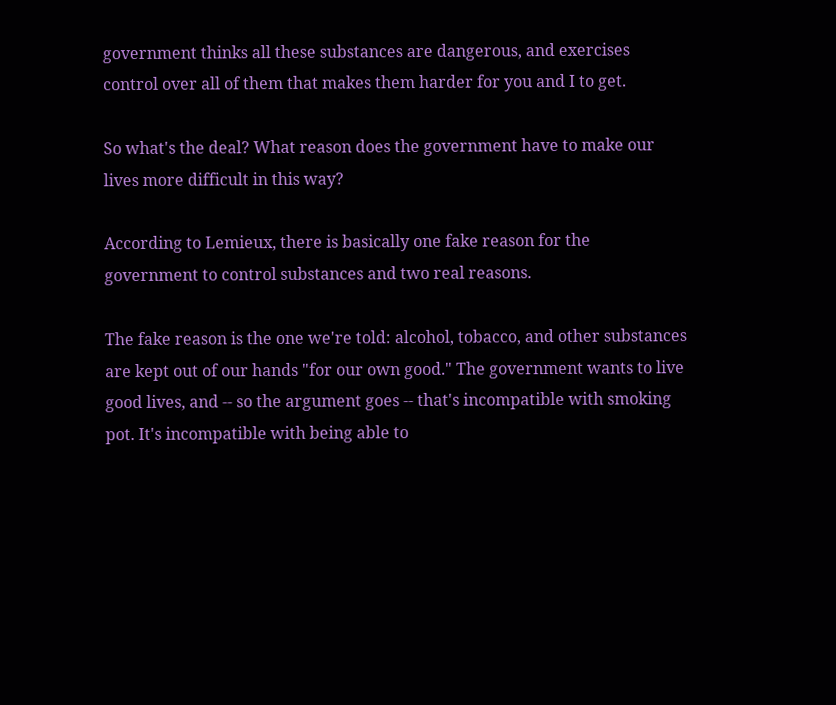government thinks all these substances are dangerous, and exercises control over all of them that makes them harder for you and I to get.

So what's the deal? What reason does the government have to make our lives more difficult in this way?

According to Lemieux, there is basically one fake reason for the government to control substances and two real reasons.

The fake reason is the one we're told: alcohol, tobacco, and other substances are kept out of our hands "for our own good." The government wants to live good lives, and -- so the argument goes -- that's incompatible with smoking pot. It's incompatible with being able to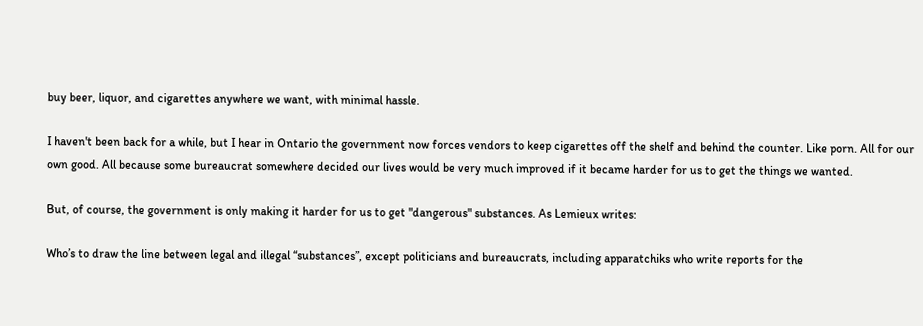buy beer, liquor, and cigarettes anywhere we want, with minimal hassle.

I haven't been back for a while, but I hear in Ontario the government now forces vendors to keep cigarettes off the shelf and behind the counter. Like porn. All for our own good. All because some bureaucrat somewhere decided our lives would be very much improved if it became harder for us to get the things we wanted.

But, of course, the government is only making it harder for us to get "dangerous" substances. As Lemieux writes:

Who’s to draw the line between legal and illegal “substances”, except politicians and bureaucrats, including apparatchiks who write reports for the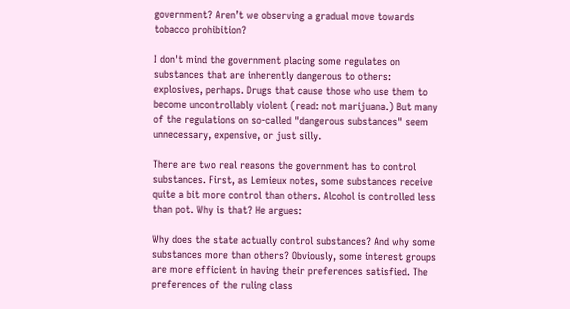government? Aren’t we observing a gradual move towards tobacco prohibition?

I don't mind the government placing some regulates on substances that are inherently dangerous to others: explosives, perhaps. Drugs that cause those who use them to become uncontrollably violent (read: not marijuana.) But many of the regulations on so-called "dangerous substances" seem unnecessary, expensive, or just silly.

There are two real reasons the government has to control substances. First, as Lemieux notes, some substances receive quite a bit more control than others. Alcohol is controlled less than pot. Why is that? He argues:

Why does the state actually control substances? And why some substances more than others? Obviously, some interest groups are more efficient in having their preferences satisfied. The preferences of the ruling class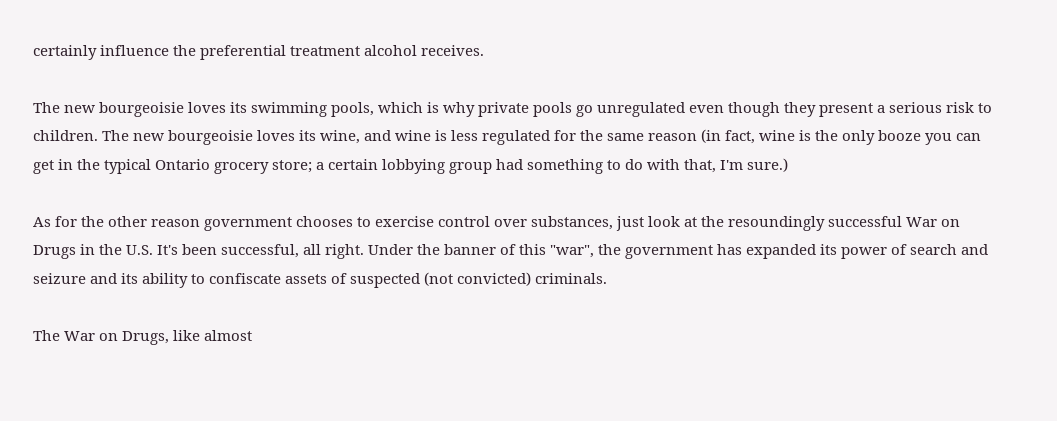certainly influence the preferential treatment alcohol receives.

The new bourgeoisie loves its swimming pools, which is why private pools go unregulated even though they present a serious risk to children. The new bourgeoisie loves its wine, and wine is less regulated for the same reason (in fact, wine is the only booze you can get in the typical Ontario grocery store; a certain lobbying group had something to do with that, I'm sure.)

As for the other reason government chooses to exercise control over substances, just look at the resoundingly successful War on Drugs in the U.S. It's been successful, all right. Under the banner of this "war", the government has expanded its power of search and seizure and its ability to confiscate assets of suspected (not convicted) criminals.

The War on Drugs, like almost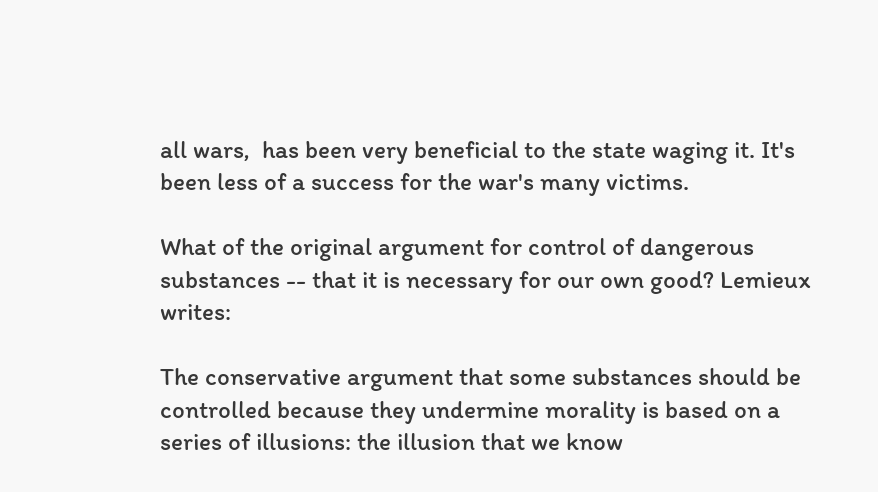all wars,  has been very beneficial to the state waging it. It's been less of a success for the war's many victims.

What of the original argument for control of dangerous substances -- that it is necessary for our own good? Lemieux writes:

The conservative argument that some substances should be controlled because they undermine morality is based on a series of illusions: the illusion that we know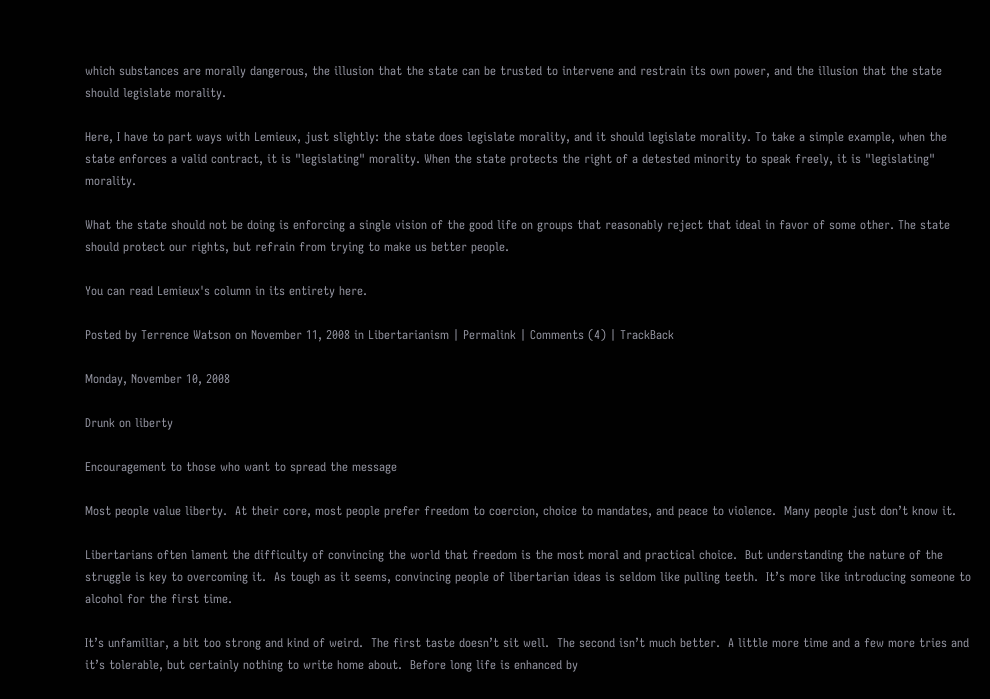which substances are morally dangerous, the illusion that the state can be trusted to intervene and restrain its own power, and the illusion that the state should legislate morality.

Here, I have to part ways with Lemieux, just slightly: the state does legislate morality, and it should legislate morality. To take a simple example, when the state enforces a valid contract, it is "legislating" morality. When the state protects the right of a detested minority to speak freely, it is "legislating" morality.

What the state should not be doing is enforcing a single vision of the good life on groups that reasonably reject that ideal in favor of some other. The state should protect our rights, but refrain from trying to make us better people.

You can read Lemieux's column in its entirety here.

Posted by Terrence Watson on November 11, 2008 in Libertarianism | Permalink | Comments (4) | TrackBack

Monday, November 10, 2008

Drunk on liberty

Encouragement to those who want to spread the message

Most people value liberty.  At their core, most people prefer freedom to coercion, choice to mandates, and peace to violence.  Many people just don’t know it.

Libertarians often lament the difficulty of convincing the world that freedom is the most moral and practical choice.  But understanding the nature of the struggle is key to overcoming it.  As tough as it seems, convincing people of libertarian ideas is seldom like pulling teeth.  It’s more like introducing someone to alcohol for the first time.

It’s unfamiliar, a bit too strong and kind of weird.  The first taste doesn’t sit well.  The second isn’t much better.  A little more time and a few more tries and it’s tolerable, but certainly nothing to write home about.  Before long life is enhanced by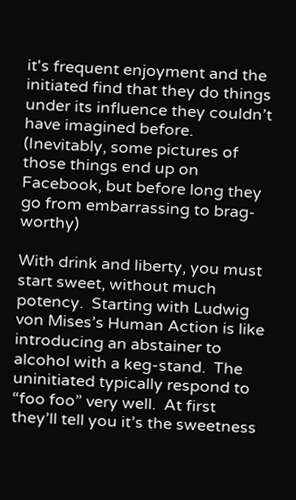it's frequent enjoyment and the initiated find that they do things under its influence they couldn’t have imagined before.  (Inevitably, some pictures of those things end up on Facebook, but before long they go from embarrassing to brag-worthy)

With drink and liberty, you must start sweet, without much potency.  Starting with Ludwig von Mises’s Human Action is like introducing an abstainer to alcohol with a keg-stand.  The uninitiated typically respond to “foo foo” very well.  At first they’ll tell you it’s the sweetness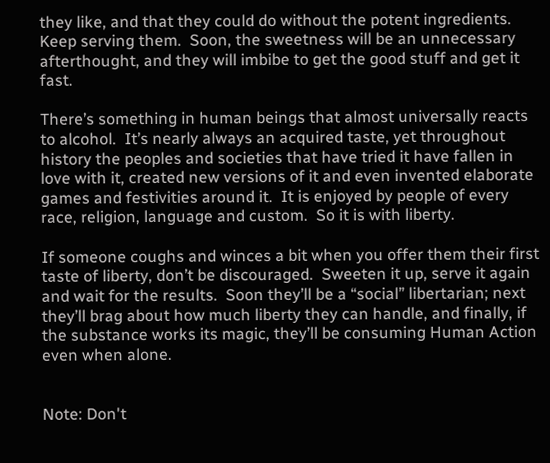they like, and that they could do without the potent ingredients.  Keep serving them.  Soon, the sweetness will be an unnecessary afterthought, and they will imbibe to get the good stuff and get it fast.

There’s something in human beings that almost universally reacts to alcohol.  It’s nearly always an acquired taste, yet throughout history the peoples and societies that have tried it have fallen in love with it, created new versions of it and even invented elaborate games and festivities around it.  It is enjoyed by people of every race, religion, language and custom.  So it is with liberty.

If someone coughs and winces a bit when you offer them their first taste of liberty, don’t be discouraged.  Sweeten it up, serve it again and wait for the results.  Soon they’ll be a “social” libertarian; next they’ll brag about how much liberty they can handle, and finally, if the substance works its magic, they’ll be consuming Human Action even when alone.


Note: Don't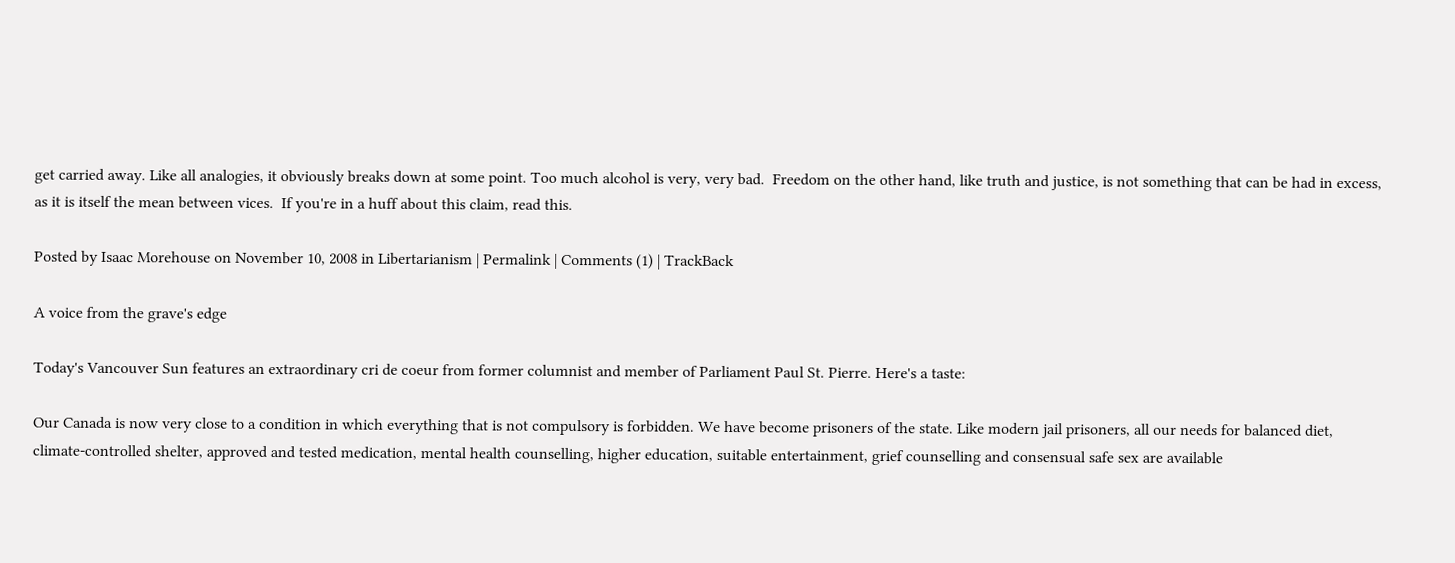get carried away. Like all analogies, it obviously breaks down at some point. Too much alcohol is very, very bad.  Freedom on the other hand, like truth and justice, is not something that can be had in excess, as it is itself the mean between vices.  If you're in a huff about this claim, read this.

Posted by Isaac Morehouse on November 10, 2008 in Libertarianism | Permalink | Comments (1) | TrackBack

A voice from the grave's edge

Today's Vancouver Sun features an extraordinary cri de coeur from former columnist and member of Parliament Paul St. Pierre. Here's a taste:

Our Canada is now very close to a condition in which everything that is not compulsory is forbidden. We have become prisoners of the state. Like modern jail prisoners, all our needs for balanced diet, climate-controlled shelter, approved and tested medication, mental health counselling, higher education, suitable entertainment, grief counselling and consensual safe sex are available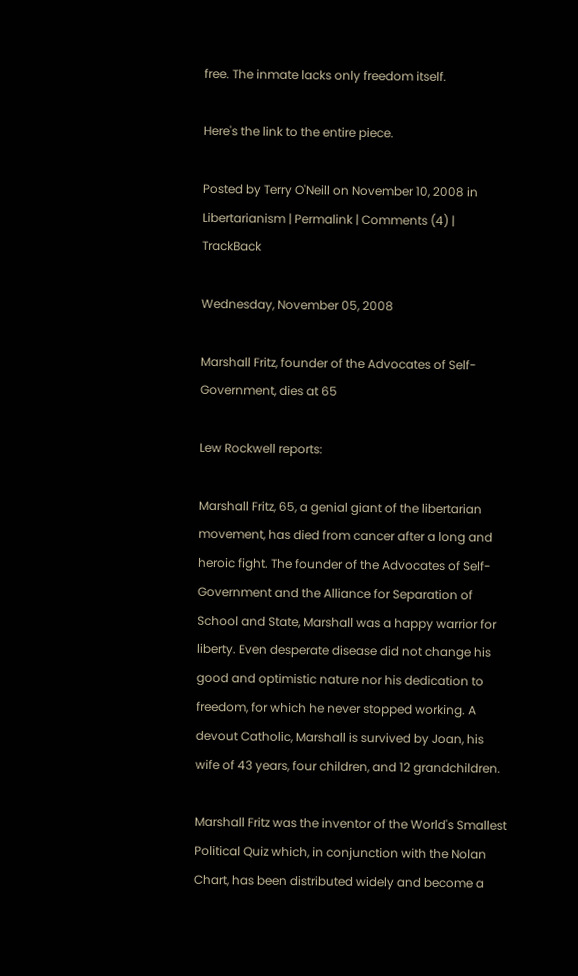free. The inmate lacks only freedom itself.

Here's the link to the entire piece.

Posted by Terry O'Neill on November 10, 2008 in Libertarianism | Permalink | Comments (4) | TrackBack

Wednesday, November 05, 2008

Marshall Fritz, founder of the Advocates of Self-Government, dies at 65

Lew Rockwell reports:

Marshall Fritz, 65, a genial giant of the libertarian movement, has died from cancer after a long and heroic fight. The founder of the Advocates of Self-Government and the Alliance for Separation of School and State, Marshall was a happy warrior for liberty. Even desperate disease did not change his good and optimistic nature nor his dedication to freedom, for which he never stopped working. A devout Catholic, Marshall is survived by Joan, his wife of 43 years, four children, and 12 grandchildren.

Marshall Fritz was the inventor of the World's Smallest Political Quiz which, in conjunction with the Nolan Chart, has been distributed widely and become a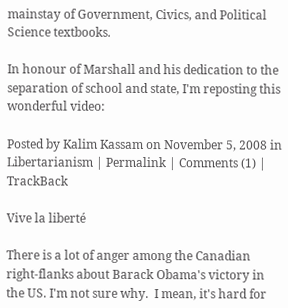mainstay of Government, Civics, and Political Science textbooks.

In honour of Marshall and his dedication to the separation of school and state, I'm reposting this wonderful video:

Posted by Kalim Kassam on November 5, 2008 in Libertarianism | Permalink | Comments (1) | TrackBack

Vive la liberté

There is a lot of anger among the Canadian right-flanks about Barack Obama's victory in the US. I'm not sure why.  I mean, it's hard for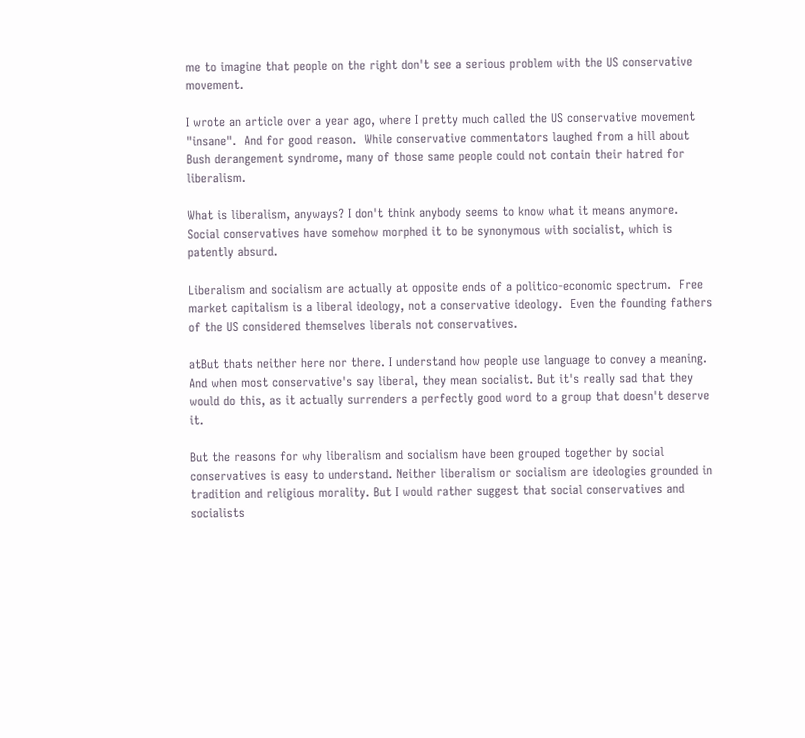me to imagine that people on the right don't see a serious problem with the US conservative movement.

I wrote an article over a year ago, where I pretty much called the US conservative movement "insane".  And for good reason.  While conservative commentators laughed from a hill about Bush derangement syndrome, many of those same people could not contain their hatred for liberalism.

What is liberalism, anyways? I don't think anybody seems to know what it means anymore.  Social conservatives have somehow morphed it to be synonymous with socialist, which is patently absurd.

Liberalism and socialism are actually at opposite ends of a politico-economic spectrum.  Free market capitalism is a liberal ideology, not a conservative ideology.  Even the founding fathers of the US considered themselves liberals not conservatives.

atBut thats neither here nor there. I understand how people use language to convey a meaning. And when most conservative's say liberal, they mean socialist. But it's really sad that they would do this, as it actually surrenders a perfectly good word to a group that doesn't deserve it.

But the reasons for why liberalism and socialism have been grouped together by social conservatives is easy to understand. Neither liberalism or socialism are ideologies grounded in tradition and religious morality. But I would rather suggest that social conservatives and socialists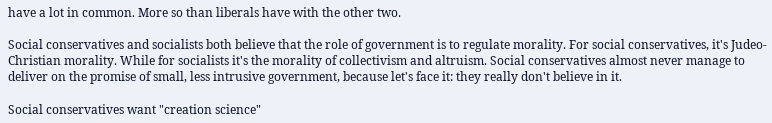have a lot in common. More so than liberals have with the other two.

Social conservatives and socialists both believe that the role of government is to regulate morality. For social conservatives, it's Judeo-Christian morality. While for socialists it's the morality of collectivism and altruism. Social conservatives almost never manage to deliver on the promise of small, less intrusive government, because let's face it: they really don't believe in it.

Social conservatives want "creation science"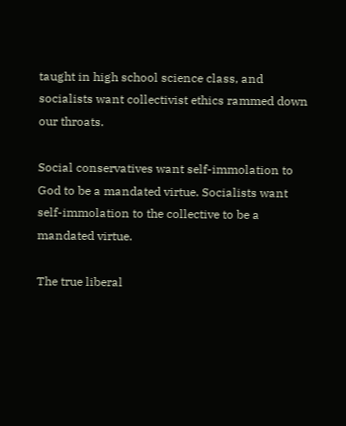taught in high school science class, and socialists want collectivist ethics rammed down our throats.

Social conservatives want self-immolation to God to be a mandated virtue. Socialists want self-immolation to the collective to be a mandated virtue.

The true liberal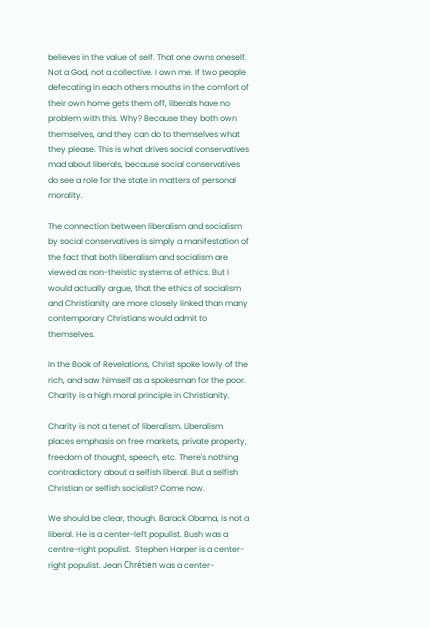believes in the value of self. That one owns oneself. Not a God, not a collective. I own me. If two people defecating in each others mouths in the comfort of their own home gets them off, liberals have no problem with this. Why? Because they both own themselves, and they can do to themselves what they please. This is what drives social conservatives mad about liberals, because social conservatives do see a role for the state in matters of personal morality.

The connection between liberalism and socialism by social conservatives is simply a manifestation of the fact that both liberalism and socialism are viewed as non-theistic systems of ethics. But I would actually argue, that the ethics of socialism and Christianity are more closely linked than many contemporary Christians would admit to themselves.

In the Book of Revelations, Christ spoke lowly of the rich, and saw himself as a spokesman for the poor.  Charity is a high moral principle in Christianity.

Charity is not a tenet of liberalism. Liberalism places emphasis on free markets, private property, freedom of thought, speech, etc. There's nothing contradictory about a selfish liberal. But a selfish Christian or selfish socialist? Come now.

We should be clear, though. Barack Obama, is not a liberal. He is a center-left populist. Bush was a centre-right populist.  Stephen Harper is a center-right populist. Jean Chrétien was a center-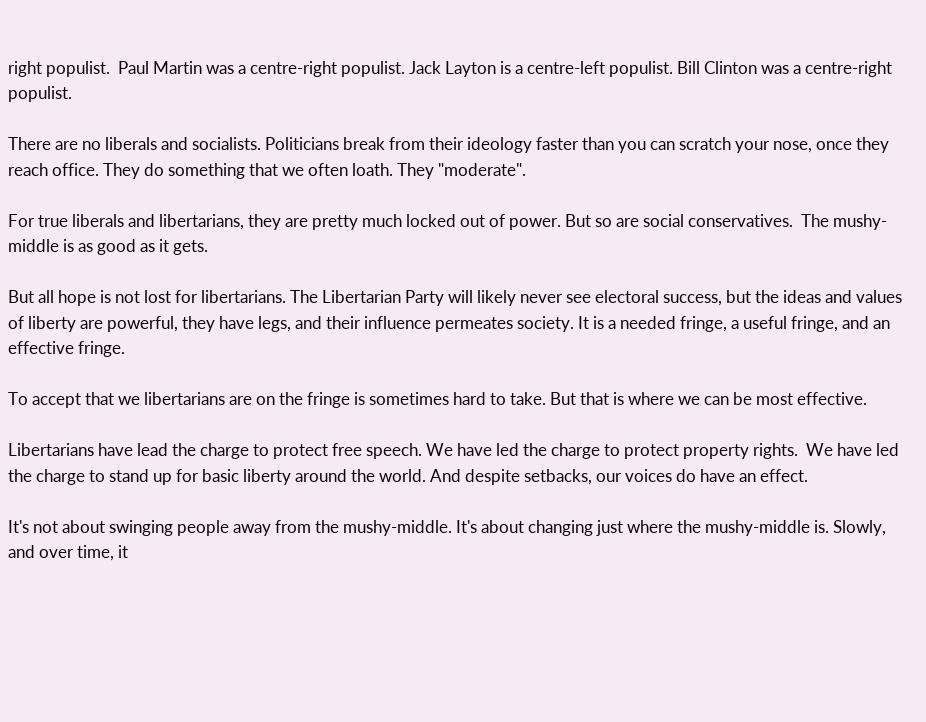right populist.  Paul Martin was a centre-right populist. Jack Layton is a centre-left populist. Bill Clinton was a centre-right populist.

There are no liberals and socialists. Politicians break from their ideology faster than you can scratch your nose, once they reach office. They do something that we often loath. They "moderate".

For true liberals and libertarians, they are pretty much locked out of power. But so are social conservatives.  The mushy-middle is as good as it gets.

But all hope is not lost for libertarians. The Libertarian Party will likely never see electoral success, but the ideas and values of liberty are powerful, they have legs, and their influence permeates society. It is a needed fringe, a useful fringe, and an effective fringe.

To accept that we libertarians are on the fringe is sometimes hard to take. But that is where we can be most effective.

Libertarians have lead the charge to protect free speech. We have led the charge to protect property rights.  We have led the charge to stand up for basic liberty around the world. And despite setbacks, our voices do have an effect.

It's not about swinging people away from the mushy-middle. It's about changing just where the mushy-middle is. Slowly, and over time, it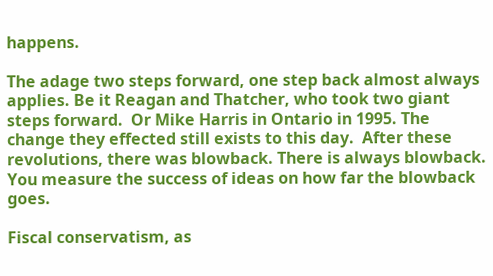happens.

The adage two steps forward, one step back almost always applies. Be it Reagan and Thatcher, who took two giant steps forward.  Or Mike Harris in Ontario in 1995. The change they effected still exists to this day.  After these revolutions, there was blowback. There is always blowback. You measure the success of ideas on how far the blowback goes.

Fiscal conservatism, as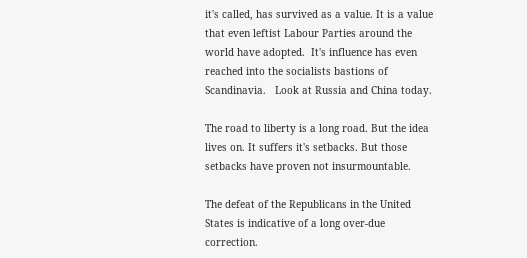it's called, has survived as a value. It is a value that even leftist Labour Parties around the world have adopted.  It's influence has even reached into the socialists bastions of Scandinavia.   Look at Russia and China today.

The road to liberty is a long road. But the idea lives on. It suffers it's setbacks. But those setbacks have proven not insurmountable.

The defeat of the Republicans in the United States is indicative of a long over-due correction.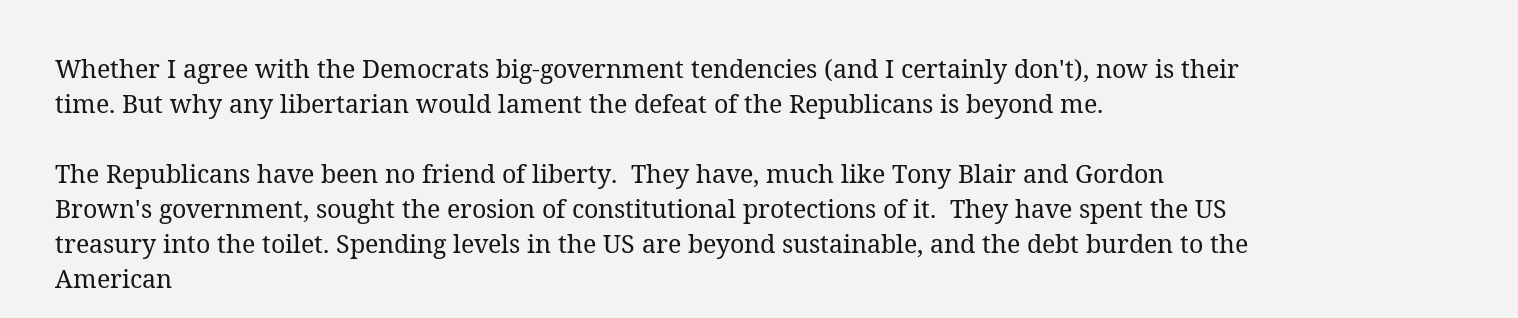Whether I agree with the Democrats big-government tendencies (and I certainly don't), now is their time. But why any libertarian would lament the defeat of the Republicans is beyond me.

The Republicans have been no friend of liberty.  They have, much like Tony Blair and Gordon Brown's government, sought the erosion of constitutional protections of it.  They have spent the US treasury into the toilet. Spending levels in the US are beyond sustainable, and the debt burden to the American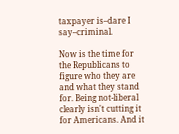taxpayer is–dare I say–criminal.

Now is the time for the Republicans to figure who they are and what they stand for. Being not-liberal clearly isn't cutting it for Americans. And it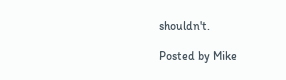shouldn't.

Posted by Mike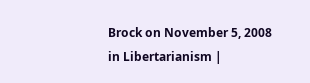Brock on November 5, 2008 in Libertarianism |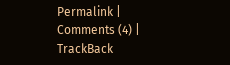Permalink | Comments (4) | TrackBack